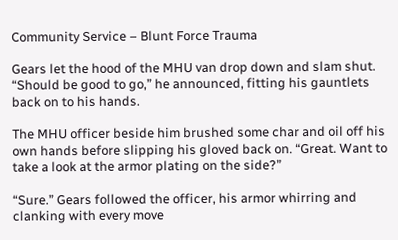Community Service – Blunt Force Trauma

Gears let the hood of the MHU van drop down and slam shut. “Should be good to go,” he announced, fitting his gauntlets back on to his hands.

The MHU officer beside him brushed some char and oil off his own hands before slipping his gloved back on. “Great. Want to take a look at the armor plating on the side?”

“Sure.” Gears followed the officer, his armor whirring and clanking with every move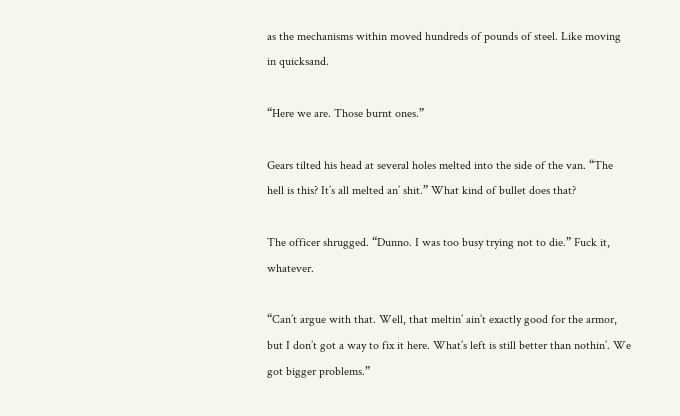as the mechanisms within moved hundreds of pounds of steel. Like moving in quicksand.

“Here we are. Those burnt ones.”

Gears tilted his head at several holes melted into the side of the van. “The hell is this? It’s all melted an’ shit.” What kind of bullet does that?

The officer shrugged. “Dunno. I was too busy trying not to die.” Fuck it, whatever.

“Can’t argue with that. Well, that meltin’ ain’t exactly good for the armor, but I don’t got a way to fix it here. What’s left is still better than nothin’. We got bigger problems.”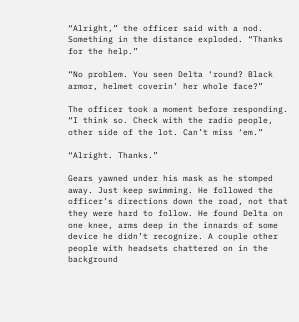“Alright,” the officer said with a nod. Something in the distance exploded. “Thanks for the help.”

“No problem. You seen Delta ‘round? Black armor, helmet coverin’ her whole face?”

The officer took a moment before responding. “I think so. Check with the radio people, other side of the lot. Can’t miss ‘em.”

“Alright. Thanks.”

Gears yawned under his mask as he stomped away. Just keep swimming. He followed the officer’s directions down the road, not that they were hard to follow. He found Delta on one knee, arms deep in the innards of some device he didn’t recognize. A couple other people with headsets chattered on in the background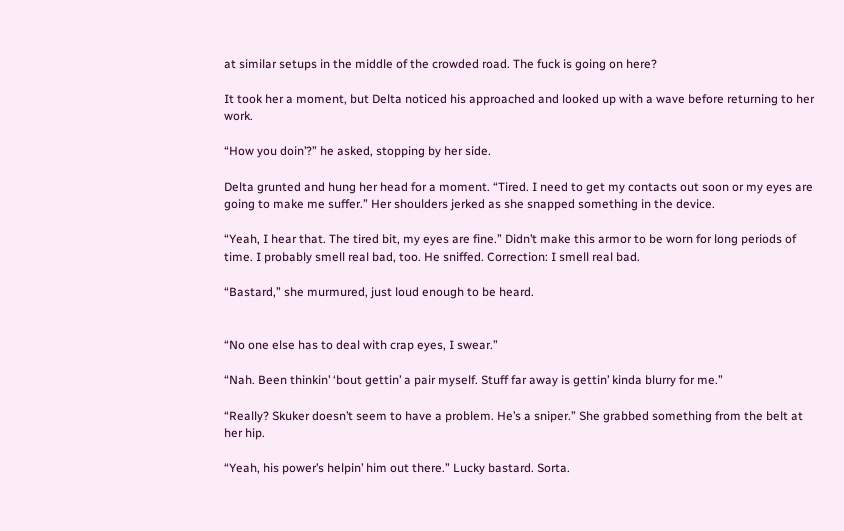at similar setups in the middle of the crowded road. The fuck is going on here?

It took her a moment, but Delta noticed his approached and looked up with a wave before returning to her work.

“How you doin’?” he asked, stopping by her side.

Delta grunted and hung her head for a moment. “Tired. I need to get my contacts out soon or my eyes are going to make me suffer.” Her shoulders jerked as she snapped something in the device.

“Yeah, I hear that. The tired bit, my eyes are fine.” Didn’t make this armor to be worn for long periods of time. I probably smell real bad, too. He sniffed. Correction: I smell real bad.

“Bastard,” she murmured, just loud enough to be heard.


“No one else has to deal with crap eyes, I swear.”

“Nah. Been thinkin’ ‘bout gettin’ a pair myself. Stuff far away is gettin’ kinda blurry for me.”

“Really? Skuker doesn’t seem to have a problem. He’s a sniper.” She grabbed something from the belt at her hip.

“Yeah, his power’s helpin’ him out there.” Lucky bastard. Sorta.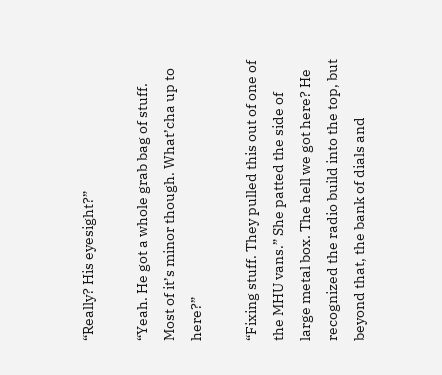“Really? His eyesight?”

“Yeah. He got a whole grab bag of stuff. Most of it’s minor though. What’cha up to here?”

“Fixing stuff. They pulled this out of one of the MHU vans.” She patted the side of large metal box. The hell we got here? He recognized the radio build into the top, but beyond that, the bank of dials and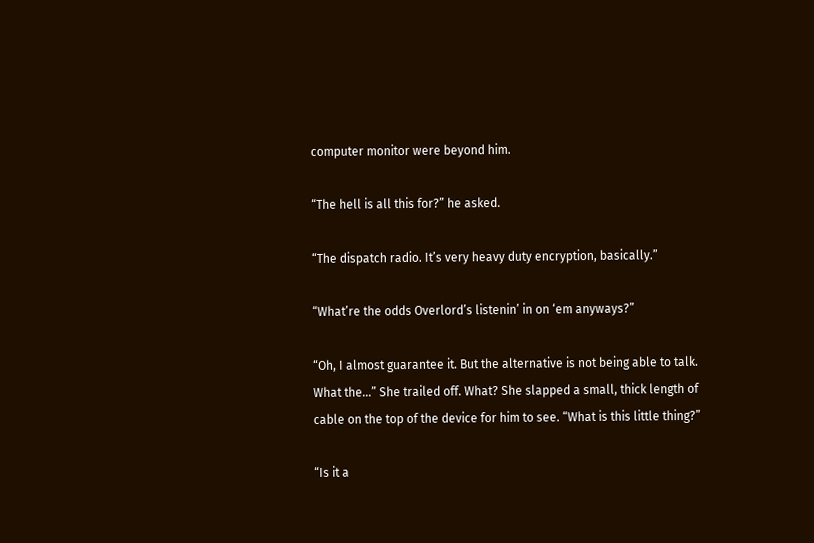computer monitor were beyond him.

“The hell is all this for?” he asked.

“The dispatch radio. It’s very heavy duty encryption, basically.”

“What’re the odds Overlord’s listenin’ in on ‘em anyways?”

“Oh, I almost guarantee it. But the alternative is not being able to talk. What the…” She trailed off. What? She slapped a small, thick length of cable on the top of the device for him to see. “What is this little thing?”

“Is it a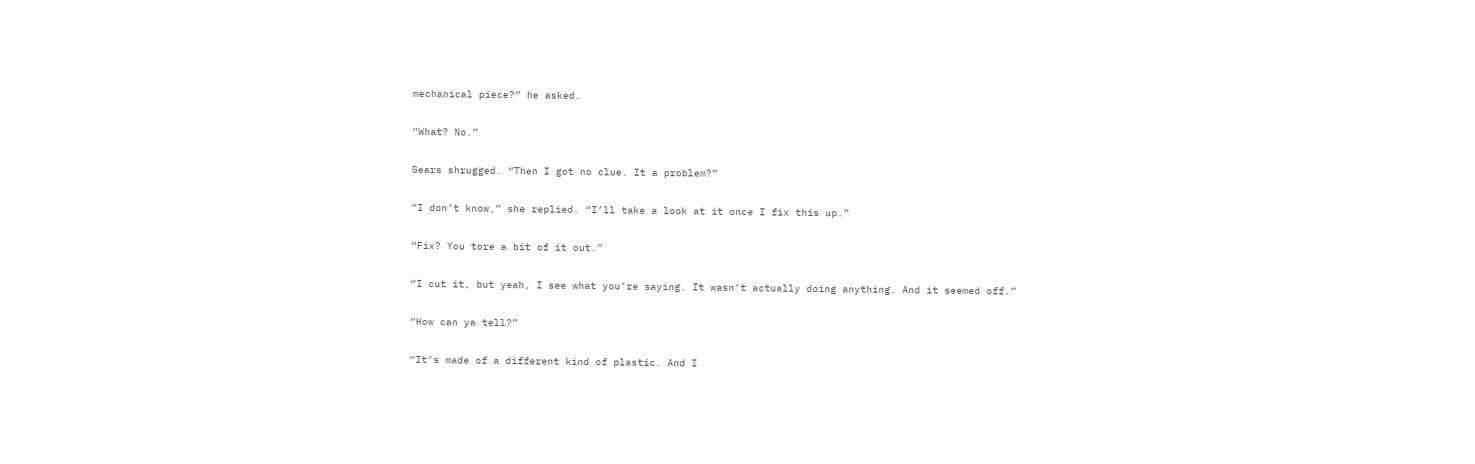mechanical piece?” he asked.

“What? No.”

Gears shrugged. “Then I got no clue. It a problem?”

“I don’t know,” she replied. “I’ll take a look at it once I fix this up.”

“Fix? You tore a bit of it out.”

“I cut it, but yeah, I see what you’re saying. It wasn’t actually doing anything. And it seemed off.”

“How can ya tell?”

“It’s made of a different kind of plastic. And I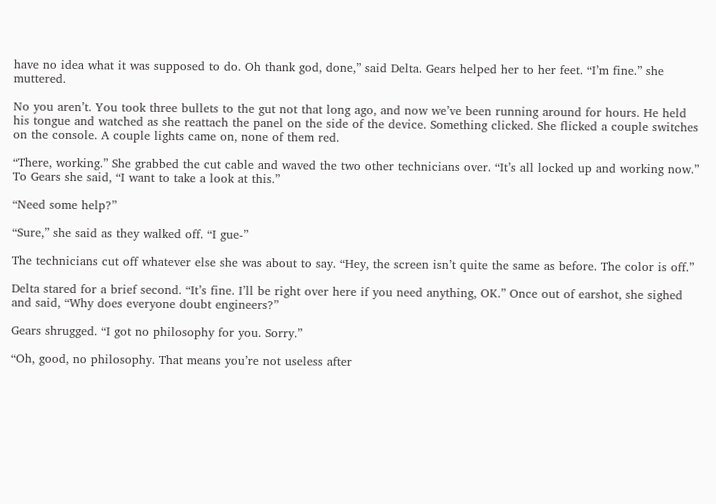have no idea what it was supposed to do. Oh thank god, done,” said Delta. Gears helped her to her feet. “I’m fine.” she muttered.

No you aren’t. You took three bullets to the gut not that long ago, and now we’ve been running around for hours. He held his tongue and watched as she reattach the panel on the side of the device. Something clicked. She flicked a couple switches on the console. A couple lights came on, none of them red.

“There, working.” She grabbed the cut cable and waved the two other technicians over. “It’s all locked up and working now.” To Gears she said, “I want to take a look at this.”

“Need some help?”

“Sure,” she said as they walked off. “I gue-”

The technicians cut off whatever else she was about to say. “Hey, the screen isn’t quite the same as before. The color is off.”

Delta stared for a brief second. “It’s fine. I’ll be right over here if you need anything, OK.” Once out of earshot, she sighed and said, “Why does everyone doubt engineers?”

Gears shrugged. “I got no philosophy for you. Sorry.”

“Oh, good, no philosophy. That means you’re not useless after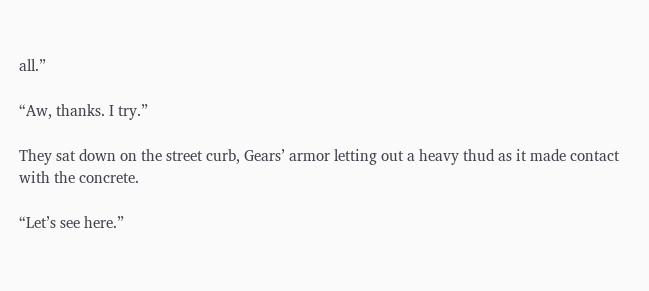all.”

“Aw, thanks. I try.”

They sat down on the street curb, Gears’ armor letting out a heavy thud as it made contact with the concrete.

“Let’s see here.”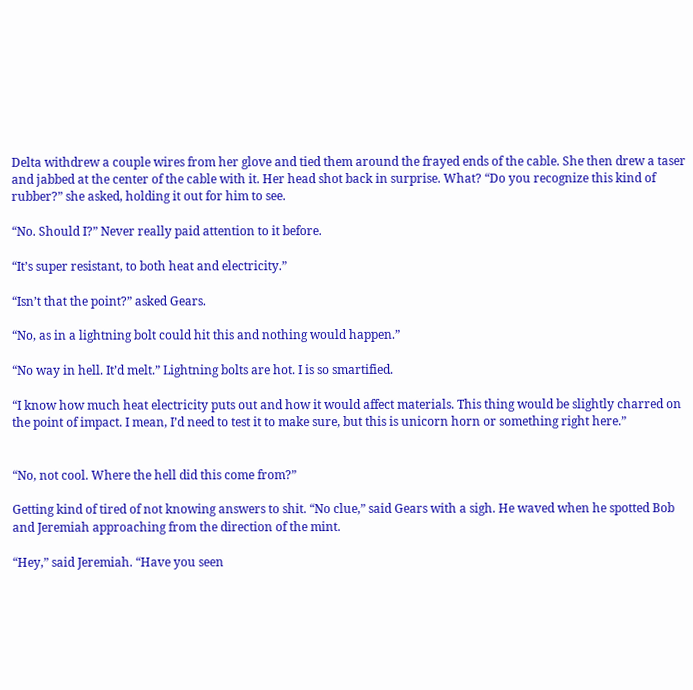Delta withdrew a couple wires from her glove and tied them around the frayed ends of the cable. She then drew a taser and jabbed at the center of the cable with it. Her head shot back in surprise. What? “Do you recognize this kind of rubber?” she asked, holding it out for him to see.

“No. Should I?” Never really paid attention to it before.

“It’s super resistant, to both heat and electricity.”

“Isn’t that the point?” asked Gears.

“No, as in a lightning bolt could hit this and nothing would happen.”

“No way in hell. It’d melt.” Lightning bolts are hot. I is so smartified.

“I know how much heat electricity puts out and how it would affect materials. This thing would be slightly charred on the point of impact. I mean, I’d need to test it to make sure, but this is unicorn horn or something right here.”


“No, not cool. Where the hell did this come from?”

Getting kind of tired of not knowing answers to shit. “No clue,” said Gears with a sigh. He waved when he spotted Bob and Jeremiah approaching from the direction of the mint.

“Hey,” said Jeremiah. “Have you seen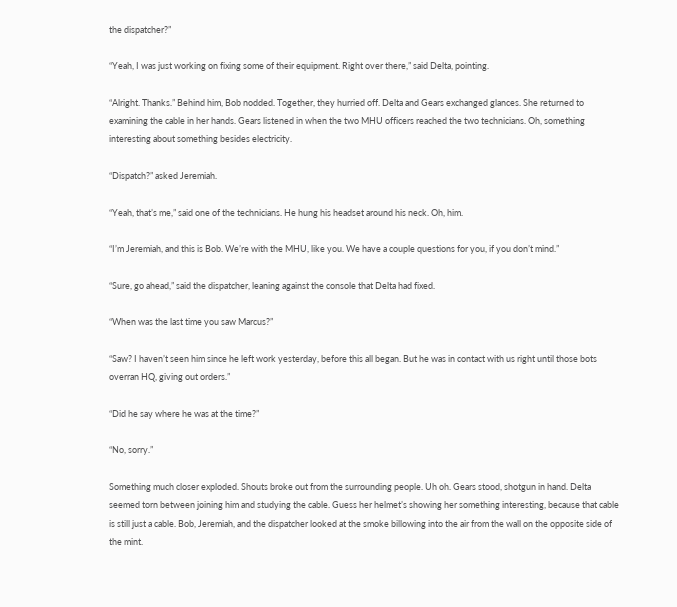the dispatcher?”

“Yeah, I was just working on fixing some of their equipment. Right over there,” said Delta, pointing.

“Alright. Thanks.” Behind him, Bob nodded. Together, they hurried off. Delta and Gears exchanged glances. She returned to examining the cable in her hands. Gears listened in when the two MHU officers reached the two technicians. Oh, something interesting about something besides electricity.

“Dispatch?” asked Jeremiah.

“Yeah, that’s me,” said one of the technicians. He hung his headset around his neck. Oh, him.

“I’m Jeremiah, and this is Bob. We’re with the MHU, like you. We have a couple questions for you, if you don’t mind.”

“Sure, go ahead,” said the dispatcher, leaning against the console that Delta had fixed.

“When was the last time you saw Marcus?”

“Saw? I haven’t seen him since he left work yesterday, before this all began. But he was in contact with us right until those bots overran HQ, giving out orders.”

“Did he say where he was at the time?”

“No, sorry.”

Something much closer exploded. Shouts broke out from the surrounding people. Uh oh. Gears stood, shotgun in hand. Delta seemed torn between joining him and studying the cable. Guess her helmet’s showing her something interesting, because that cable is still just a cable. Bob, Jeremiah, and the dispatcher looked at the smoke billowing into the air from the wall on the opposite side of the mint.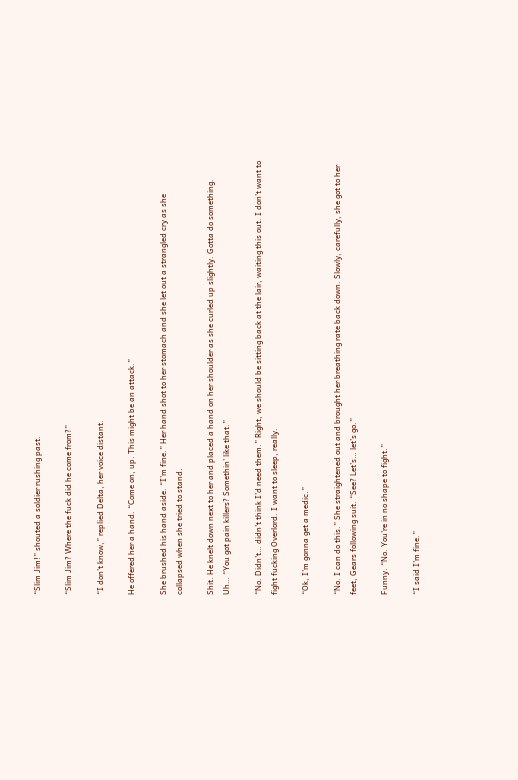“Slim Jim!” shouted a soldier rushing past.

“Slim Jim? Where the fuck did he come from?”

“I don’t know,” replied Delta, her voice distant.

He offered her a hand. “Come on, up. This might be an attack.”

She brushed his hand aside. “I’m fine.” Her hand shot to her stomach and she let out a strangled cry as she collapsed when she tried to stand.

Shit. He knelt down next to her and placed a hand on her shoulder as she curled up slightly. Gotta do something. Uh… “You got pain killers? Somethin’ like that.”

“No. Didn’t… didn’t think I’d need them.” Right, we should be sitting back at the lair, waiting this out. I don’t want to fight fucking Overlord. I want to sleep, really.

“Ok, I’m gonna get a medic.”

“No. I can do this.” She straightened out and brought her breathing rate back down. Slowly, carefully, she got to her feet, Gears following suit. “See? Let’s… let’s go.”

Funny. “No. You’re in no shape to fight.”

“I said I’m fine.”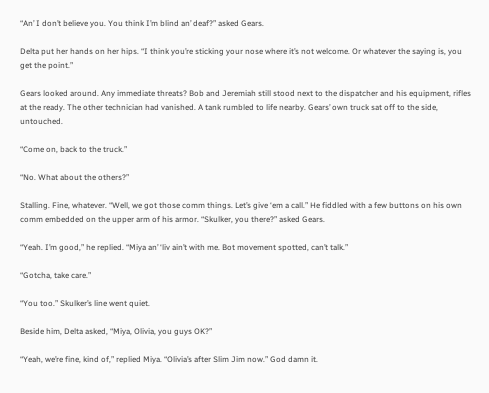“An’ I don’t believe you. You think I’m blind an’ deaf?” asked Gears.

Delta put her hands on her hips. “I think you’re sticking your nose where it’s not welcome. Or whatever the saying is, you get the point.”

Gears looked around. Any immediate threats? Bob and Jeremiah still stood next to the dispatcher and his equipment, rifles at the ready. The other technician had vanished. A tank rumbled to life nearby. Gears’ own truck sat off to the side, untouched.

“Come on, back to the truck.”

“No. What about the others?”

Stalling. Fine, whatever. “Well, we got those comm things. Let’s give ‘em a call.” He fiddled with a few buttons on his own comm embedded on the upper arm of his armor. “Skulker, you there?” asked Gears.

“Yeah. I’m good,” he replied. “Miya an’ ‘liv ain’t with me. Bot movement spotted, can’t talk.”

“Gotcha, take care.”

“You too.” Skulker’s line went quiet.

Beside him, Delta asked, “Miya, Olivia, you guys OK?”

“Yeah, we’re fine, kind of,” replied Miya. “Olivia’s after Slim Jim now.” God damn it.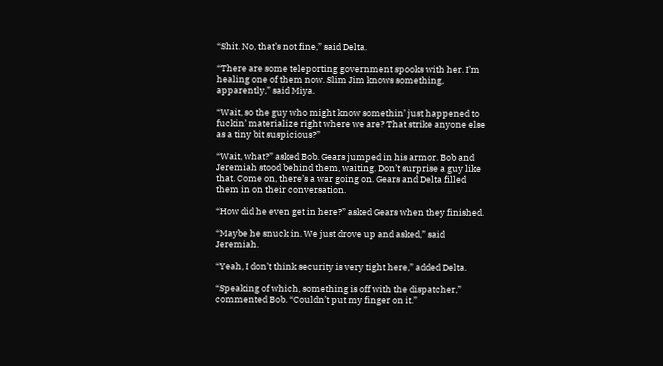“Shit. No, that’s not fine,” said Delta.

“There are some teleporting government spooks with her. I’m healing one of them now. Slim Jim knows something, apparently,” said Miya.

“Wait, so the guy who might know somethin’ just happened to fuckin’ materialize right where we are? That strike anyone else as a tiny bit suspicious?”

“Wait, what?” asked Bob. Gears jumped in his armor. Bob and Jeremiah stood behind them, waiting. Don’t surprise a guy like that. Come on, there’s a war going on. Gears and Delta filled them in on their conversation.

“How did he even get in here?” asked Gears when they finished.

“Maybe he snuck in. We just drove up and asked,” said Jeremiah.

“Yeah, I don’t think security is very tight here,” added Delta.

“Speaking of which, something is off with the dispatcher,” commented Bob. “Couldn’t put my finger on it.”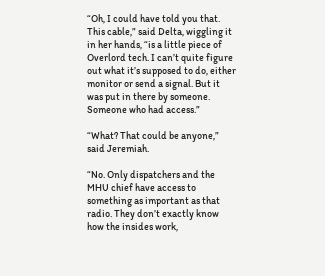“Oh, I could have told you that. This cable,” said Delta, wiggling it in her hands, “is a little piece of Overlord tech. I can’t quite figure out what it’s supposed to do, either monitor or send a signal. But it was put in there by someone. Someone who had access.”

“What? That could be anyone,” said Jeremiah.

“No. Only dispatchers and the MHU chief have access to something as important as that radio. They don’t exactly know how the insides work,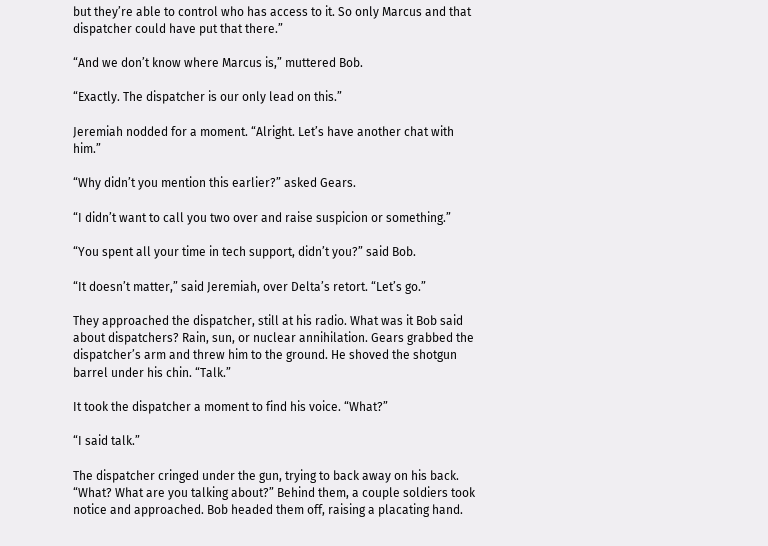but they’re able to control who has access to it. So only Marcus and that dispatcher could have put that there.”

“And we don’t know where Marcus is,” muttered Bob.

“Exactly. The dispatcher is our only lead on this.”

Jeremiah nodded for a moment. “Alright. Let’s have another chat with him.”

“Why didn’t you mention this earlier?” asked Gears.

“I didn’t want to call you two over and raise suspicion or something.”

“You spent all your time in tech support, didn’t you?” said Bob.

“It doesn’t matter,” said Jeremiah, over Delta’s retort. “Let’s go.”

They approached the dispatcher, still at his radio. What was it Bob said about dispatchers? Rain, sun, or nuclear annihilation. Gears grabbed the dispatcher’s arm and threw him to the ground. He shoved the shotgun barrel under his chin. “Talk.”

It took the dispatcher a moment to find his voice. “What?”

“I said talk.”

The dispatcher cringed under the gun, trying to back away on his back. “What? What are you talking about?” Behind them, a couple soldiers took notice and approached. Bob headed them off, raising a placating hand.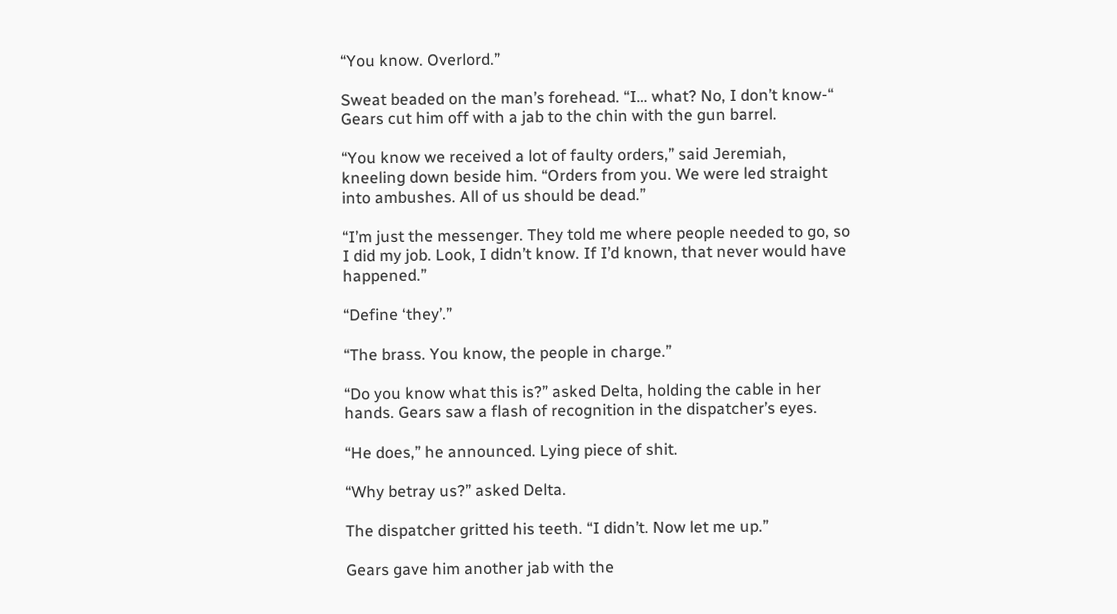“You know. Overlord.”

Sweat beaded on the man’s forehead. “I… what? No, I don’t know-“ Gears cut him off with a jab to the chin with the gun barrel.

“You know we received a lot of faulty orders,” said Jeremiah, kneeling down beside him. “Orders from you. We were led straight into ambushes. All of us should be dead.”

“I’m just the messenger. They told me where people needed to go, so I did my job. Look, I didn’t know. If I’d known, that never would have happened.”

“Define ‘they’.”

“The brass. You know, the people in charge.”

“Do you know what this is?” asked Delta, holding the cable in her hands. Gears saw a flash of recognition in the dispatcher’s eyes.

“He does,” he announced. Lying piece of shit.

“Why betray us?” asked Delta.

The dispatcher gritted his teeth. “I didn’t. Now let me up.”

Gears gave him another jab with the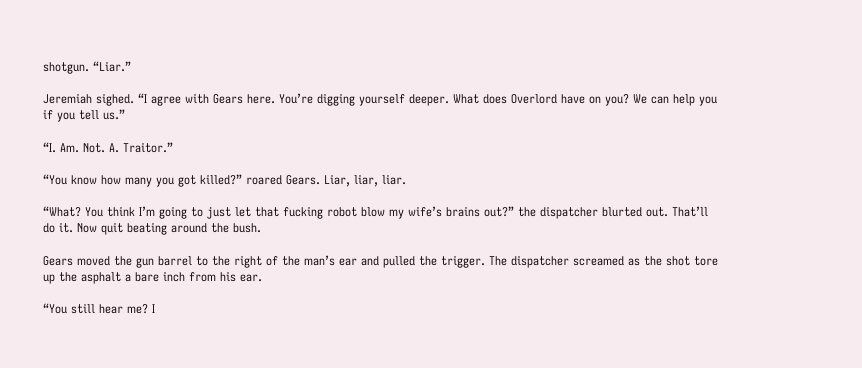shotgun. “Liar.”

Jeremiah sighed. “I agree with Gears here. You’re digging yourself deeper. What does Overlord have on you? We can help you if you tell us.”

“I. Am. Not. A. Traitor.”

“You know how many you got killed?” roared Gears. Liar, liar, liar.

“What? You think I’m going to just let that fucking robot blow my wife’s brains out?” the dispatcher blurted out. That’ll do it. Now quit beating around the bush.

Gears moved the gun barrel to the right of the man’s ear and pulled the trigger. The dispatcher screamed as the shot tore up the asphalt a bare inch from his ear.

“You still hear me? I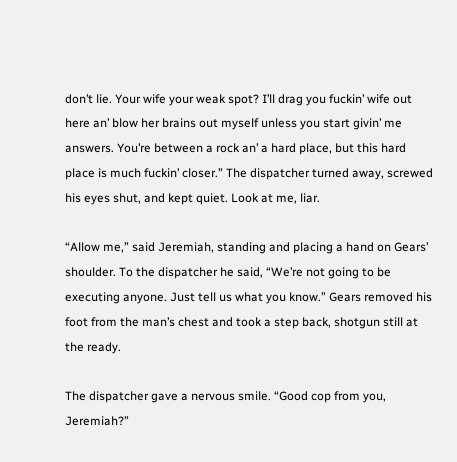don’t lie. Your wife your weak spot? I’ll drag you fuckin’ wife out here an’ blow her brains out myself unless you start givin’ me answers. You’re between a rock an’ a hard place, but this hard place is much fuckin’ closer.” The dispatcher turned away, screwed his eyes shut, and kept quiet. Look at me, liar.

“Allow me,” said Jeremiah, standing and placing a hand on Gears’ shoulder. To the dispatcher he said, “We’re not going to be executing anyone. Just tell us what you know.” Gears removed his foot from the man’s chest and took a step back, shotgun still at the ready.

The dispatcher gave a nervous smile. “Good cop from you, Jeremiah?”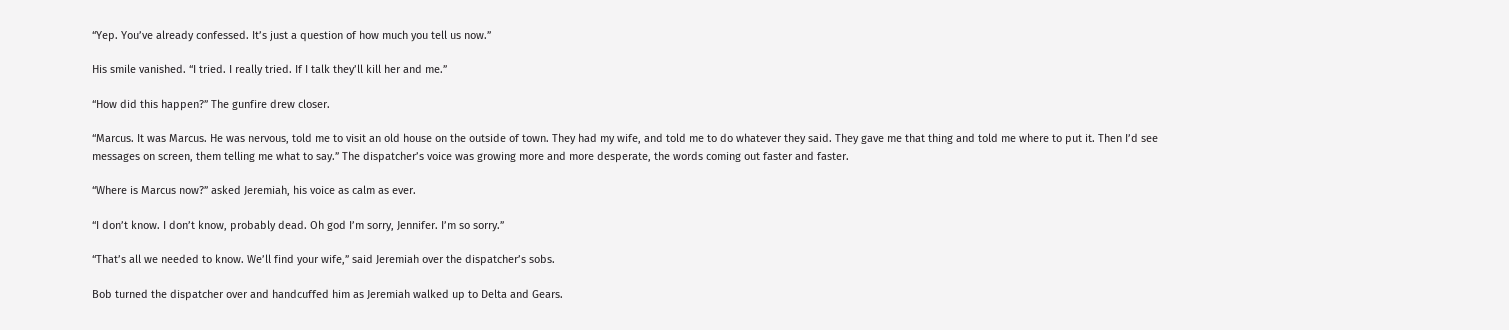“Yep. You’ve already confessed. It’s just a question of how much you tell us now.”

His smile vanished. “I tried. I really tried. If I talk they’ll kill her and me.”

“How did this happen?” The gunfire drew closer.

“Marcus. It was Marcus. He was nervous, told me to visit an old house on the outside of town. They had my wife, and told me to do whatever they said. They gave me that thing and told me where to put it. Then I’d see messages on screen, them telling me what to say.” The dispatcher’s voice was growing more and more desperate, the words coming out faster and faster.

“Where is Marcus now?” asked Jeremiah, his voice as calm as ever.

“I don’t know. I don’t know, probably dead. Oh god I’m sorry, Jennifer. I’m so sorry.”

“That’s all we needed to know. We’ll find your wife,” said Jeremiah over the dispatcher’s sobs.

Bob turned the dispatcher over and handcuffed him as Jeremiah walked up to Delta and Gears.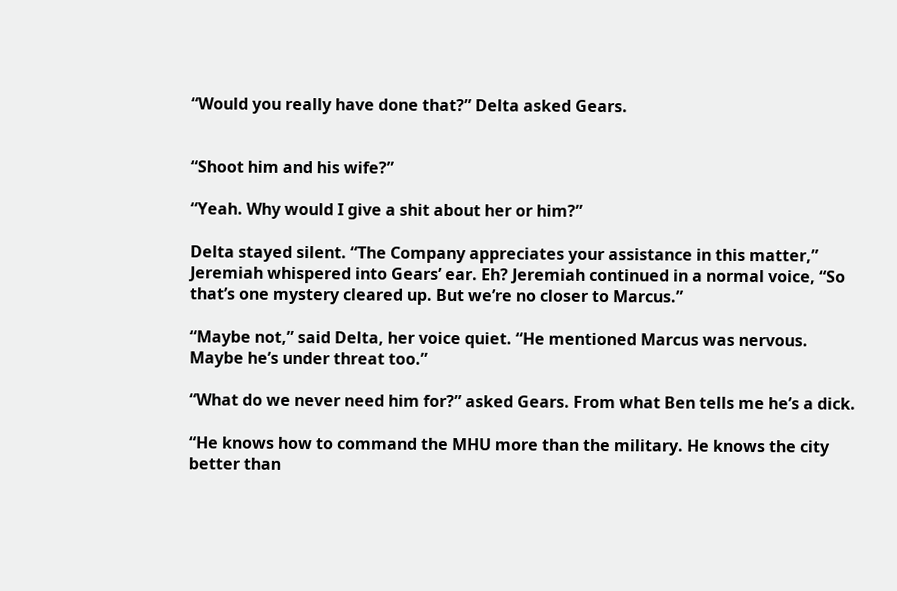“Would you really have done that?” Delta asked Gears.


“Shoot him and his wife?”

“Yeah. Why would I give a shit about her or him?”

Delta stayed silent. “The Company appreciates your assistance in this matter,” Jeremiah whispered into Gears’ ear. Eh? Jeremiah continued in a normal voice, “So that’s one mystery cleared up. But we’re no closer to Marcus.”

“Maybe not,” said Delta, her voice quiet. “He mentioned Marcus was nervous. Maybe he’s under threat too.”

“What do we never need him for?” asked Gears. From what Ben tells me he’s a dick.

“He knows how to command the MHU more than the military. He knows the city better than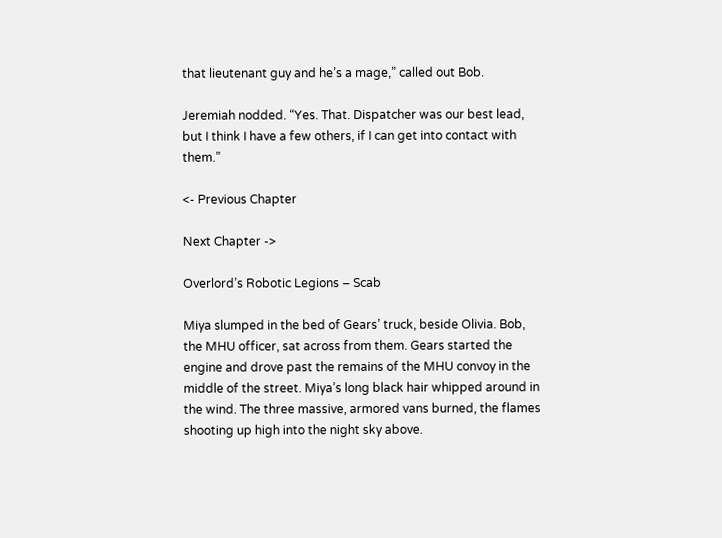that lieutenant guy and he’s a mage,” called out Bob.

Jeremiah nodded. “Yes. That. Dispatcher was our best lead, but I think I have a few others, if I can get into contact with them.”

<- Previous Chapter

Next Chapter ->

Overlord’s Robotic Legions – Scab

Miya slumped in the bed of Gears’ truck, beside Olivia. Bob, the MHU officer, sat across from them. Gears started the engine and drove past the remains of the MHU convoy in the middle of the street. Miya’s long black hair whipped around in the wind. The three massive, armored vans burned, the flames shooting up high into the night sky above.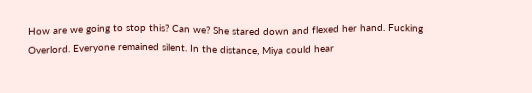How are we going to stop this? Can we? She stared down and flexed her hand. Fucking Overlord. Everyone remained silent. In the distance, Miya could hear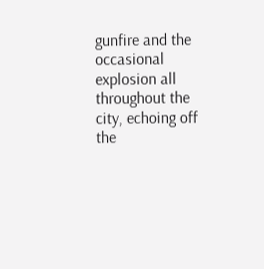gunfire and the occasional explosion all throughout the city, echoing off the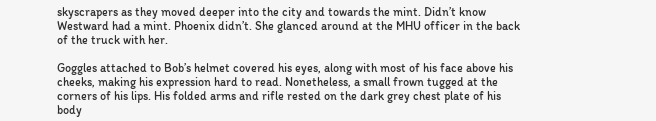skyscrapers as they moved deeper into the city and towards the mint. Didn’t know Westward had a mint. Phoenix didn’t. She glanced around at the MHU officer in the back of the truck with her.

Goggles attached to Bob’s helmet covered his eyes, along with most of his face above his cheeks, making his expression hard to read. Nonetheless, a small frown tugged at the corners of his lips. His folded arms and rifle rested on the dark grey chest plate of his body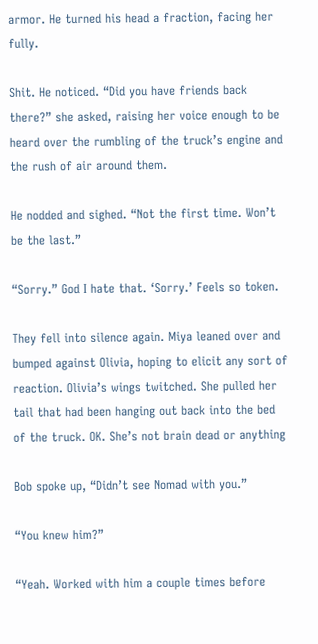armor. He turned his head a fraction, facing her fully.

Shit. He noticed. “Did you have friends back there?” she asked, raising her voice enough to be heard over the rumbling of the truck’s engine and the rush of air around them.

He nodded and sighed. “Not the first time. Won’t be the last.”

“Sorry.” God I hate that. ‘Sorry.’ Feels so token.

They fell into silence again. Miya leaned over and bumped against Olivia, hoping to elicit any sort of reaction. Olivia’s wings twitched. She pulled her tail that had been hanging out back into the bed of the truck. OK. She’s not brain dead or anything

Bob spoke up, “Didn’t see Nomad with you.”

“You knew him?”

“Yeah. Worked with him a couple times before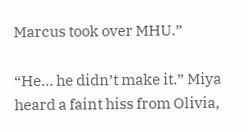Marcus took over MHU.”

“He… he didn’t make it.” Miya heard a faint hiss from Olivia,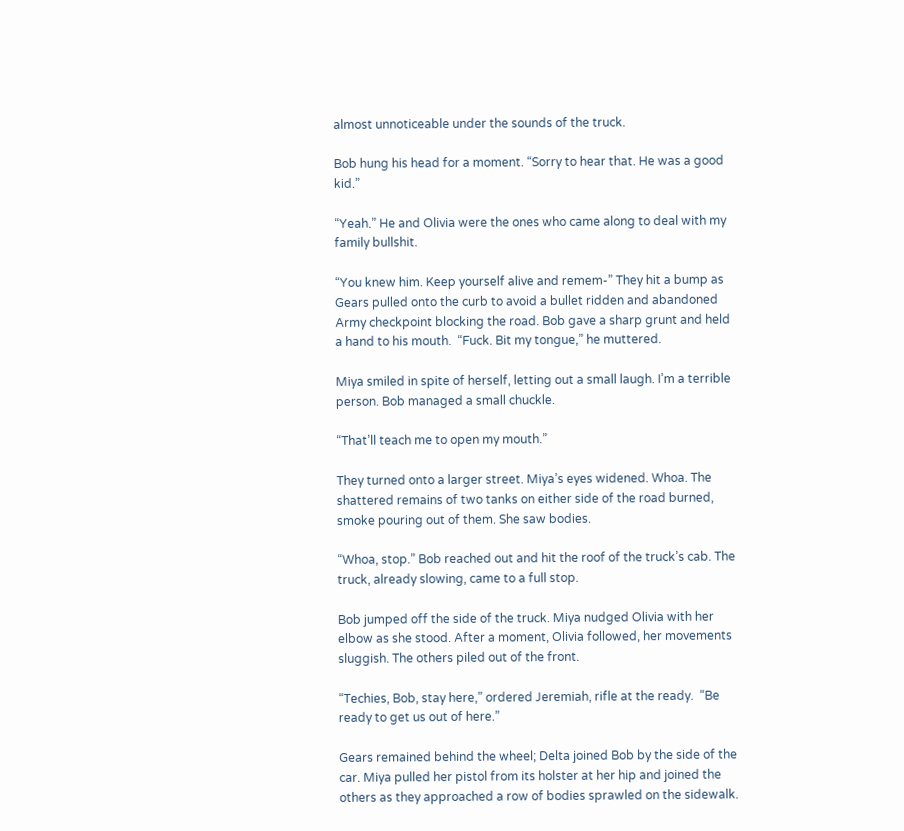almost unnoticeable under the sounds of the truck.

Bob hung his head for a moment. “Sorry to hear that. He was a good kid.”

“Yeah.” He and Olivia were the ones who came along to deal with my family bullshit.

“You knew him. Keep yourself alive and remem-” They hit a bump as Gears pulled onto the curb to avoid a bullet ridden and abandoned Army checkpoint blocking the road. Bob gave a sharp grunt and held a hand to his mouth.  “Fuck. Bit my tongue,” he muttered.

Miya smiled in spite of herself, letting out a small laugh. I’m a terrible person. Bob managed a small chuckle.

“That’ll teach me to open my mouth.”

They turned onto a larger street. Miya’s eyes widened. Whoa. The shattered remains of two tanks on either side of the road burned, smoke pouring out of them. She saw bodies.

“Whoa, stop.” Bob reached out and hit the roof of the truck’s cab. The truck, already slowing, came to a full stop.

Bob jumped off the side of the truck. Miya nudged Olivia with her elbow as she stood. After a moment, Olivia followed, her movements sluggish. The others piled out of the front.

“Techies, Bob, stay here,” ordered Jeremiah, rifle at the ready.  “Be ready to get us out of here.”

Gears remained behind the wheel; Delta joined Bob by the side of the car. Miya pulled her pistol from its holster at her hip and joined the others as they approached a row of bodies sprawled on the sidewalk.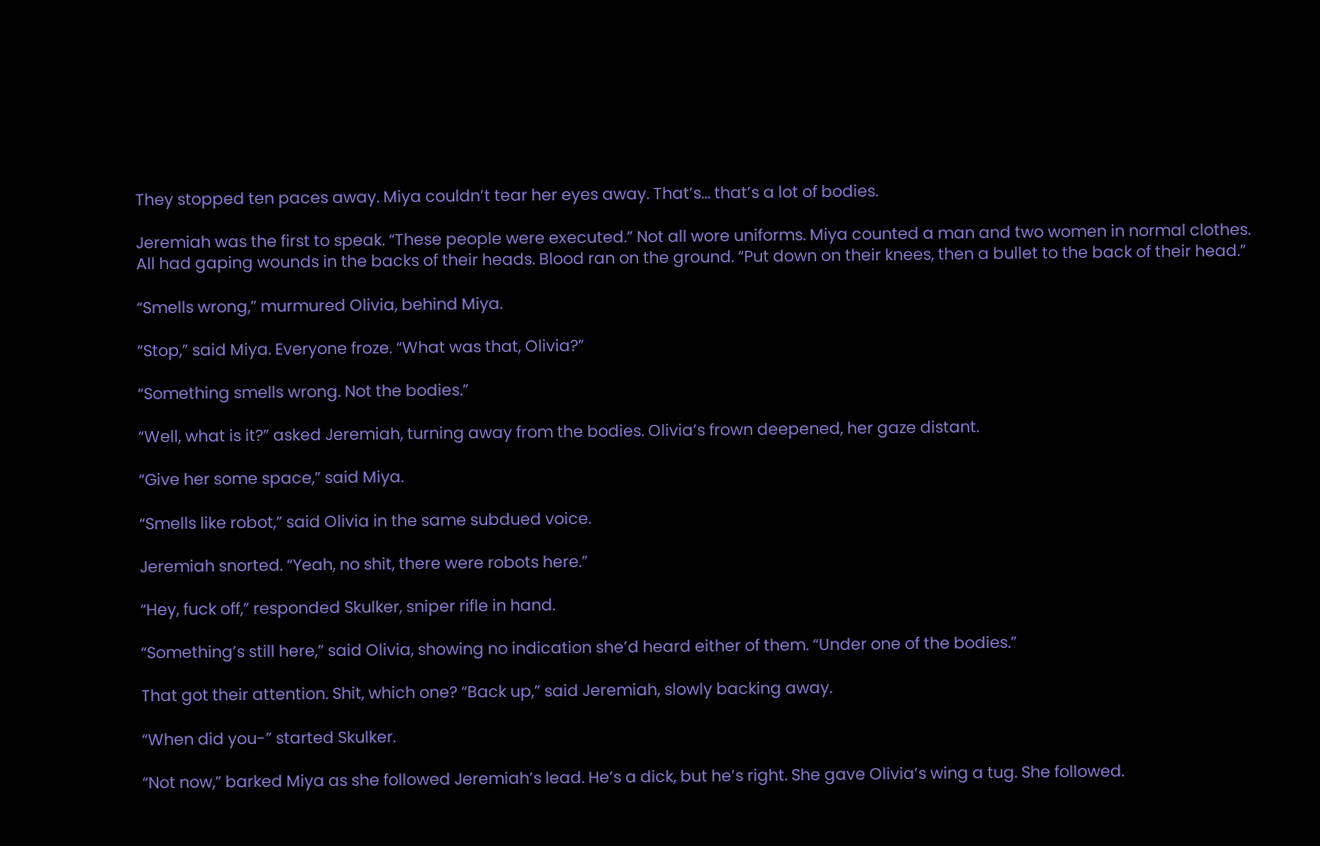They stopped ten paces away. Miya couldn’t tear her eyes away. That’s… that’s a lot of bodies.

Jeremiah was the first to speak. “These people were executed.” Not all wore uniforms. Miya counted a man and two women in normal clothes. All had gaping wounds in the backs of their heads. Blood ran on the ground. “Put down on their knees, then a bullet to the back of their head.”

“Smells wrong,” murmured Olivia, behind Miya.

“Stop,” said Miya. Everyone froze. “What was that, Olivia?”

“Something smells wrong. Not the bodies.”

“Well, what is it?” asked Jeremiah, turning away from the bodies. Olivia’s frown deepened, her gaze distant.

“Give her some space,” said Miya.

“Smells like robot,” said Olivia in the same subdued voice.

Jeremiah snorted. “Yeah, no shit, there were robots here.”

“Hey, fuck off,” responded Skulker, sniper rifle in hand.

“Something’s still here,” said Olivia, showing no indication she’d heard either of them. “Under one of the bodies.”

That got their attention. Shit, which one? “Back up,” said Jeremiah, slowly backing away.

“When did you-” started Skulker.

“Not now,” barked Miya as she followed Jeremiah’s lead. He’s a dick, but he’s right. She gave Olivia’s wing a tug. She followed.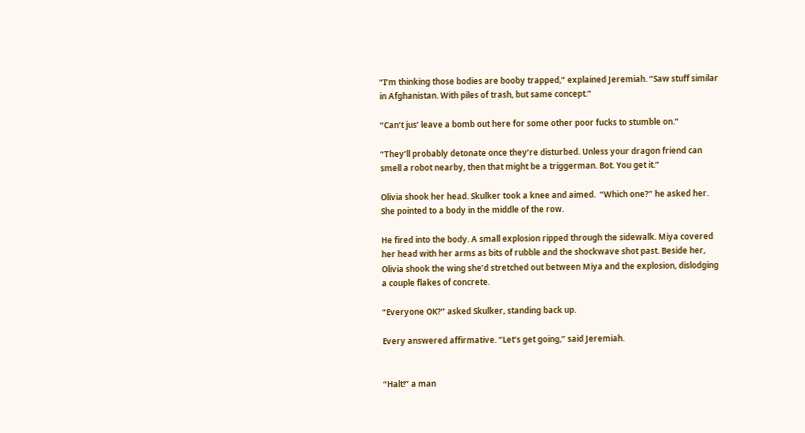“I’m thinking those bodies are booby trapped,” explained Jeremiah. “Saw stuff similar in Afghanistan. With piles of trash, but same concept.”

“Can’t jus’ leave a bomb out here for some other poor fucks to stumble on.”

“They’ll probably detonate once they’re disturbed. Unless your dragon friend can smell a robot nearby, then that might be a triggerman. Bot. You get it.”

Olivia shook her head. Skulker took a knee and aimed.  “Which one?” he asked her. She pointed to a body in the middle of the row.

He fired into the body. A small explosion ripped through the sidewalk. Miya covered her head with her arms as bits of rubble and the shockwave shot past. Beside her, Olivia shook the wing she’d stretched out between Miya and the explosion, dislodging a couple flakes of concrete.

“Everyone OK?” asked Skulker, standing back up.

Every answered affirmative. “Let’s get going,” said Jeremiah.


“Halt!” a man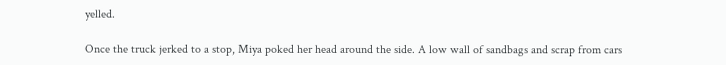yelled.

Once the truck jerked to a stop, Miya poked her head around the side. A low wall of sandbags and scrap from cars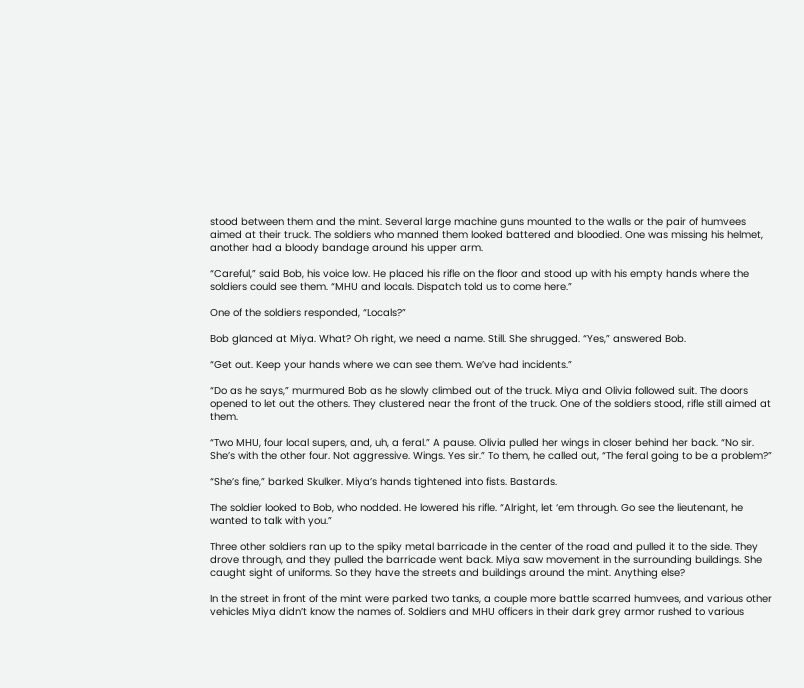stood between them and the mint. Several large machine guns mounted to the walls or the pair of humvees aimed at their truck. The soldiers who manned them looked battered and bloodied. One was missing his helmet, another had a bloody bandage around his upper arm.

“Careful,” said Bob, his voice low. He placed his rifle on the floor and stood up with his empty hands where the soldiers could see them. “MHU and locals. Dispatch told us to come here.”

One of the soldiers responded, “Locals?”

Bob glanced at Miya. What? Oh right, we need a name. Still. She shrugged. “Yes,” answered Bob.

“Get out. Keep your hands where we can see them. We’ve had incidents.”

“Do as he says,” murmured Bob as he slowly climbed out of the truck. Miya and Olivia followed suit. The doors opened to let out the others. They clustered near the front of the truck. One of the soldiers stood, rifle still aimed at them.

“Two MHU, four local supers, and, uh, a feral.” A pause. Olivia pulled her wings in closer behind her back. “No sir. She’s with the other four. Not aggressive. Wings. Yes sir.” To them, he called out, “The feral going to be a problem?”

“She’s fine,” barked Skulker. Miya’s hands tightened into fists. Bastards.

The soldier looked to Bob, who nodded. He lowered his rifle. “Alright, let ‘em through. Go see the lieutenant, he wanted to talk with you.”

Three other soldiers ran up to the spiky metal barricade in the center of the road and pulled it to the side. They drove through, and they pulled the barricade went back. Miya saw movement in the surrounding buildings. She caught sight of uniforms. So they have the streets and buildings around the mint. Anything else?

In the street in front of the mint were parked two tanks, a couple more battle scarred humvees, and various other vehicles Miya didn’t know the names of. Soldiers and MHU officers in their dark grey armor rushed to various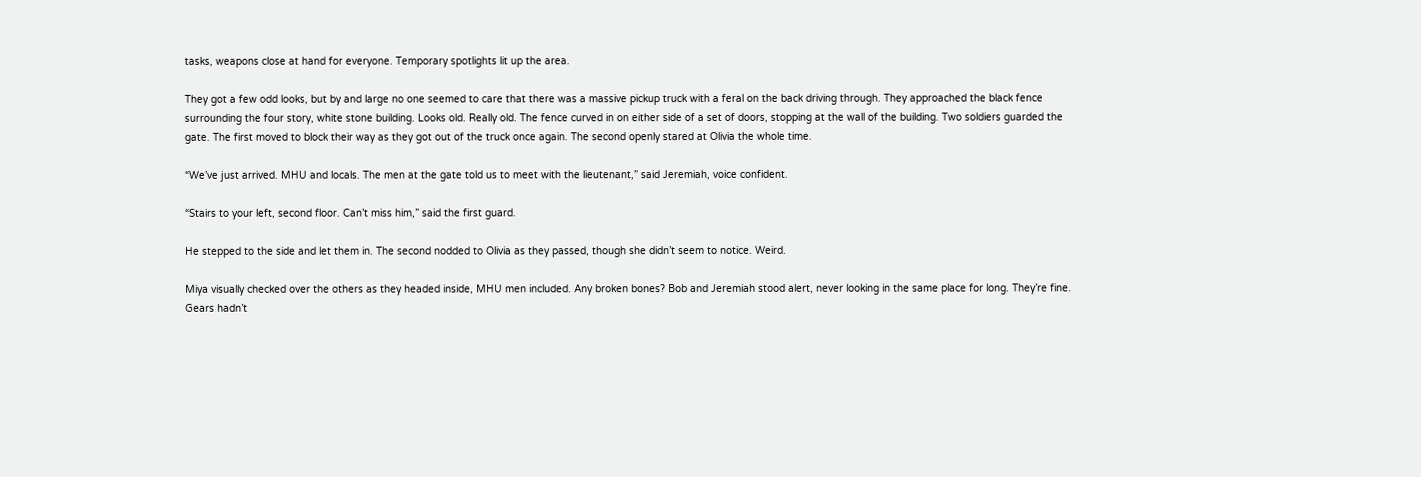tasks, weapons close at hand for everyone. Temporary spotlights lit up the area.

They got a few odd looks, but by and large no one seemed to care that there was a massive pickup truck with a feral on the back driving through. They approached the black fence surrounding the four story, white stone building. Looks old. Really old. The fence curved in on either side of a set of doors, stopping at the wall of the building. Two soldiers guarded the gate. The first moved to block their way as they got out of the truck once again. The second openly stared at Olivia the whole time.

“We’ve just arrived. MHU and locals. The men at the gate told us to meet with the lieutenant,” said Jeremiah, voice confident.

“Stairs to your left, second floor. Can’t miss him,” said the first guard.

He stepped to the side and let them in. The second nodded to Olivia as they passed, though she didn’t seem to notice. Weird.

Miya visually checked over the others as they headed inside, MHU men included. Any broken bones? Bob and Jeremiah stood alert, never looking in the same place for long. They’re fine. Gears hadn’t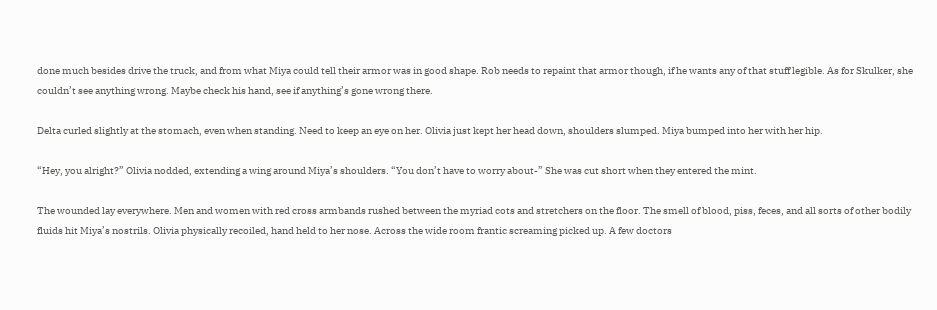done much besides drive the truck, and from what Miya could tell their armor was in good shape. Rob needs to repaint that armor though, if he wants any of that stuff legible. As for Skulker, she couldn’t see anything wrong. Maybe check his hand, see if anything’s gone wrong there.

Delta curled slightly at the stomach, even when standing. Need to keep an eye on her. Olivia just kept her head down, shoulders slumped. Miya bumped into her with her hip.

“Hey, you alright?” Olivia nodded, extending a wing around Miya’s shoulders. “You don’t have to worry about-” She was cut short when they entered the mint.

The wounded lay everywhere. Men and women with red cross armbands rushed between the myriad cots and stretchers on the floor. The smell of blood, piss, feces, and all sorts of other bodily fluids hit Miya’s nostrils. Olivia physically recoiled, hand held to her nose. Across the wide room frantic screaming picked up. A few doctors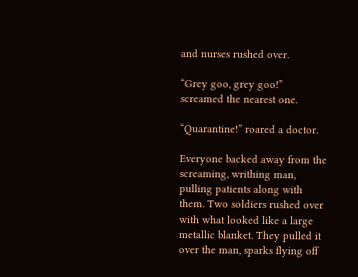and nurses rushed over.

“Grey goo, grey goo!” screamed the nearest one.

“Quarantine!” roared a doctor.

Everyone backed away from the screaming, writhing man, pulling patients along with them. Two soldiers rushed over with what looked like a large metallic blanket. They pulled it over the man, sparks flying off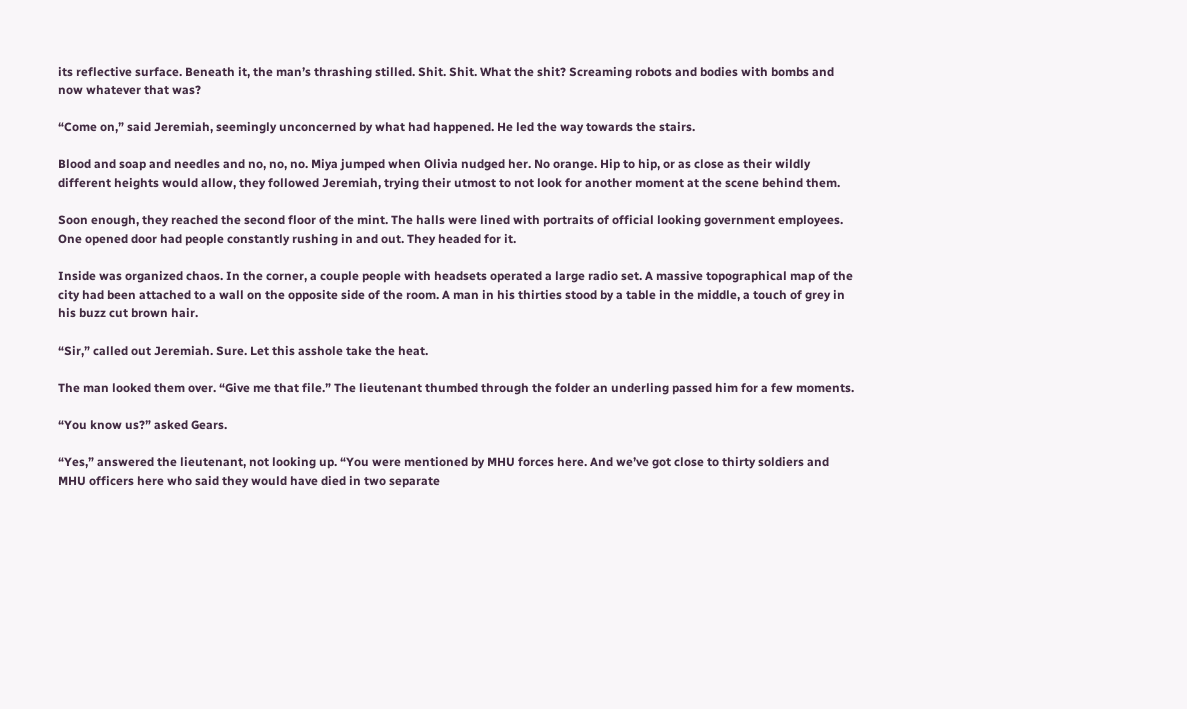its reflective surface. Beneath it, the man’s thrashing stilled. Shit. Shit. What the shit? Screaming robots and bodies with bombs and now whatever that was?

“Come on,” said Jeremiah, seemingly unconcerned by what had happened. He led the way towards the stairs.

Blood and soap and needles and no, no, no. Miya jumped when Olivia nudged her. No orange. Hip to hip, or as close as their wildly different heights would allow, they followed Jeremiah, trying their utmost to not look for another moment at the scene behind them.

Soon enough, they reached the second floor of the mint. The halls were lined with portraits of official looking government employees. One opened door had people constantly rushing in and out. They headed for it.

Inside was organized chaos. In the corner, a couple people with headsets operated a large radio set. A massive topographical map of the city had been attached to a wall on the opposite side of the room. A man in his thirties stood by a table in the middle, a touch of grey in his buzz cut brown hair.

“Sir,” called out Jeremiah. Sure. Let this asshole take the heat.

The man looked them over. “Give me that file.” The lieutenant thumbed through the folder an underling passed him for a few moments.

“You know us?” asked Gears.

“Yes,” answered the lieutenant, not looking up. “You were mentioned by MHU forces here. And we’ve got close to thirty soldiers and MHU officers here who said they would have died in two separate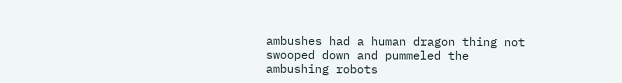ambushes had a human dragon thing not swooped down and pummeled the ambushing robots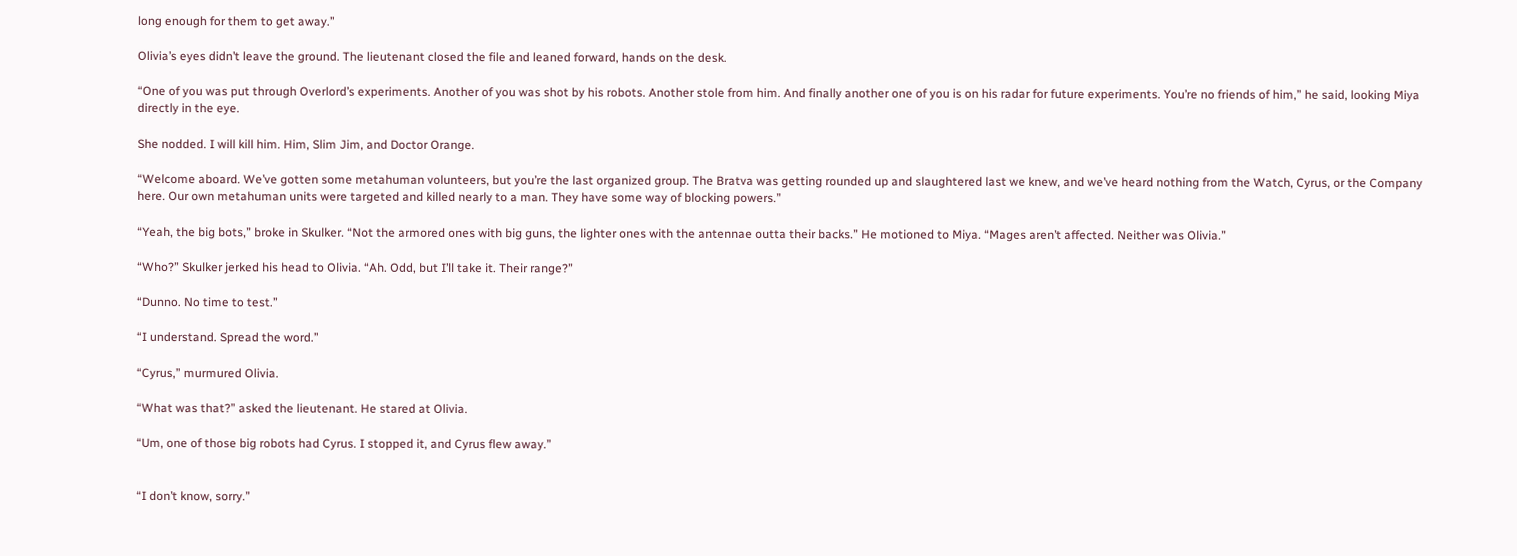long enough for them to get away.”

Olivia’s eyes didn’t leave the ground. The lieutenant closed the file and leaned forward, hands on the desk.

“One of you was put through Overlord’s experiments. Another of you was shot by his robots. Another stole from him. And finally another one of you is on his radar for future experiments. You’re no friends of him,” he said, looking Miya directly in the eye.

She nodded. I will kill him. Him, Slim Jim, and Doctor Orange.

“Welcome aboard. We’ve gotten some metahuman volunteers, but you’re the last organized group. The Bratva was getting rounded up and slaughtered last we knew, and we’ve heard nothing from the Watch, Cyrus, or the Company here. Our own metahuman units were targeted and killed nearly to a man. They have some way of blocking powers.”

“Yeah, the big bots,” broke in Skulker. “Not the armored ones with big guns, the lighter ones with the antennae outta their backs.” He motioned to Miya. “Mages aren’t affected. Neither was Olivia.”

“Who?” Skulker jerked his head to Olivia. “Ah. Odd, but I’ll take it. Their range?”

“Dunno. No time to test.”

“I understand. Spread the word.”

“Cyrus,” murmured Olivia.

“What was that?” asked the lieutenant. He stared at Olivia.

“Um, one of those big robots had Cyrus. I stopped it, and Cyrus flew away.”


“I don’t know, sorry.”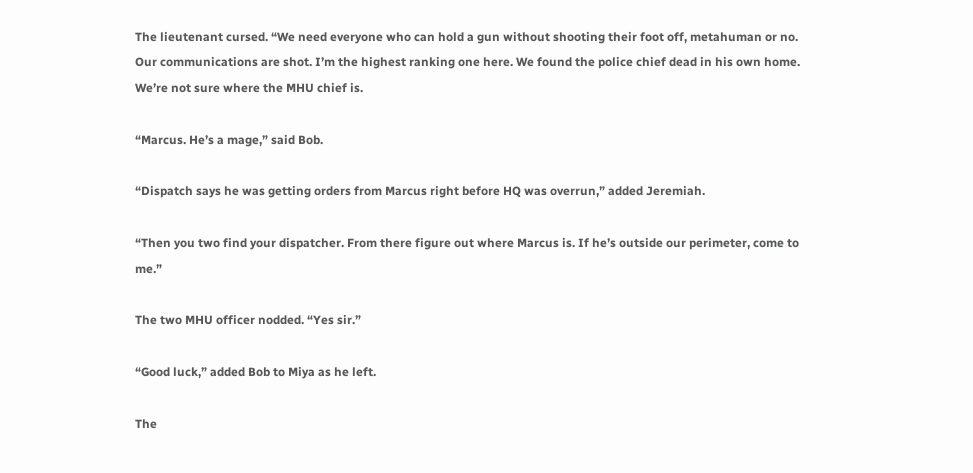The lieutenant cursed. “We need everyone who can hold a gun without shooting their foot off, metahuman or no. Our communications are shot. I’m the highest ranking one here. We found the police chief dead in his own home. We’re not sure where the MHU chief is.

“Marcus. He’s a mage,” said Bob.

“Dispatch says he was getting orders from Marcus right before HQ was overrun,” added Jeremiah.

“Then you two find your dispatcher. From there figure out where Marcus is. If he’s outside our perimeter, come to me.”

The two MHU officer nodded. “Yes sir.”

“Good luck,” added Bob to Miya as he left.

The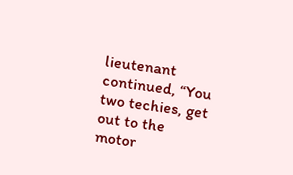lieutenant continued, “You two techies, get out to the motor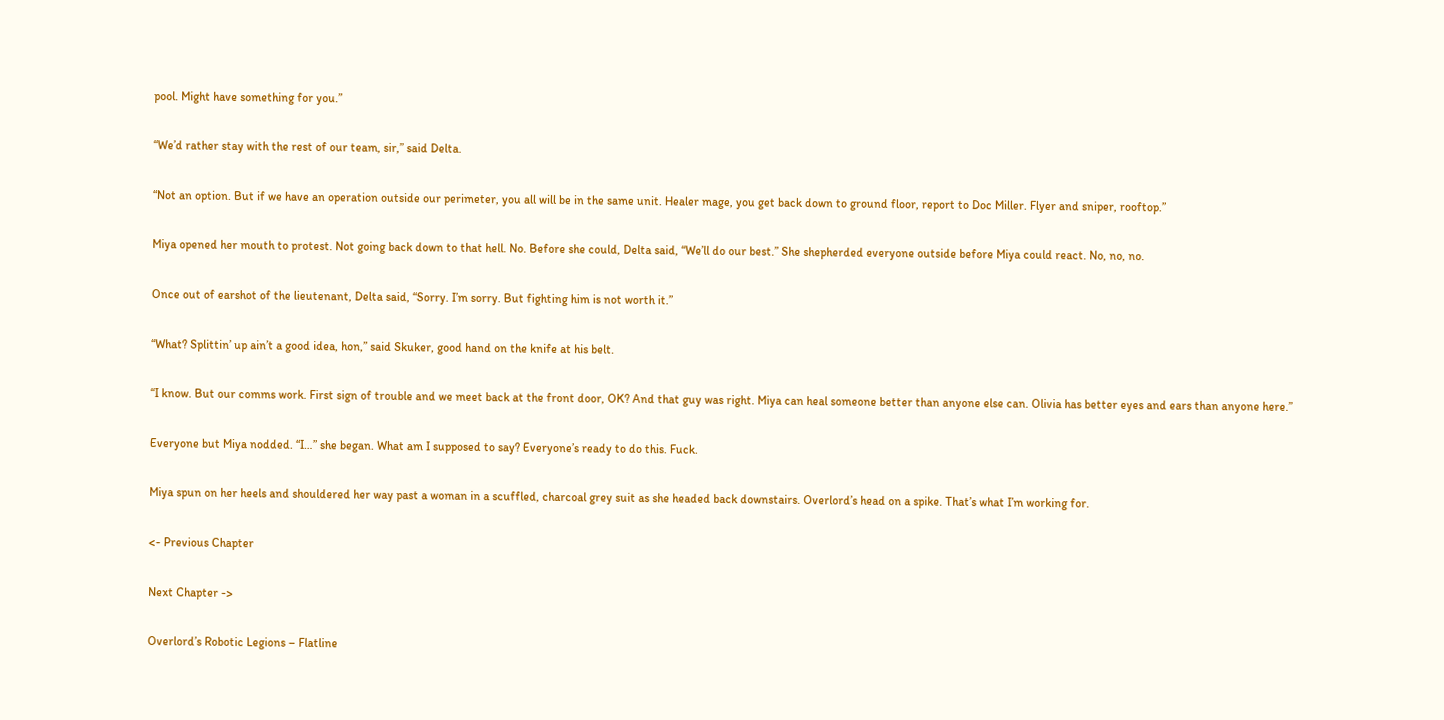pool. Might have something for you.”

“We’d rather stay with the rest of our team, sir,” said Delta.

“Not an option. But if we have an operation outside our perimeter, you all will be in the same unit. Healer mage, you get back down to ground floor, report to Doc Miller. Flyer and sniper, rooftop.”

Miya opened her mouth to protest. Not going back down to that hell. No. Before she could, Delta said, “We’ll do our best.” She shepherded everyone outside before Miya could react. No, no, no.

Once out of earshot of the lieutenant, Delta said, “Sorry. I’m sorry. But fighting him is not worth it.”

“What? Splittin’ up ain’t a good idea, hon,” said Skuker, good hand on the knife at his belt.

“I know. But our comms work. First sign of trouble and we meet back at the front door, OK? And that guy was right. Miya can heal someone better than anyone else can. Olivia has better eyes and ears than anyone here.”

Everyone but Miya nodded. “I…” she began. What am I supposed to say? Everyone’s ready to do this. Fuck.

Miya spun on her heels and shouldered her way past a woman in a scuffled, charcoal grey suit as she headed back downstairs. Overlord’s head on a spike. That’s what I’m working for.

<- Previous Chapter

Next Chapter ->

Overlord’s Robotic Legions – Flatline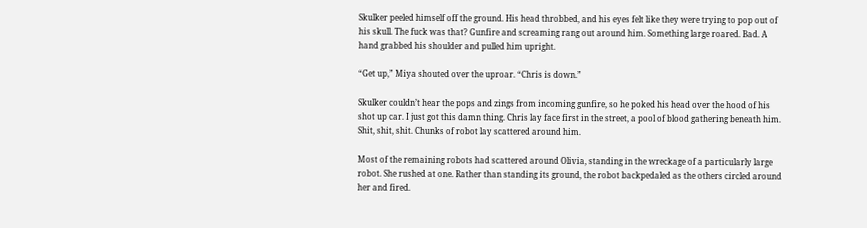Skulker peeled himself off the ground. His head throbbed, and his eyes felt like they were trying to pop out of his skull. The fuck was that? Gunfire and screaming rang out around him. Something large roared. Bad. A hand grabbed his shoulder and pulled him upright.

“Get up,” Miya shouted over the uproar. “Chris is down.”

Skulker couldn’t hear the pops and zings from incoming gunfire, so he poked his head over the hood of his shot up car. I just got this damn thing. Chris lay face first in the street, a pool of blood gathering beneath him. Shit, shit, shit. Chunks of robot lay scattered around him.

Most of the remaining robots had scattered around Olivia, standing in the wreckage of a particularly large robot. She rushed at one. Rather than standing its ground, the robot backpedaled as the others circled around her and fired.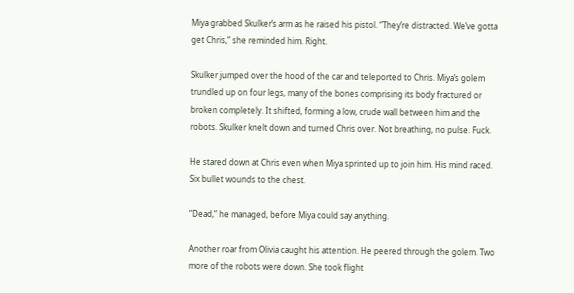Miya grabbed Skulker’s arm as he raised his pistol. “They’re distracted. We’ve gotta get Chris,” she reminded him. Right.

Skulker jumped over the hood of the car and teleported to Chris. Miya’s golem trundled up on four legs, many of the bones comprising its body fractured or broken completely. It shifted, forming a low, crude wall between him and the robots. Skulker knelt down and turned Chris over. Not breathing, no pulse. Fuck.

He stared down at Chris even when Miya sprinted up to join him. His mind raced. Six bullet wounds to the chest.

“Dead,” he managed, before Miya could say anything.

Another roar from Olivia caught his attention. He peered through the golem. Two more of the robots were down. She took flight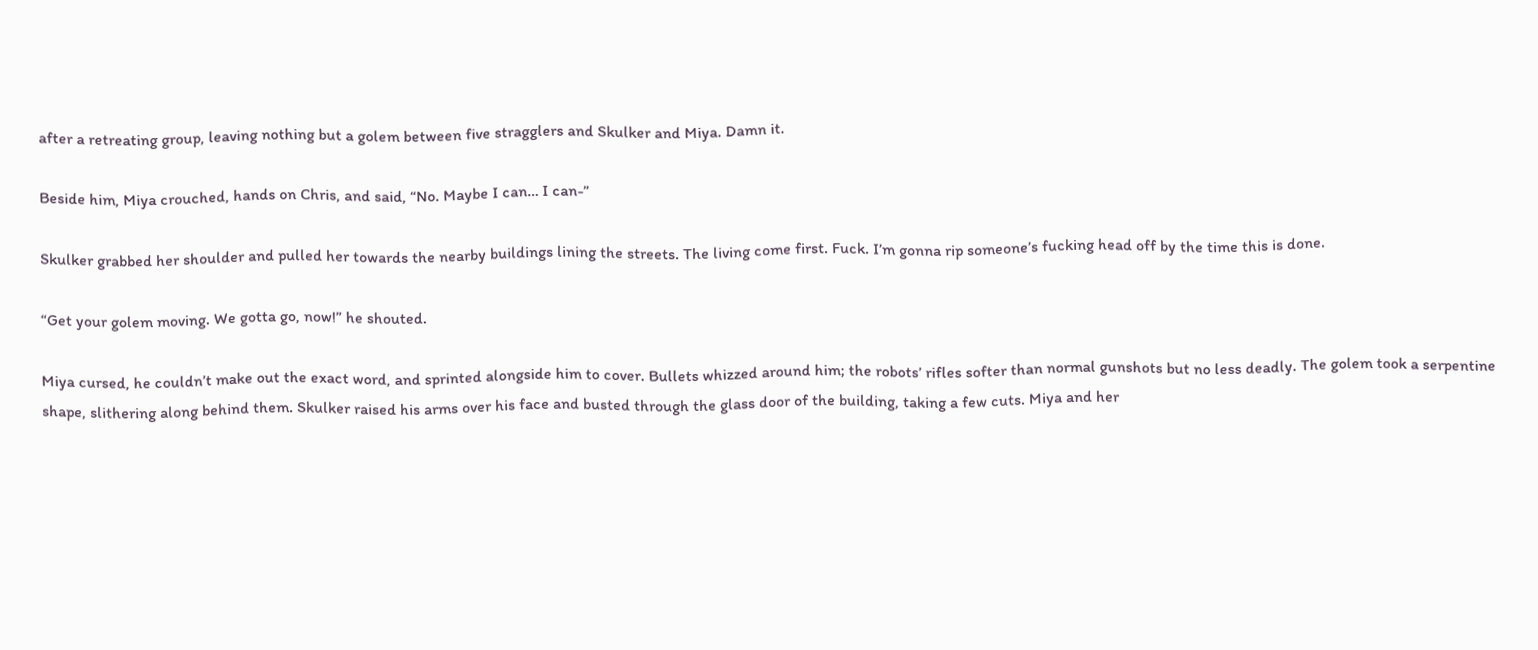after a retreating group, leaving nothing but a golem between five stragglers and Skulker and Miya. Damn it.

Beside him, Miya crouched, hands on Chris, and said, “No. Maybe I can… I can-”

Skulker grabbed her shoulder and pulled her towards the nearby buildings lining the streets. The living come first. Fuck. I’m gonna rip someone’s fucking head off by the time this is done.

“Get your golem moving. We gotta go, now!” he shouted.

Miya cursed, he couldn’t make out the exact word, and sprinted alongside him to cover. Bullets whizzed around him; the robots’ rifles softer than normal gunshots but no less deadly. The golem took a serpentine shape, slithering along behind them. Skulker raised his arms over his face and busted through the glass door of the building, taking a few cuts. Miya and her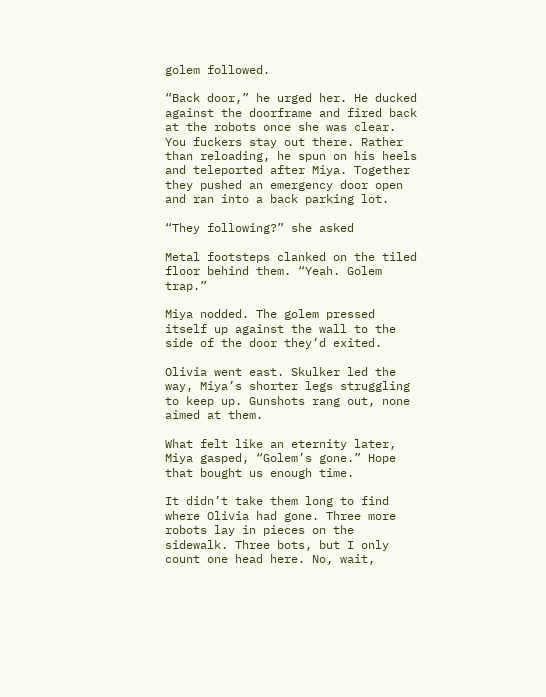golem followed.

“Back door,” he urged her. He ducked against the doorframe and fired back at the robots once she was clear. You fuckers stay out there. Rather than reloading, he spun on his heels and teleported after Miya. Together they pushed an emergency door open and ran into a back parking lot.

“They following?” she asked

Metal footsteps clanked on the tiled floor behind them. “Yeah. Golem trap.”

Miya nodded. The golem pressed itself up against the wall to the side of the door they’d exited.

Olivia went east. Skulker led the way, Miya’s shorter legs struggling to keep up. Gunshots rang out, none aimed at them.

What felt like an eternity later, Miya gasped, “Golem’s gone.” Hope that bought us enough time.

It didn’t take them long to find where Olivia had gone. Three more robots lay in pieces on the sidewalk. Three bots, but I only count one head here. No, wait,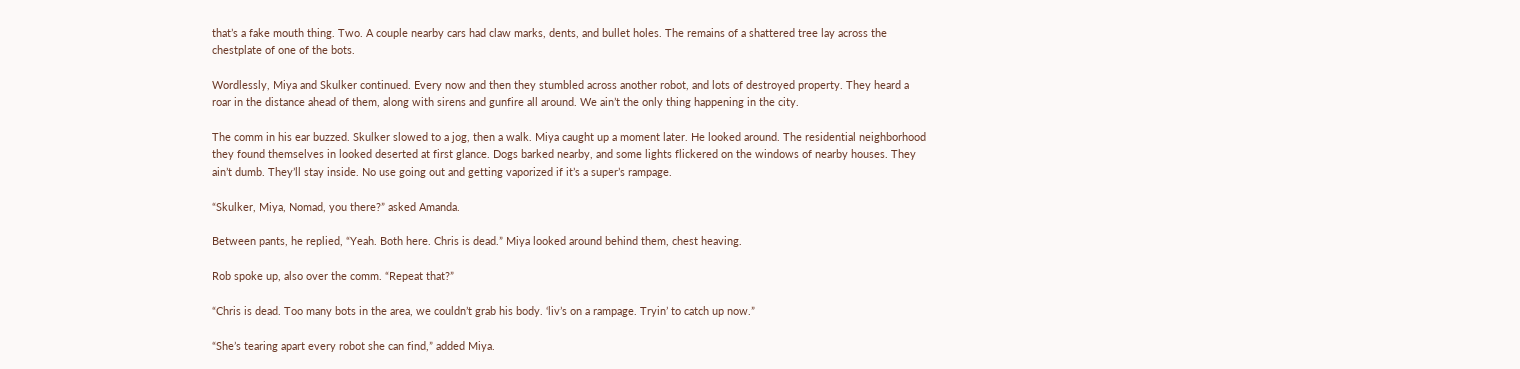that’s a fake mouth thing. Two. A couple nearby cars had claw marks, dents, and bullet holes. The remains of a shattered tree lay across the chestplate of one of the bots.

Wordlessly, Miya and Skulker continued. Every now and then they stumbled across another robot, and lots of destroyed property. They heard a roar in the distance ahead of them, along with sirens and gunfire all around. We ain’t the only thing happening in the city.

The comm in his ear buzzed. Skulker slowed to a jog, then a walk. Miya caught up a moment later. He looked around. The residential neighborhood they found themselves in looked deserted at first glance. Dogs barked nearby, and some lights flickered on the windows of nearby houses. They ain’t dumb. They’ll stay inside. No use going out and getting vaporized if it’s a super’s rampage.

“Skulker, Miya, Nomad, you there?” asked Amanda.

Between pants, he replied, “Yeah. Both here. Chris is dead.” Miya looked around behind them, chest heaving.

Rob spoke up, also over the comm. “Repeat that?”

“Chris is dead. Too many bots in the area, we couldn’t grab his body. ‘liv’s on a rampage. Tryin’ to catch up now.”

“She’s tearing apart every robot she can find,” added Miya.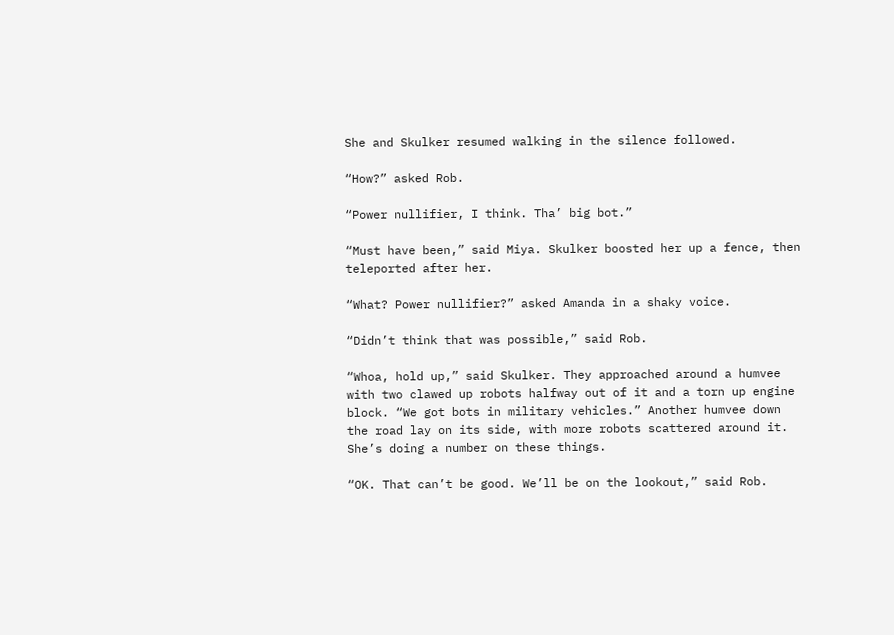She and Skulker resumed walking in the silence followed.

“How?” asked Rob.

“Power nullifier, I think. Tha’ big bot.”

“Must have been,” said Miya. Skulker boosted her up a fence, then teleported after her.

“What? Power nullifier?” asked Amanda in a shaky voice.

“Didn’t think that was possible,” said Rob.

“Whoa, hold up,” said Skulker. They approached around a humvee with two clawed up robots halfway out of it and a torn up engine block. “We got bots in military vehicles.” Another humvee down the road lay on its side, with more robots scattered around it. She’s doing a number on these things.

“OK. That can’t be good. We’ll be on the lookout,” said Rob.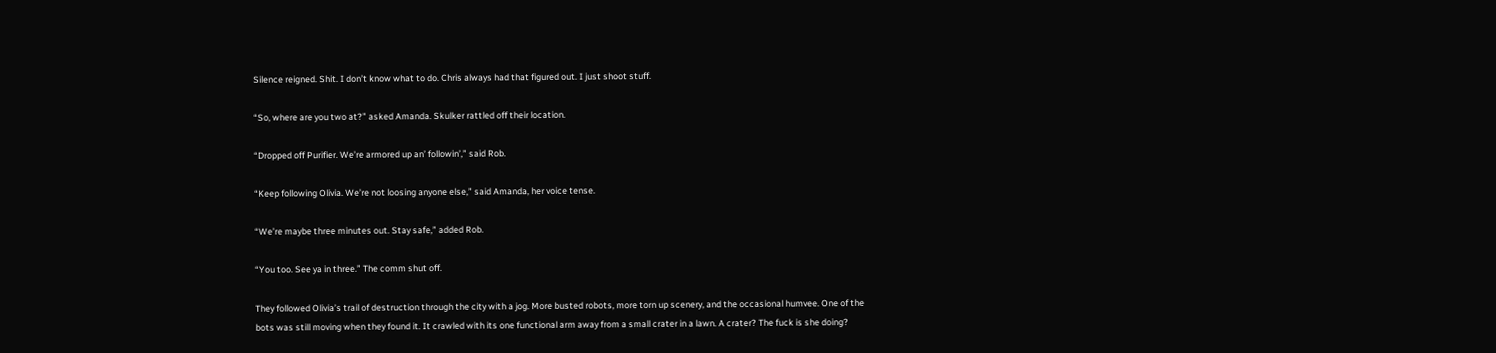Silence reigned. Shit. I don’t know what to do. Chris always had that figured out. I just shoot stuff.

“So, where are you two at?” asked Amanda. Skulker rattled off their location.

“Dropped off Purifier. We’re armored up an’ followin’,” said Rob.

“Keep following Olivia. We’re not loosing anyone else,” said Amanda, her voice tense.

“We’re maybe three minutes out. Stay safe,” added Rob.

“You too. See ya in three.” The comm shut off.

They followed Olivia’s trail of destruction through the city with a jog. More busted robots, more torn up scenery, and the occasional humvee. One of the bots was still moving when they found it. It crawled with its one functional arm away from a small crater in a lawn. A crater? The fuck is she doing?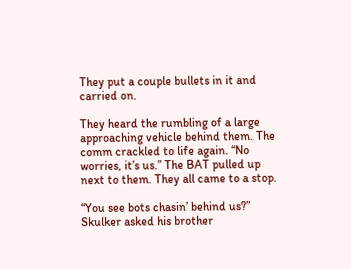They put a couple bullets in it and carried on.

They heard the rumbling of a large approaching vehicle behind them. The comm crackled to life again. “No worries, it’s us.” The BAT pulled up next to them. They all came to a stop.

“You see bots chasin’ behind us?” Skulker asked his brother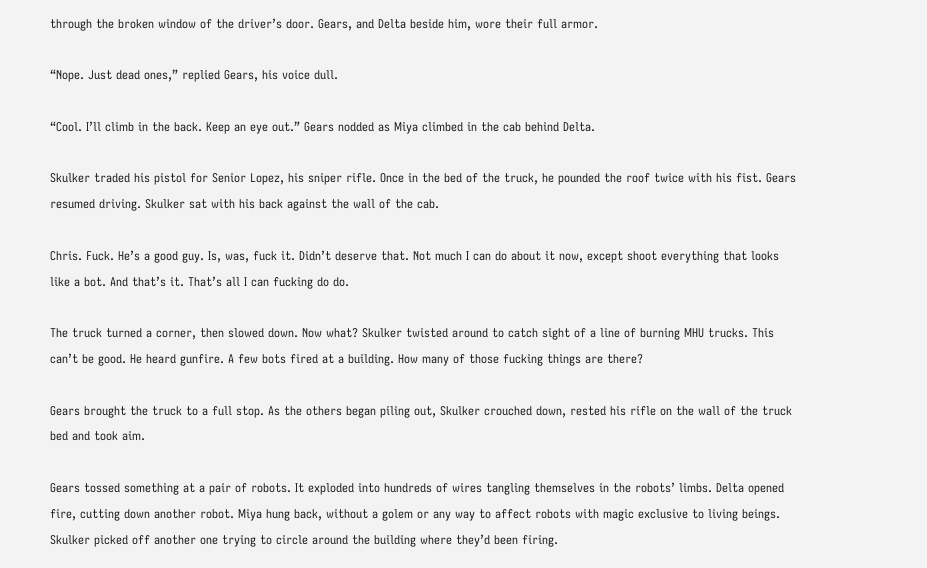through the broken window of the driver’s door. Gears, and Delta beside him, wore their full armor.

“Nope. Just dead ones,” replied Gears, his voice dull.

“Cool. I’ll climb in the back. Keep an eye out.” Gears nodded as Miya climbed in the cab behind Delta.

Skulker traded his pistol for Senior Lopez, his sniper rifle. Once in the bed of the truck, he pounded the roof twice with his fist. Gears resumed driving. Skulker sat with his back against the wall of the cab.

Chris. Fuck. He’s a good guy. Is, was, fuck it. Didn’t deserve that. Not much I can do about it now, except shoot everything that looks like a bot. And that’s it. That’s all I can fucking do do.

The truck turned a corner, then slowed down. Now what? Skulker twisted around to catch sight of a line of burning MHU trucks. This can’t be good. He heard gunfire. A few bots fired at a building. How many of those fucking things are there?

Gears brought the truck to a full stop. As the others began piling out, Skulker crouched down, rested his rifle on the wall of the truck bed and took aim.

Gears tossed something at a pair of robots. It exploded into hundreds of wires tangling themselves in the robots’ limbs. Delta opened fire, cutting down another robot. Miya hung back, without a golem or any way to affect robots with magic exclusive to living beings. Skulker picked off another one trying to circle around the building where they’d been firing.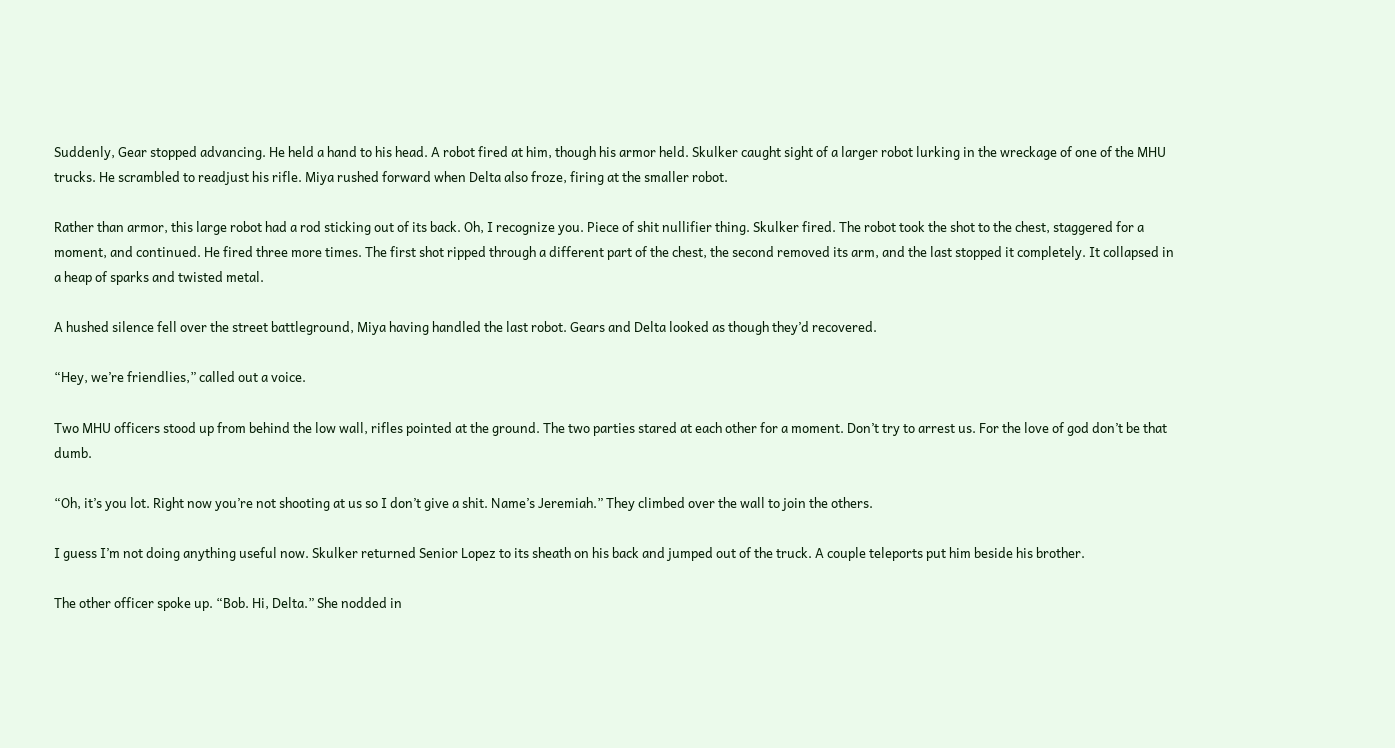Suddenly, Gear stopped advancing. He held a hand to his head. A robot fired at him, though his armor held. Skulker caught sight of a larger robot lurking in the wreckage of one of the MHU trucks. He scrambled to readjust his rifle. Miya rushed forward when Delta also froze, firing at the smaller robot.

Rather than armor, this large robot had a rod sticking out of its back. Oh, I recognize you. Piece of shit nullifier thing. Skulker fired. The robot took the shot to the chest, staggered for a moment, and continued. He fired three more times. The first shot ripped through a different part of the chest, the second removed its arm, and the last stopped it completely. It collapsed in a heap of sparks and twisted metal.

A hushed silence fell over the street battleground, Miya having handled the last robot. Gears and Delta looked as though they’d recovered.

“Hey, we’re friendlies,” called out a voice.

Two MHU officers stood up from behind the low wall, rifles pointed at the ground. The two parties stared at each other for a moment. Don’t try to arrest us. For the love of god don’t be that dumb.

“Oh, it’s you lot. Right now you’re not shooting at us so I don’t give a shit. Name’s Jeremiah.” They climbed over the wall to join the others.

I guess I’m not doing anything useful now. Skulker returned Senior Lopez to its sheath on his back and jumped out of the truck. A couple teleports put him beside his brother.

The other officer spoke up. “Bob. Hi, Delta.” She nodded in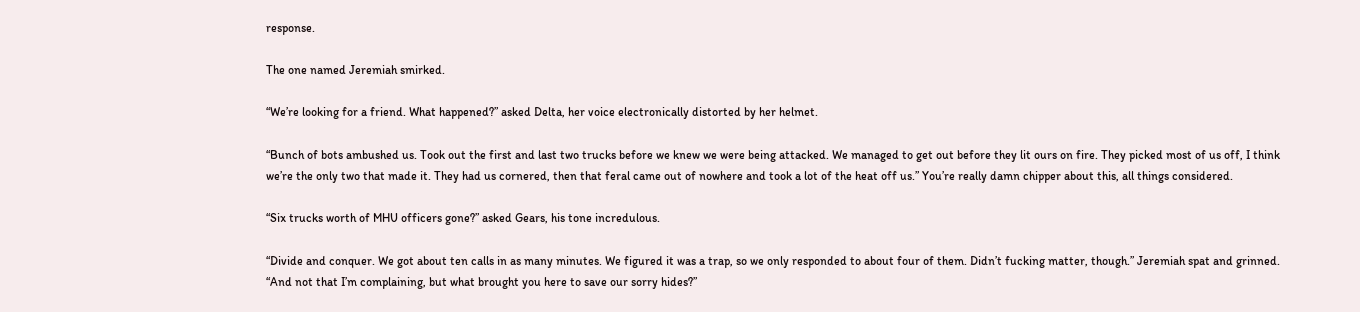response.

The one named Jeremiah smirked.

“We’re looking for a friend. What happened?” asked Delta, her voice electronically distorted by her helmet.

“Bunch of bots ambushed us. Took out the first and last two trucks before we knew we were being attacked. We managed to get out before they lit ours on fire. They picked most of us off, I think we’re the only two that made it. They had us cornered, then that feral came out of nowhere and took a lot of the heat off us.” You’re really damn chipper about this, all things considered.

“Six trucks worth of MHU officers gone?” asked Gears, his tone incredulous.

“Divide and conquer. We got about ten calls in as many minutes. We figured it was a trap, so we only responded to about four of them. Didn’t fucking matter, though.” Jeremiah spat and grinned. “And not that I’m complaining, but what brought you here to save our sorry hides?”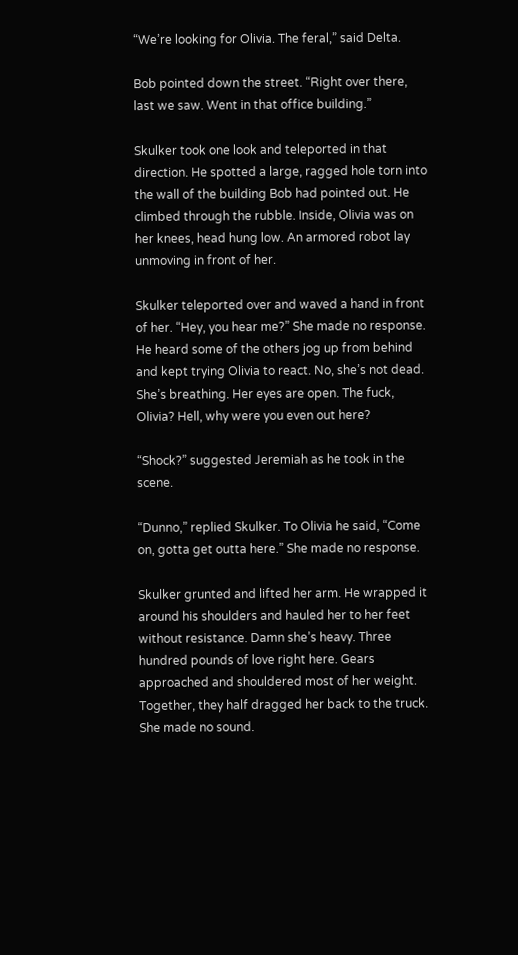“We’re looking for Olivia. The feral,” said Delta.

Bob pointed down the street. “Right over there, last we saw. Went in that office building.”

Skulker took one look and teleported in that direction. He spotted a large, ragged hole torn into the wall of the building Bob had pointed out. He climbed through the rubble. Inside, Olivia was on her knees, head hung low. An armored robot lay unmoving in front of her.

Skulker teleported over and waved a hand in front of her. “Hey, you hear me?” She made no response. He heard some of the others jog up from behind and kept trying Olivia to react. No, she’s not dead. She’s breathing. Her eyes are open. The fuck, Olivia? Hell, why were you even out here?

“Shock?” suggested Jeremiah as he took in the scene.

“Dunno,” replied Skulker. To Olivia he said, “Come on, gotta get outta here.” She made no response.

Skulker grunted and lifted her arm. He wrapped it around his shoulders and hauled her to her feet without resistance. Damn she’s heavy. Three hundred pounds of love right here. Gears approached and shouldered most of her weight. Together, they half dragged her back to the truck. She made no sound.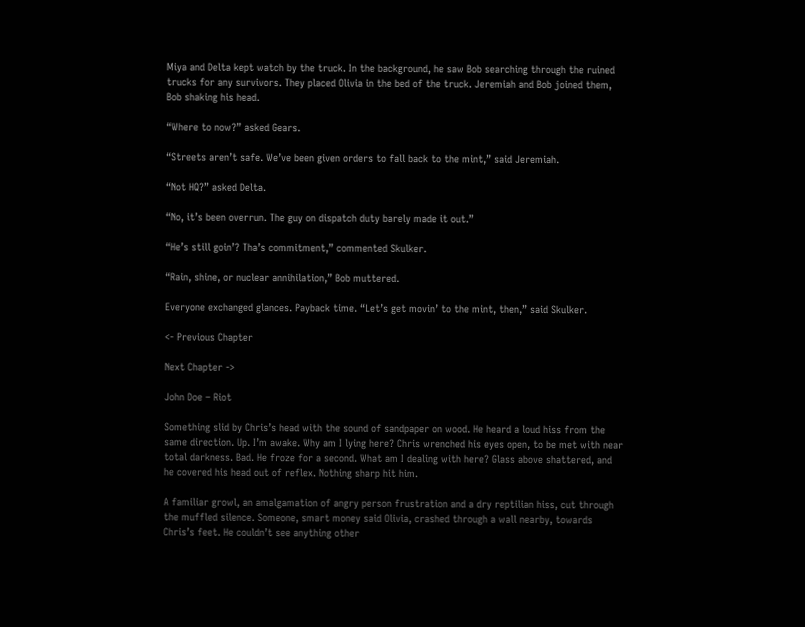Miya and Delta kept watch by the truck. In the background, he saw Bob searching through the ruined trucks for any survivors. They placed Olivia in the bed of the truck. Jeremiah and Bob joined them, Bob shaking his head.

“Where to now?” asked Gears.

“Streets aren’t safe. We’ve been given orders to fall back to the mint,” said Jeremiah.

“Not HQ?” asked Delta.

“No, it’s been overrun. The guy on dispatch duty barely made it out.”

“He’s still goin’? Tha’s commitment,” commented Skulker.

“Rain, shine, or nuclear annihilation,” Bob muttered.

Everyone exchanged glances. Payback time. “Let’s get movin’ to the mint, then,” said Skulker.

<- Previous Chapter

Next Chapter ->

John Doe – Riot

Something slid by Chris’s head with the sound of sandpaper on wood. He heard a loud hiss from the same direction. Up. I’m awake. Why am I lying here? Chris wrenched his eyes open, to be met with near total darkness. Bad. He froze for a second. What am I dealing with here? Glass above shattered, and he covered his head out of reflex. Nothing sharp hit him.

A familiar growl, an amalgamation of angry person frustration and a dry reptilian hiss, cut through the muffled silence. Someone, smart money said Olivia, crashed through a wall nearby, towards Chris’s feet. He couldn’t see anything other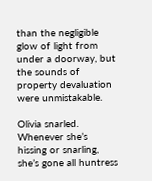than the negligible glow of light from under a doorway, but the sounds of property devaluation were unmistakable.

Olivia snarled. Whenever she’s hissing or snarling, she’s gone all huntress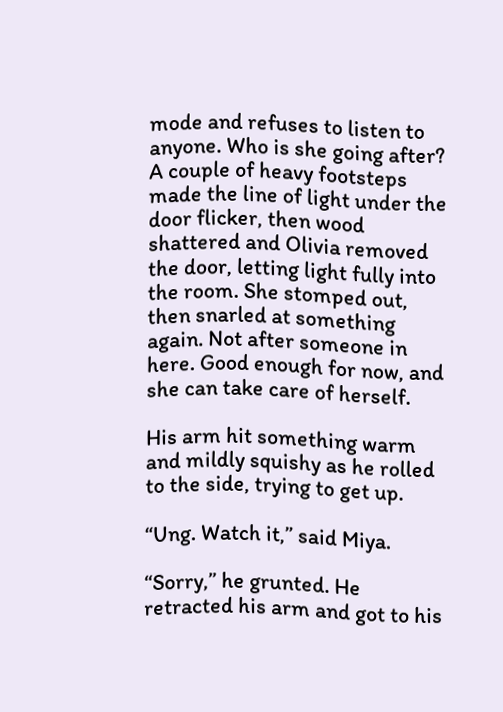mode and refuses to listen to anyone. Who is she going after? A couple of heavy footsteps made the line of light under the door flicker, then wood shattered and Olivia removed the door, letting light fully into the room. She stomped out, then snarled at something again. Not after someone in here. Good enough for now, and she can take care of herself.

His arm hit something warm and mildly squishy as he rolled to the side, trying to get up.

“Ung. Watch it,” said Miya.

“Sorry,” he grunted. He retracted his arm and got to his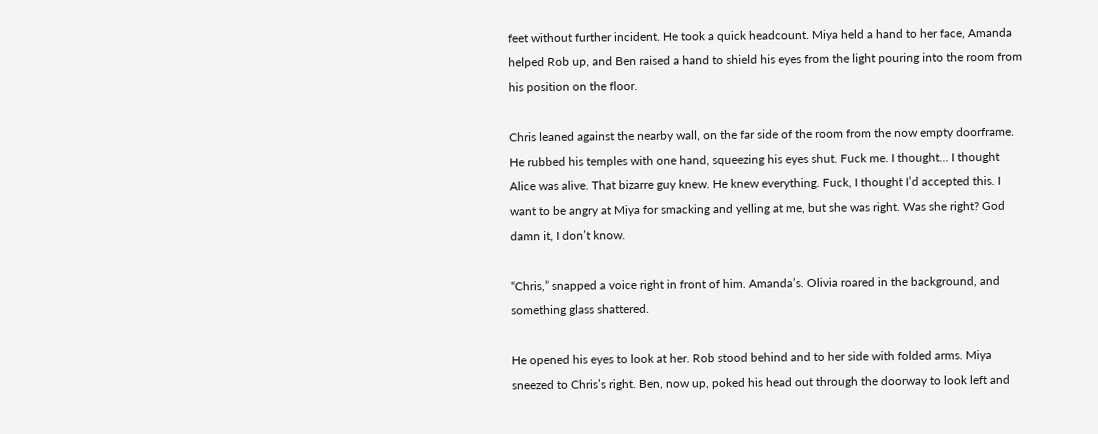feet without further incident. He took a quick headcount. Miya held a hand to her face, Amanda helped Rob up, and Ben raised a hand to shield his eyes from the light pouring into the room from his position on the floor.

Chris leaned against the nearby wall, on the far side of the room from the now empty doorframe. He rubbed his temples with one hand, squeezing his eyes shut. Fuck me. I thought… I thought Alice was alive. That bizarre guy knew. He knew everything. Fuck, I thought I’d accepted this. I want to be angry at Miya for smacking and yelling at me, but she was right. Was she right? God damn it, I don’t know.

“Chris,” snapped a voice right in front of him. Amanda’s. Olivia roared in the background, and something glass shattered.

He opened his eyes to look at her. Rob stood behind and to her side with folded arms. Miya sneezed to Chris’s right. Ben, now up, poked his head out through the doorway to look left and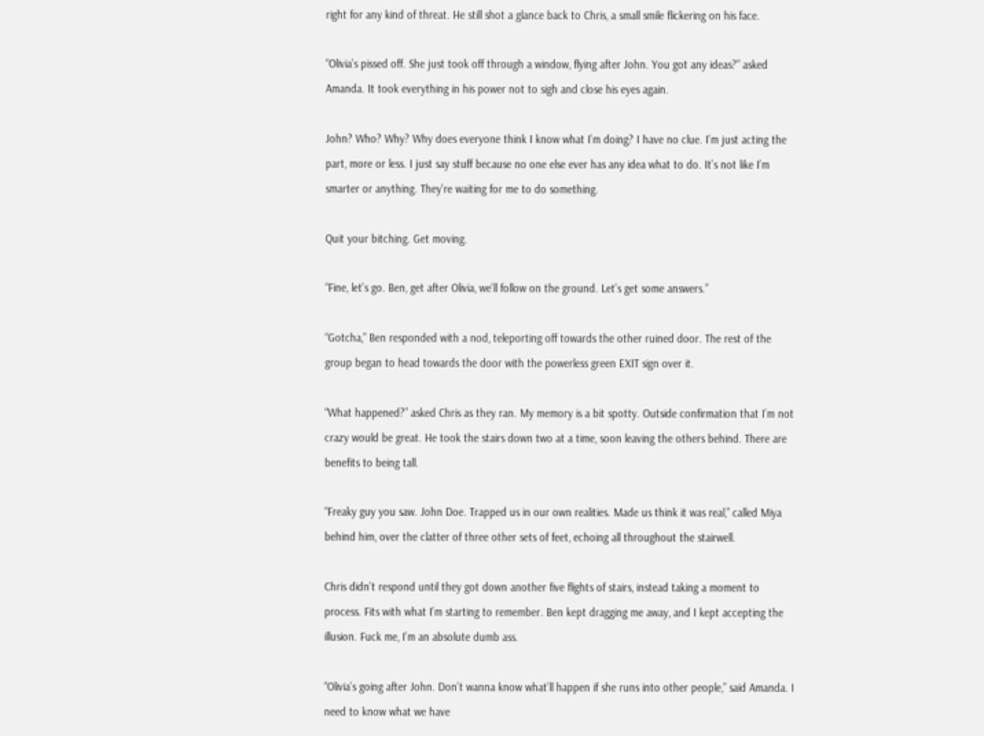right for any kind of threat. He still shot a glance back to Chris, a small smile flickering on his face.

“Olivia’s pissed off. She just took off through a window, flying after John. You got any ideas?” asked Amanda. It took everything in his power not to sigh and close his eyes again.

John? Who? Why? Why does everyone think I know what I’m doing? I have no clue. I’m just acting the part, more or less. I just say stuff because no one else ever has any idea what to do. It’s not like I’m smarter or anything. They’re waiting for me to do something.

Quit your bitching. Get moving.

“Fine, let’s go. Ben, get after Olivia, we’ll follow on the ground. Let’s get some answers.”

“Gotcha,” Ben responded with a nod, teleporting off towards the other ruined door. The rest of the group began to head towards the door with the powerless green EXIT sign over it.

“What happened?” asked Chris as they ran. My memory is a bit spotty. Outside confirmation that I’m not crazy would be great. He took the stairs down two at a time, soon leaving the others behind. There are benefits to being tall.

“Freaky guy you saw. John Doe. Trapped us in our own realities. Made us think it was real,” called Miya behind him, over the clatter of three other sets of feet, echoing all throughout the stairwell.

Chris didn’t respond until they got down another five flights of stairs, instead taking a moment to process. Fits with what I’m starting to remember. Ben kept dragging me away, and I kept accepting the illusion. Fuck me, I’m an absolute dumb ass.

“Olivia’s going after John. Don’t wanna know what’ll happen if she runs into other people,” said Amanda. I need to know what we have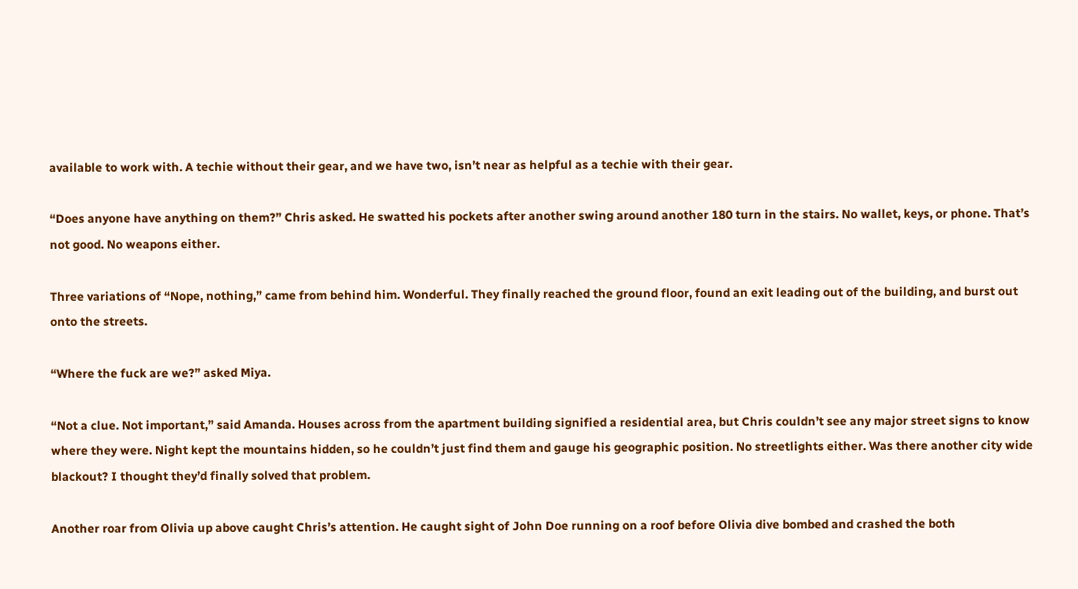available to work with. A techie without their gear, and we have two, isn’t near as helpful as a techie with their gear.

“Does anyone have anything on them?” Chris asked. He swatted his pockets after another swing around another 180 turn in the stairs. No wallet, keys, or phone. That’s not good. No weapons either.

Three variations of “Nope, nothing,” came from behind him. Wonderful. They finally reached the ground floor, found an exit leading out of the building, and burst out onto the streets.

“Where the fuck are we?” asked Miya.

“Not a clue. Not important,” said Amanda. Houses across from the apartment building signified a residential area, but Chris couldn’t see any major street signs to know where they were. Night kept the mountains hidden, so he couldn’t just find them and gauge his geographic position. No streetlights either. Was there another city wide blackout? I thought they’d finally solved that problem.

Another roar from Olivia up above caught Chris’s attention. He caught sight of John Doe running on a roof before Olivia dive bombed and crashed the both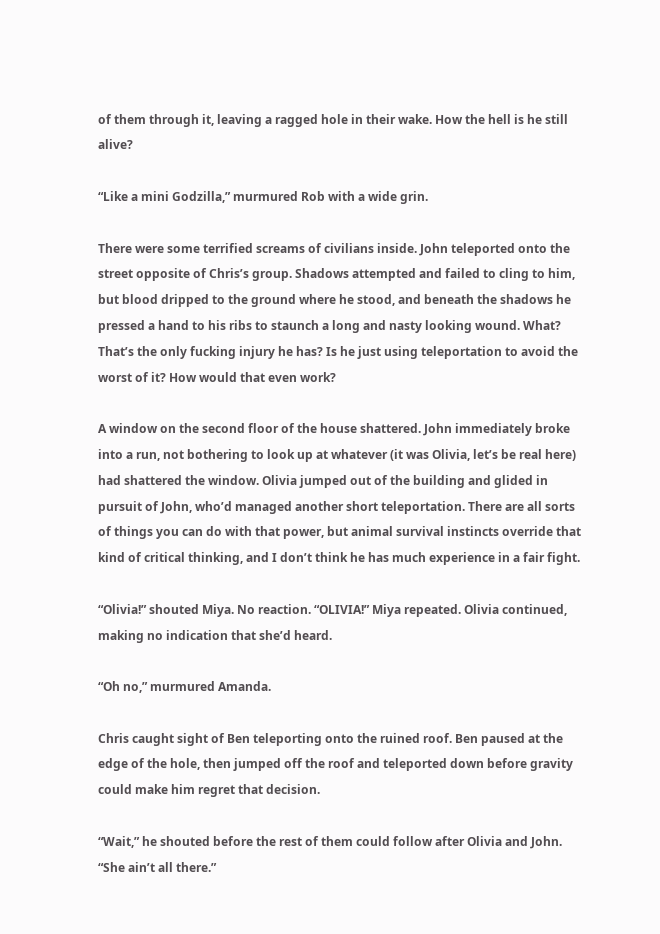of them through it, leaving a ragged hole in their wake. How the hell is he still alive?

“Like a mini Godzilla,” murmured Rob with a wide grin.

There were some terrified screams of civilians inside. John teleported onto the street opposite of Chris’s group. Shadows attempted and failed to cling to him, but blood dripped to the ground where he stood, and beneath the shadows he pressed a hand to his ribs to staunch a long and nasty looking wound. What? That’s the only fucking injury he has? Is he just using teleportation to avoid the worst of it? How would that even work?

A window on the second floor of the house shattered. John immediately broke into a run, not bothering to look up at whatever (it was Olivia, let’s be real here) had shattered the window. Olivia jumped out of the building and glided in pursuit of John, who’d managed another short teleportation. There are all sorts of things you can do with that power, but animal survival instincts override that kind of critical thinking, and I don’t think he has much experience in a fair fight.

“Olivia!” shouted Miya. No reaction. “OLIVIA!” Miya repeated. Olivia continued, making no indication that she’d heard.

“Oh no,” murmured Amanda.

Chris caught sight of Ben teleporting onto the ruined roof. Ben paused at the edge of the hole, then jumped off the roof and teleported down before gravity could make him regret that decision.

“Wait,” he shouted before the rest of them could follow after Olivia and John. “She ain’t all there.”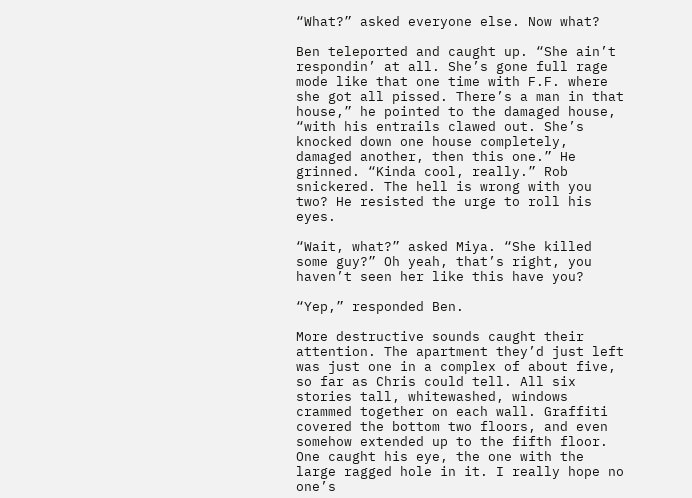“What?” asked everyone else. Now what?

Ben teleported and caught up. “She ain’t respondin’ at all. She’s gone full rage mode like that one time with F.F. where she got all pissed. There’s a man in that house,” he pointed to the damaged house, “with his entrails clawed out. She’s knocked down one house completely, damaged another, then this one.” He grinned. “Kinda cool, really.” Rob snickered. The hell is wrong with you two? He resisted the urge to roll his eyes.

“Wait, what?” asked Miya. “She killed some guy?” Oh yeah, that’s right, you haven’t seen her like this have you?

“Yep,” responded Ben.

More destructive sounds caught their attention. The apartment they’d just left was just one in a complex of about five, so far as Chris could tell. All six stories tall, whitewashed, windows crammed together on each wall. Graffiti covered the bottom two floors, and even somehow extended up to the fifth floor. One caught his eye, the one with the large ragged hole in it. I really hope no one’s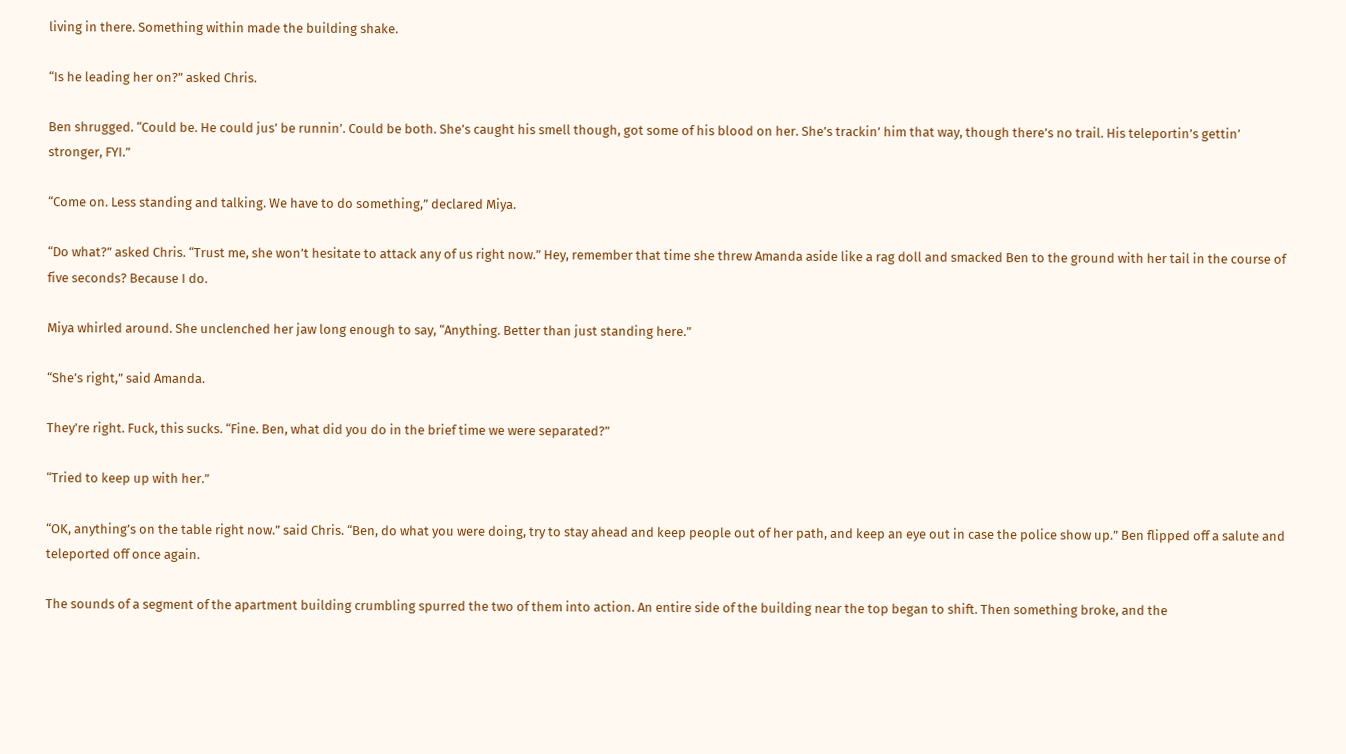living in there. Something within made the building shake.

“Is he leading her on?” asked Chris.

Ben shrugged. “Could be. He could jus’ be runnin’. Could be both. She’s caught his smell though, got some of his blood on her. She’s trackin’ him that way, though there’s no trail. His teleportin’s gettin’ stronger, FYI.”

“Come on. Less standing and talking. We have to do something,” declared Miya.

“Do what?” asked Chris. “Trust me, she won’t hesitate to attack any of us right now.” Hey, remember that time she threw Amanda aside like a rag doll and smacked Ben to the ground with her tail in the course of five seconds? Because I do.

Miya whirled around. She unclenched her jaw long enough to say, “Anything. Better than just standing here.”

“She’s right,” said Amanda.

They’re right. Fuck, this sucks. “Fine. Ben, what did you do in the brief time we were separated?”

“Tried to keep up with her.”

“OK, anything’s on the table right now.” said Chris. “Ben, do what you were doing, try to stay ahead and keep people out of her path, and keep an eye out in case the police show up.” Ben flipped off a salute and teleported off once again.

The sounds of a segment of the apartment building crumbling spurred the two of them into action. An entire side of the building near the top began to shift. Then something broke, and the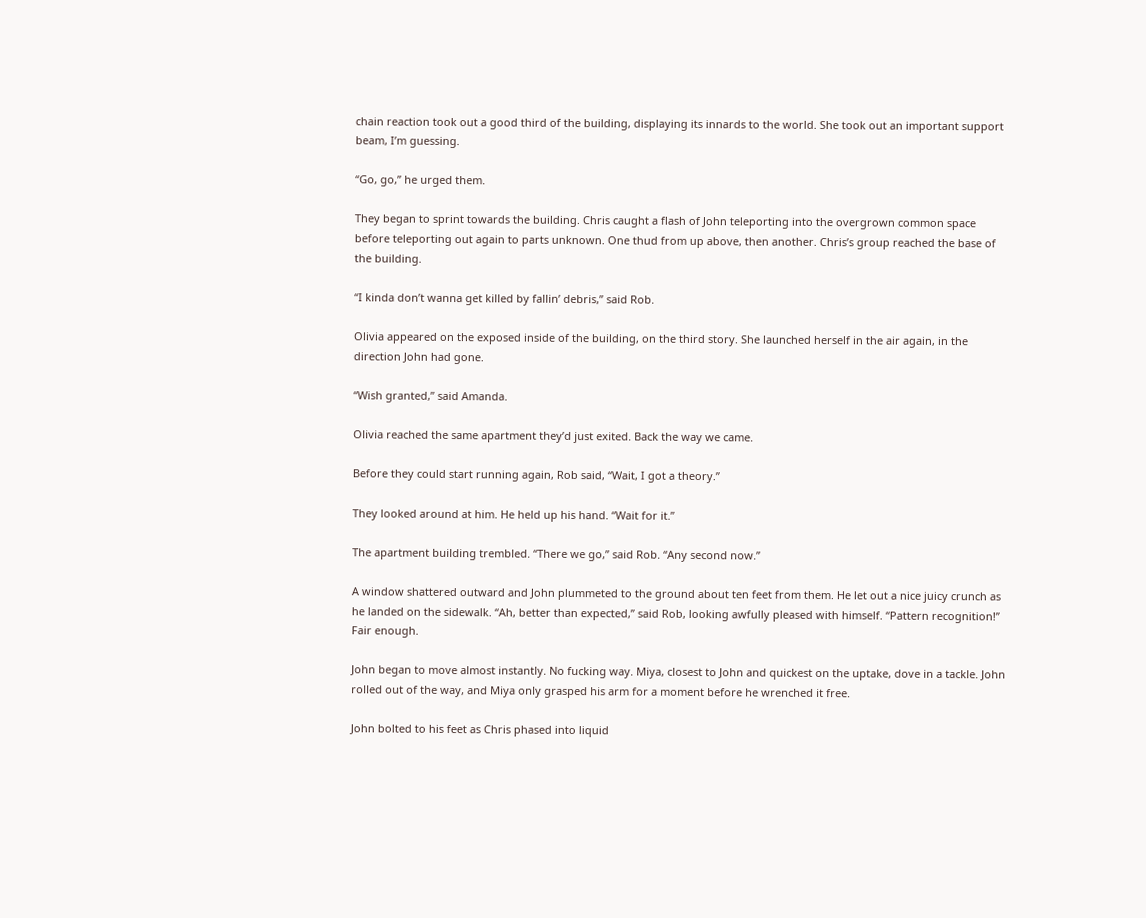chain reaction took out a good third of the building, displaying its innards to the world. She took out an important support beam, I’m guessing.

“Go, go,” he urged them.

They began to sprint towards the building. Chris caught a flash of John teleporting into the overgrown common space before teleporting out again to parts unknown. One thud from up above, then another. Chris’s group reached the base of the building.

“I kinda don’t wanna get killed by fallin’ debris,” said Rob.

Olivia appeared on the exposed inside of the building, on the third story. She launched herself in the air again, in the direction John had gone.

“Wish granted,” said Amanda.

Olivia reached the same apartment they’d just exited. Back the way we came.

Before they could start running again, Rob said, “Wait, I got a theory.”

They looked around at him. He held up his hand. “Wait for it.”

The apartment building trembled. “There we go,” said Rob. “Any second now.”

A window shattered outward and John plummeted to the ground about ten feet from them. He let out a nice juicy crunch as he landed on the sidewalk. “Ah, better than expected,” said Rob, looking awfully pleased with himself. “Pattern recognition!” Fair enough.

John began to move almost instantly. No fucking way. Miya, closest to John and quickest on the uptake, dove in a tackle. John rolled out of the way, and Miya only grasped his arm for a moment before he wrenched it free.

John bolted to his feet as Chris phased into liquid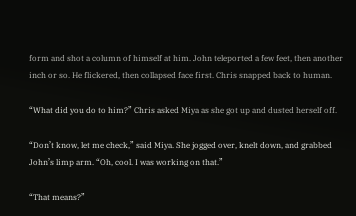form and shot a column of himself at him. John teleported a few feet, then another inch or so. He flickered, then collapsed face first. Chris snapped back to human.

“What did you do to him?” Chris asked Miya as she got up and dusted herself off.

“Don’t know, let me check,” said Miya. She jogged over, knelt down, and grabbed John’s limp arm. “Oh, cool. I was working on that.”

“That means?”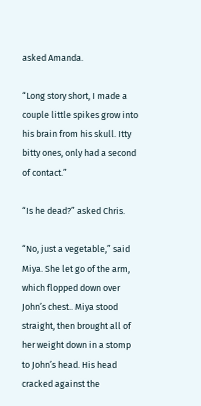asked Amanda.

“Long story short, I made a couple little spikes grow into his brain from his skull. Itty bitty ones, only had a second of contact.”

“Is he dead?” asked Chris.

“No, just a vegetable,” said Miya. She let go of the arm, which flopped down over John’s chest.. Miya stood straight, then brought all of her weight down in a stomp to John’s head. His head cracked against the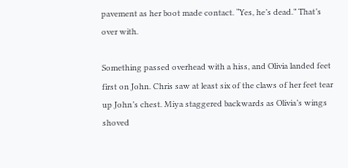pavement as her boot made contact. “Yes, he’s dead.” That’s over with.

Something passed overhead with a hiss, and Olivia landed feet first on John. Chris saw at least six of the claws of her feet tear up John’s chest. Miya staggered backwards as Olivia’s wings shoved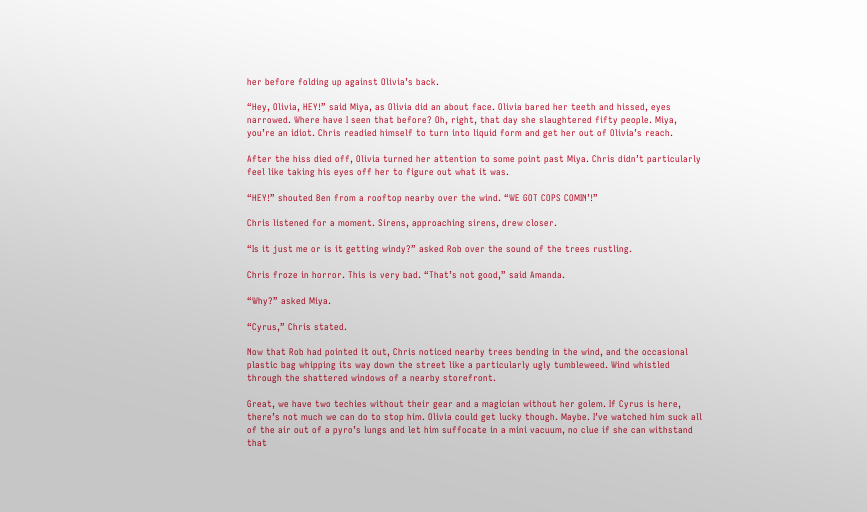her before folding up against Olivia’s back.

“Hey, Olivia, HEY!” said Miya, as Olivia did an about face. Olivia bared her teeth and hissed, eyes narrowed. Where have I seen that before? Oh, right, that day she slaughtered fifty people. Miya, you’re an idiot. Chris readied himself to turn into liquid form and get her out of Olivia’s reach.

After the hiss died off, Olivia turned her attention to some point past Miya. Chris didn’t particularly feel like taking his eyes off her to figure out what it was.

“HEY!” shouted Ben from a rooftop nearby over the wind. “WE GOT COPS COMIN’!”

Chris listened for a moment. Sirens, approaching sirens, drew closer.

“Is it just me or is it getting windy?” asked Rob over the sound of the trees rustling.

Chris froze in horror. This is very bad. “That’s not good,” said Amanda.

“Why?” asked Miya.

“Cyrus,” Chris stated.

Now that Rob had pointed it out, Chris noticed nearby trees bending in the wind, and the occasional plastic bag whipping its way down the street like a particularly ugly tumbleweed. Wind whistled through the shattered windows of a nearby storefront.

Great, we have two techies without their gear and a magician without her golem. If Cyrus is here, there’s not much we can do to stop him. Olivia could get lucky though. Maybe. I’ve watched him suck all of the air out of a pyro’s lungs and let him suffocate in a mini vacuum, no clue if she can withstand that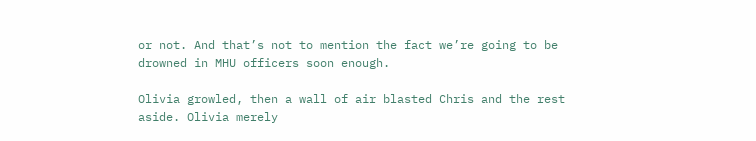or not. And that’s not to mention the fact we’re going to be drowned in MHU officers soon enough.

Olivia growled, then a wall of air blasted Chris and the rest aside. Olivia merely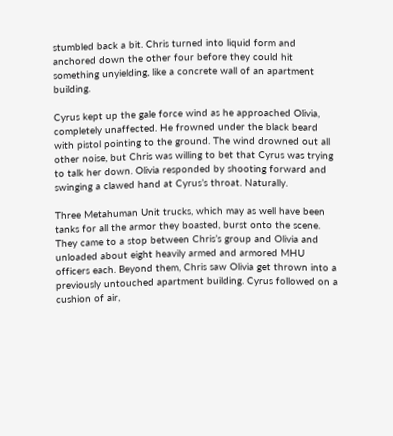stumbled back a bit. Chris turned into liquid form and anchored down the other four before they could hit something unyielding, like a concrete wall of an apartment building.

Cyrus kept up the gale force wind as he approached Olivia, completely unaffected. He frowned under the black beard with pistol pointing to the ground. The wind drowned out all other noise, but Chris was willing to bet that Cyrus was trying to talk her down. Olivia responded by shooting forward and swinging a clawed hand at Cyrus’s throat. Naturally.

Three Metahuman Unit trucks, which may as well have been tanks for all the armor they boasted, burst onto the scene. They came to a stop between Chris’s group and Olivia and unloaded about eight heavily armed and armored MHU officers each. Beyond them, Chris saw Olivia get thrown into a previously untouched apartment building. Cyrus followed on a cushion of air,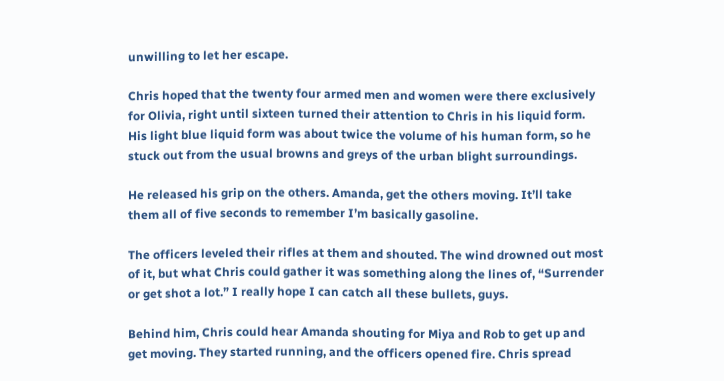unwilling to let her escape.

Chris hoped that the twenty four armed men and women were there exclusively for Olivia, right until sixteen turned their attention to Chris in his liquid form. His light blue liquid form was about twice the volume of his human form, so he stuck out from the usual browns and greys of the urban blight surroundings.

He released his grip on the others. Amanda, get the others moving. It’ll take them all of five seconds to remember I’m basically gasoline.

The officers leveled their rifles at them and shouted. The wind drowned out most of it, but what Chris could gather it was something along the lines of, “Surrender or get shot a lot.” I really hope I can catch all these bullets, guys.

Behind him, Chris could hear Amanda shouting for Miya and Rob to get up and get moving. They started running, and the officers opened fire. Chris spread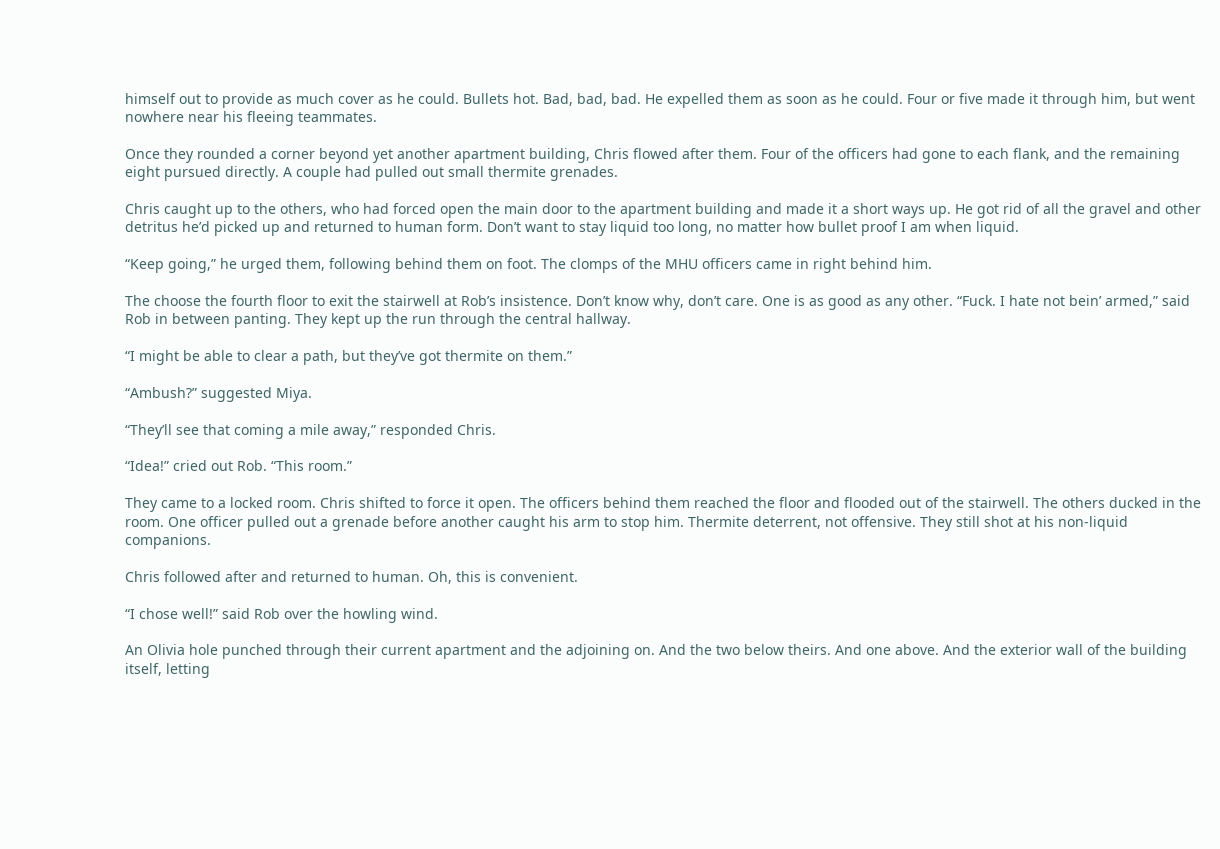himself out to provide as much cover as he could. Bullets hot. Bad, bad, bad. He expelled them as soon as he could. Four or five made it through him, but went nowhere near his fleeing teammates.

Once they rounded a corner beyond yet another apartment building, Chris flowed after them. Four of the officers had gone to each flank, and the remaining eight pursued directly. A couple had pulled out small thermite grenades.

Chris caught up to the others, who had forced open the main door to the apartment building and made it a short ways up. He got rid of all the gravel and other detritus he’d picked up and returned to human form. Don’t want to stay liquid too long, no matter how bullet proof I am when liquid.

“Keep going,” he urged them, following behind them on foot. The clomps of the MHU officers came in right behind him.

The choose the fourth floor to exit the stairwell at Rob’s insistence. Don’t know why, don’t care. One is as good as any other. “Fuck. I hate not bein’ armed,” said Rob in between panting. They kept up the run through the central hallway.

“I might be able to clear a path, but they’ve got thermite on them.”

“Ambush?” suggested Miya.

“They’ll see that coming a mile away,” responded Chris.

“Idea!” cried out Rob. “This room.”

They came to a locked room. Chris shifted to force it open. The officers behind them reached the floor and flooded out of the stairwell. The others ducked in the room. One officer pulled out a grenade before another caught his arm to stop him. Thermite deterrent, not offensive. They still shot at his non-liquid companions.

Chris followed after and returned to human. Oh, this is convenient.

“I chose well!” said Rob over the howling wind.

An Olivia hole punched through their current apartment and the adjoining on. And the two below theirs. And one above. And the exterior wall of the building itself, letting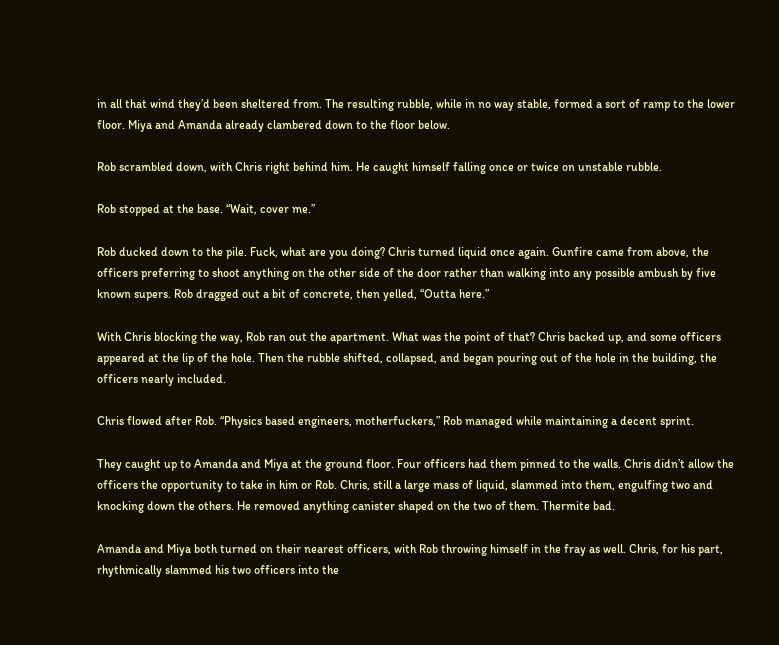in all that wind they’d been sheltered from. The resulting rubble, while in no way stable, formed a sort of ramp to the lower floor. Miya and Amanda already clambered down to the floor below.

Rob scrambled down, with Chris right behind him. He caught himself falling once or twice on unstable rubble.

Rob stopped at the base. “Wait, cover me.”

Rob ducked down to the pile. Fuck, what are you doing? Chris turned liquid once again. Gunfire came from above, the officers preferring to shoot anything on the other side of the door rather than walking into any possible ambush by five known supers. Rob dragged out a bit of concrete, then yelled, “Outta here.”

With Chris blocking the way, Rob ran out the apartment. What was the point of that? Chris backed up, and some officers appeared at the lip of the hole. Then the rubble shifted, collapsed, and began pouring out of the hole in the building, the officers nearly included.

Chris flowed after Rob. “Physics based engineers, motherfuckers,” Rob managed while maintaining a decent sprint.

They caught up to Amanda and Miya at the ground floor. Four officers had them pinned to the walls. Chris didn’t allow the officers the opportunity to take in him or Rob. Chris, still a large mass of liquid, slammed into them, engulfing two and knocking down the others. He removed anything canister shaped on the two of them. Thermite bad.

Amanda and Miya both turned on their nearest officers, with Rob throwing himself in the fray as well. Chris, for his part, rhythmically slammed his two officers into the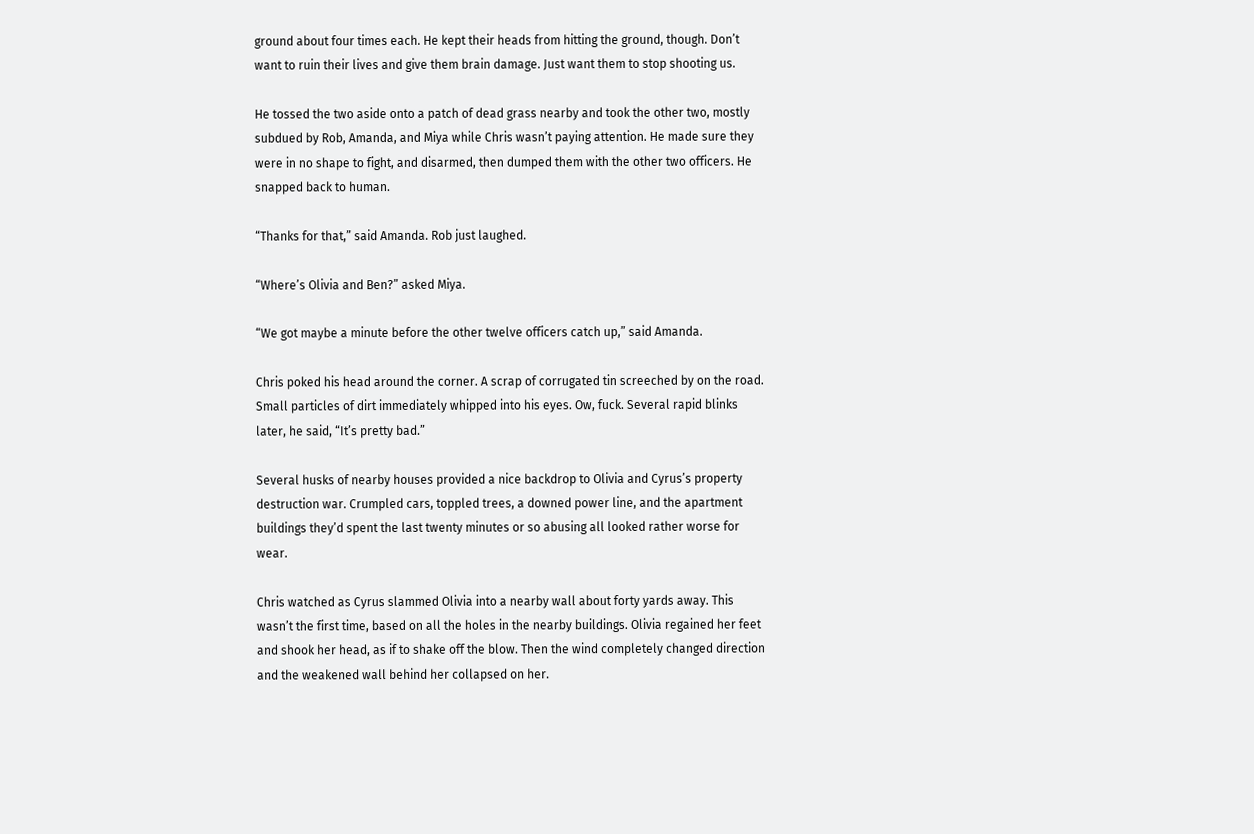ground about four times each. He kept their heads from hitting the ground, though. Don’t want to ruin their lives and give them brain damage. Just want them to stop shooting us.

He tossed the two aside onto a patch of dead grass nearby and took the other two, mostly subdued by Rob, Amanda, and Miya while Chris wasn’t paying attention. He made sure they were in no shape to fight, and disarmed, then dumped them with the other two officers. He snapped back to human.

“Thanks for that,” said Amanda. Rob just laughed.

“Where’s Olivia and Ben?” asked Miya.

“We got maybe a minute before the other twelve officers catch up,” said Amanda.

Chris poked his head around the corner. A scrap of corrugated tin screeched by on the road. Small particles of dirt immediately whipped into his eyes. Ow, fuck. Several rapid blinks later, he said, “It’s pretty bad.”

Several husks of nearby houses provided a nice backdrop to Olivia and Cyrus’s property destruction war. Crumpled cars, toppled trees, a downed power line, and the apartment buildings they’d spent the last twenty minutes or so abusing all looked rather worse for wear.

Chris watched as Cyrus slammed Olivia into a nearby wall about forty yards away. This wasn’t the first time, based on all the holes in the nearby buildings. Olivia regained her feet and shook her head, as if to shake off the blow. Then the wind completely changed direction and the weakened wall behind her collapsed on her.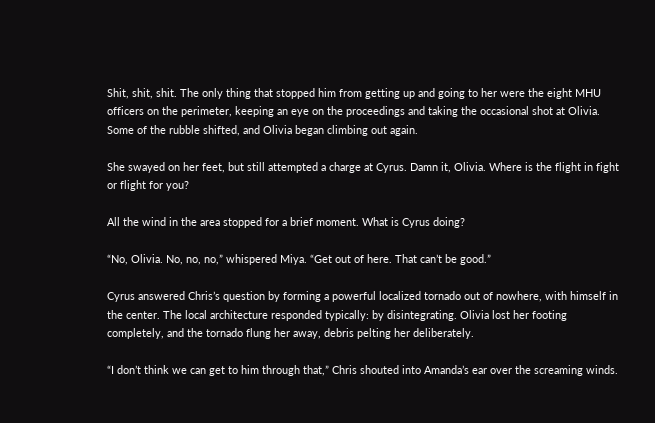Shit, shit, shit. The only thing that stopped him from getting up and going to her were the eight MHU officers on the perimeter, keeping an eye on the proceedings and taking the occasional shot at Olivia. Some of the rubble shifted, and Olivia began climbing out again.

She swayed on her feet, but still attempted a charge at Cyrus. Damn it, Olivia. Where is the flight in fight or flight for you?

All the wind in the area stopped for a brief moment. What is Cyrus doing?

“No, Olivia. No, no, no,” whispered Miya. “Get out of here. That can’t be good.”

Cyrus answered Chris’s question by forming a powerful localized tornado out of nowhere, with himself in the center. The local architecture responded typically: by disintegrating. Olivia lost her footing completely, and the tornado flung her away, debris pelting her deliberately.

“I don’t think we can get to him through that,” Chris shouted into Amanda’s ear over the screaming winds.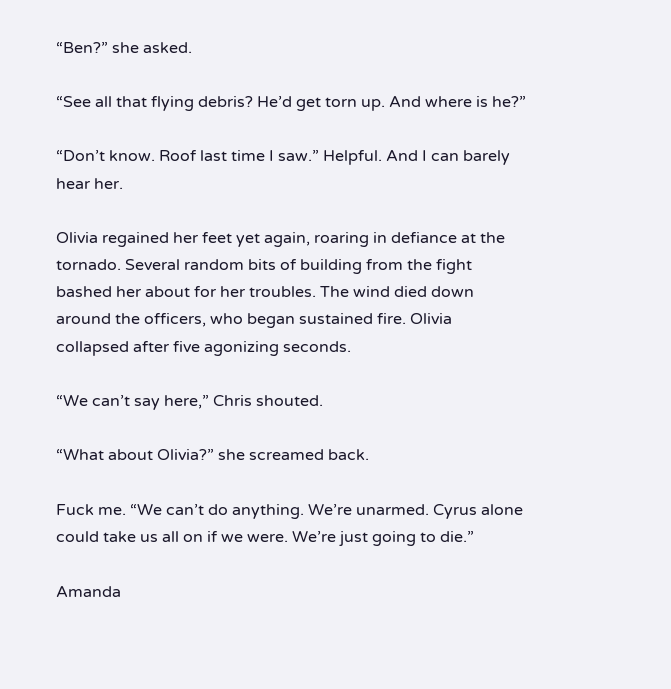“Ben?” she asked.

“See all that flying debris? He’d get torn up. And where is he?”

“Don’t know. Roof last time I saw.” Helpful. And I can barely hear her.

Olivia regained her feet yet again, roaring in defiance at the tornado. Several random bits of building from the fight bashed her about for her troubles. The wind died down around the officers, who began sustained fire. Olivia collapsed after five agonizing seconds.

“We can’t say here,” Chris shouted.

“What about Olivia?” she screamed back.

Fuck me. “We can’t do anything. We’re unarmed. Cyrus alone could take us all on if we were. We’re just going to die.”

Amanda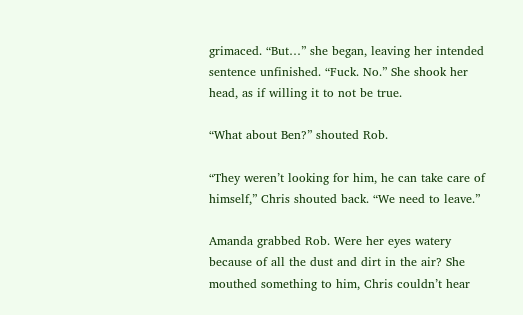grimaced. “But…” she began, leaving her intended sentence unfinished. “Fuck. No.” She shook her head, as if willing it to not be true.

“What about Ben?” shouted Rob.

“They weren’t looking for him, he can take care of himself,” Chris shouted back. “We need to leave.”

Amanda grabbed Rob. Were her eyes watery because of all the dust and dirt in the air? She mouthed something to him, Chris couldn’t hear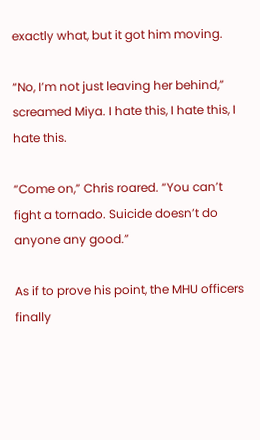exactly what, but it got him moving.

“No, I’m not just leaving her behind,” screamed Miya. I hate this, I hate this, I hate this.

“Come on,” Chris roared. “You can’t fight a tornado. Suicide doesn’t do anyone any good.”

As if to prove his point, the MHU officers finally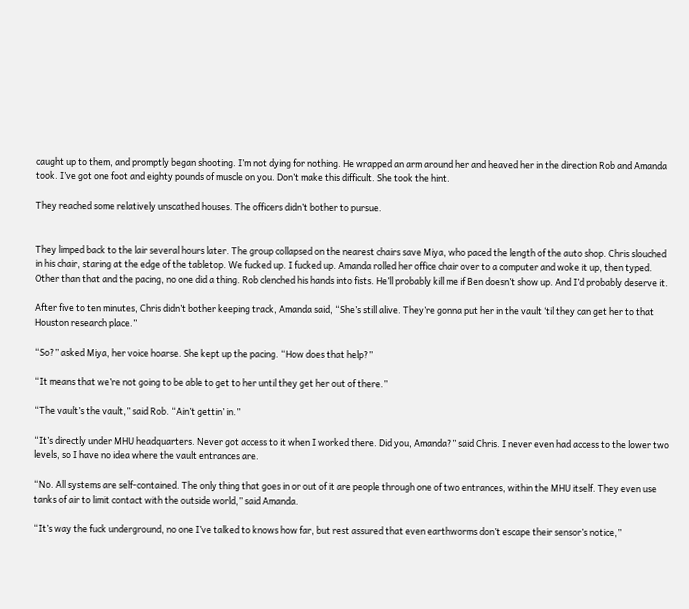caught up to them, and promptly began shooting. I’m not dying for nothing. He wrapped an arm around her and heaved her in the direction Rob and Amanda took. I’ve got one foot and eighty pounds of muscle on you. Don’t make this difficult. She took the hint.

They reached some relatively unscathed houses. The officers didn’t bother to pursue.


They limped back to the lair several hours later. The group collapsed on the nearest chairs save Miya, who paced the length of the auto shop. Chris slouched in his chair, staring at the edge of the tabletop. We fucked up. I fucked up. Amanda rolled her office chair over to a computer and woke it up, then typed. Other than that and the pacing, no one did a thing. Rob clenched his hands into fists. He’ll probably kill me if Ben doesn’t show up. And I’d probably deserve it.

After five to ten minutes, Chris didn’t bother keeping track, Amanda said, “She’s still alive. They’re gonna put her in the vault ‘til they can get her to that Houston research place.”

“So?” asked Miya, her voice hoarse. She kept up the pacing. “How does that help?”

“It means that we’re not going to be able to get to her until they get her out of there.”

“The vault’s the vault,” said Rob. “Ain’t gettin’ in.”

“It’s directly under MHU headquarters. Never got access to it when I worked there. Did you, Amanda?” said Chris. I never even had access to the lower two levels, so I have no idea where the vault entrances are.

“No. All systems are self-contained. The only thing that goes in or out of it are people through one of two entrances, within the MHU itself. They even use tanks of air to limit contact with the outside world,” said Amanda.

“It’s way the fuck underground, no one I’ve talked to knows how far, but rest assured that even earthworms don’t escape their sensor’s notice,”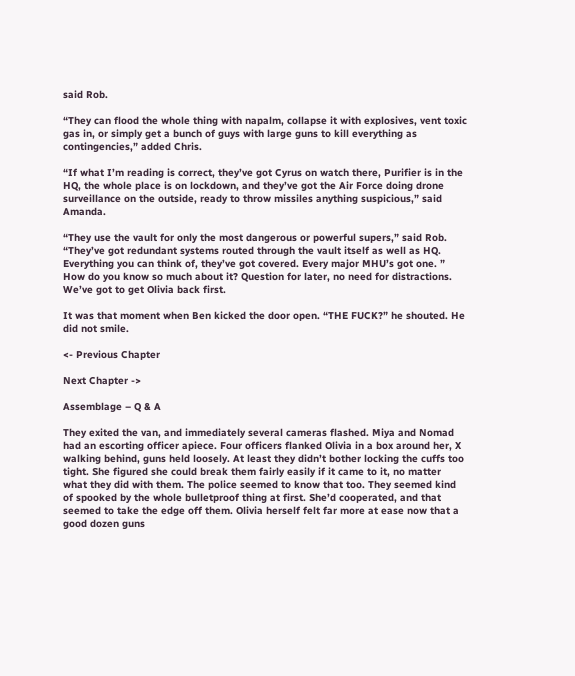said Rob.

“They can flood the whole thing with napalm, collapse it with explosives, vent toxic gas in, or simply get a bunch of guys with large guns to kill everything as contingencies,” added Chris.

“If what I’m reading is correct, they’ve got Cyrus on watch there, Purifier is in the HQ, the whole place is on lockdown, and they’ve got the Air Force doing drone surveillance on the outside, ready to throw missiles anything suspicious,” said Amanda.

“They use the vault for only the most dangerous or powerful supers,” said Rob. “They’ve got redundant systems routed through the vault itself as well as HQ. Everything you can think of, they’ve got covered. Every major MHU’s got one. ” How do you know so much about it? Question for later, no need for distractions. We’ve got to get Olivia back first.

It was that moment when Ben kicked the door open. “THE FUCK?” he shouted. He did not smile.

<- Previous Chapter

Next Chapter ->

Assemblage – Q & A

They exited the van, and immediately several cameras flashed. Miya and Nomad had an escorting officer apiece. Four officers flanked Olivia in a box around her, X walking behind, guns held loosely. At least they didn’t bother locking the cuffs too tight. She figured she could break them fairly easily if it came to it, no matter what they did with them. The police seemed to know that too. They seemed kind of spooked by the whole bulletproof thing at first. She’d cooperated, and that seemed to take the edge off them. Olivia herself felt far more at ease now that a good dozen guns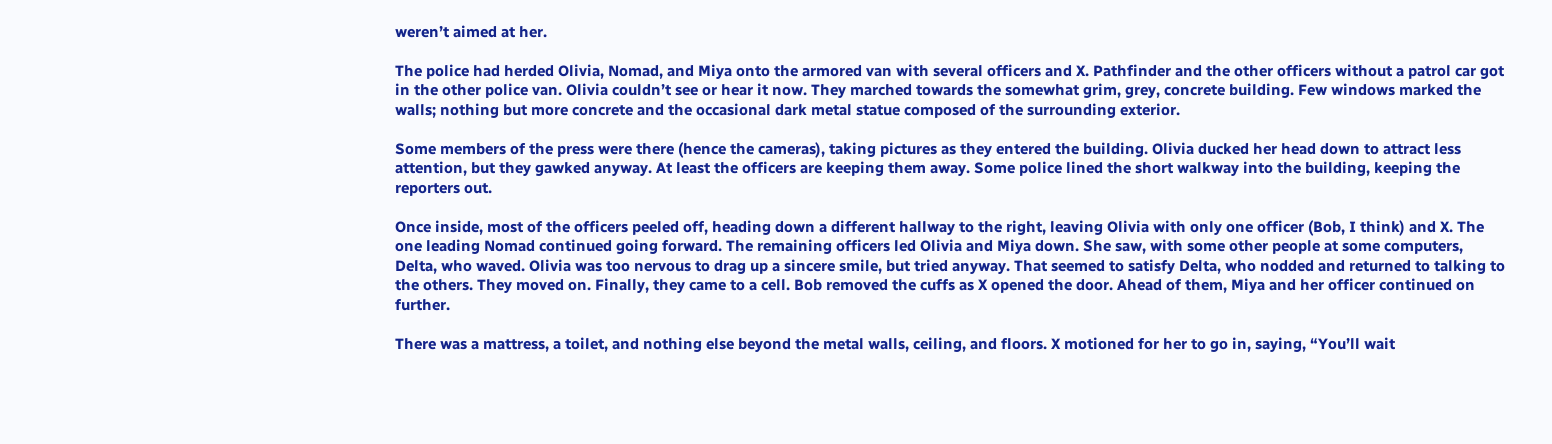weren’t aimed at her.

The police had herded Olivia, Nomad, and Miya onto the armored van with several officers and X. Pathfinder and the other officers without a patrol car got in the other police van. Olivia couldn’t see or hear it now. They marched towards the somewhat grim, grey, concrete building. Few windows marked the walls; nothing but more concrete and the occasional dark metal statue composed of the surrounding exterior.

Some members of the press were there (hence the cameras), taking pictures as they entered the building. Olivia ducked her head down to attract less attention, but they gawked anyway. At least the officers are keeping them away. Some police lined the short walkway into the building, keeping the reporters out.

Once inside, most of the officers peeled off, heading down a different hallway to the right, leaving Olivia with only one officer (Bob, I think) and X. The one leading Nomad continued going forward. The remaining officers led Olivia and Miya down. She saw, with some other people at some computers, Delta, who waved. Olivia was too nervous to drag up a sincere smile, but tried anyway. That seemed to satisfy Delta, who nodded and returned to talking to the others. They moved on. Finally, they came to a cell. Bob removed the cuffs as X opened the door. Ahead of them, Miya and her officer continued on further.

There was a mattress, a toilet, and nothing else beyond the metal walls, ceiling, and floors. X motioned for her to go in, saying, “You’ll wait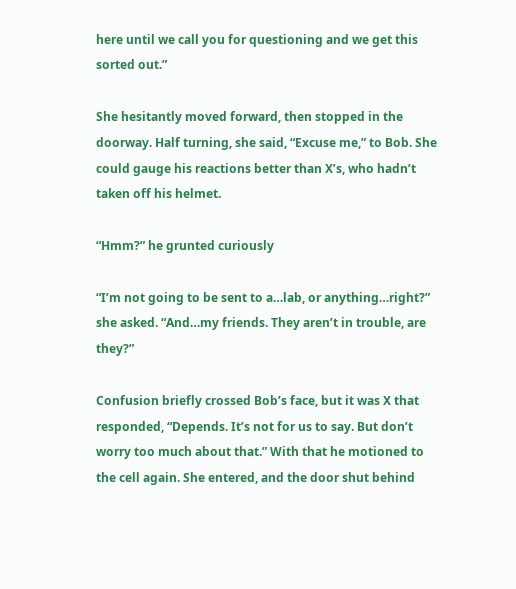here until we call you for questioning and we get this sorted out.”

She hesitantly moved forward, then stopped in the doorway. Half turning, she said, “Excuse me,” to Bob. She could gauge his reactions better than X’s, who hadn’t taken off his helmet.

“Hmm?” he grunted curiously

“I’m not going to be sent to a…lab, or anything…right?” she asked. “And…my friends. They aren’t in trouble, are they?”

Confusion briefly crossed Bob’s face, but it was X that responded, “Depends. It’s not for us to say. But don’t worry too much about that.” With that he motioned to the cell again. She entered, and the door shut behind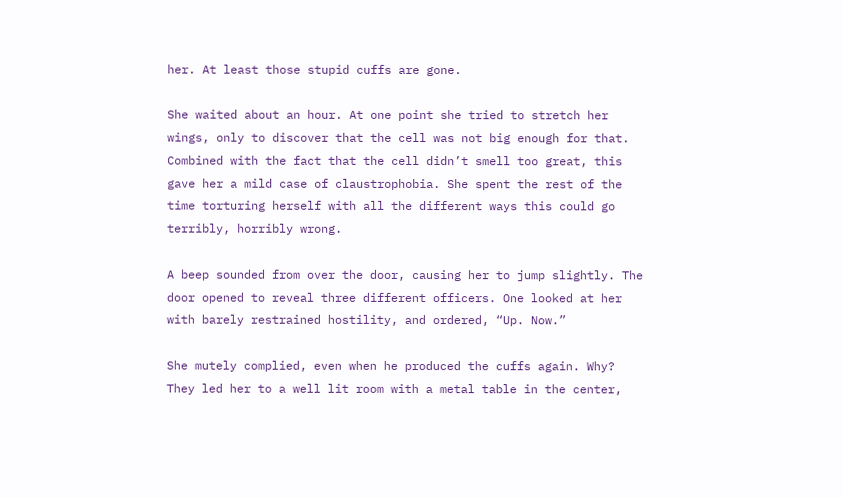her. At least those stupid cuffs are gone.

She waited about an hour. At one point she tried to stretch her wings, only to discover that the cell was not big enough for that. Combined with the fact that the cell didn’t smell too great, this gave her a mild case of claustrophobia. She spent the rest of the time torturing herself with all the different ways this could go terribly, horribly wrong.

A beep sounded from over the door, causing her to jump slightly. The door opened to reveal three different officers. One looked at her with barely restrained hostility, and ordered, “Up. Now.”

She mutely complied, even when he produced the cuffs again. Why? They led her to a well lit room with a metal table in the center,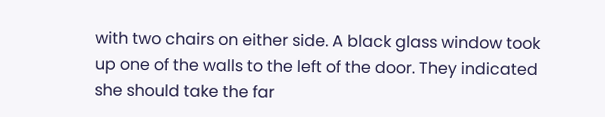with two chairs on either side. A black glass window took up one of the walls to the left of the door. They indicated she should take the far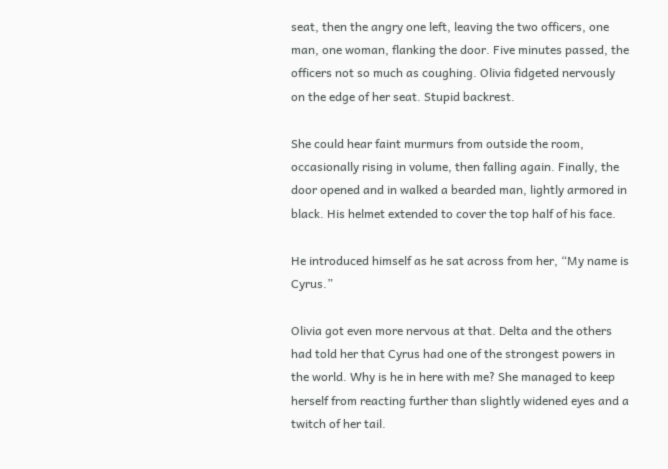seat, then the angry one left, leaving the two officers, one man, one woman, flanking the door. Five minutes passed, the officers not so much as coughing. Olivia fidgeted nervously on the edge of her seat. Stupid backrest.

She could hear faint murmurs from outside the room, occasionally rising in volume, then falling again. Finally, the door opened and in walked a bearded man, lightly armored in black. His helmet extended to cover the top half of his face.

He introduced himself as he sat across from her, “My name is Cyrus.”

Olivia got even more nervous at that. Delta and the others had told her that Cyrus had one of the strongest powers in the world. Why is he in here with me? She managed to keep herself from reacting further than slightly widened eyes and a twitch of her tail.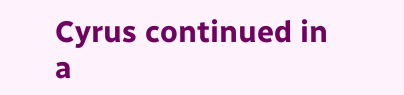Cyrus continued in a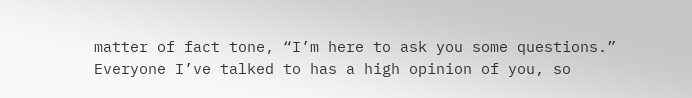matter of fact tone, “I’m here to ask you some questions.” Everyone I’ve talked to has a high opinion of you, so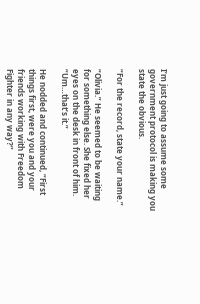I’m just going to assume some government protocol is making you state the obvious.

“For the record, state your name.”

“Olivia.” He seemed to be waiting for something else. She fixed her eyes on the desk in front of him. “Um…that’s it.”

He nodded and continued, “First things first, were you and your friends working with Freedom Fighter in any way?”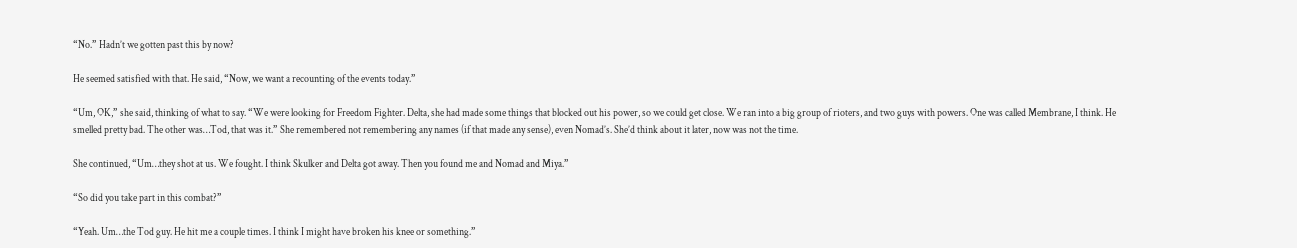“No.” Hadn’t we gotten past this by now?

He seemed satisfied with that. He said, “Now, we want a recounting of the events today.”

“Um, OK,” she said, thinking of what to say. “We were looking for Freedom Fighter. Delta, she had made some things that blocked out his power, so we could get close. We ran into a big group of rioters, and two guys with powers. One was called Membrane, I think. He smelled pretty bad. The other was…Tod, that was it.” She remembered not remembering any names (if that made any sense), even Nomad’s. She’d think about it later, now was not the time.

She continued, “Um…they shot at us. We fought. I think Skulker and Delta got away. Then you found me and Nomad and Miya.”

“So did you take part in this combat?”

“Yeah. Um…the Tod guy. He hit me a couple times. I think I might have broken his knee or something.”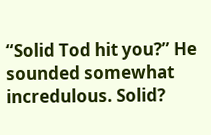“Solid Tod hit you?” He sounded somewhat incredulous. Solid?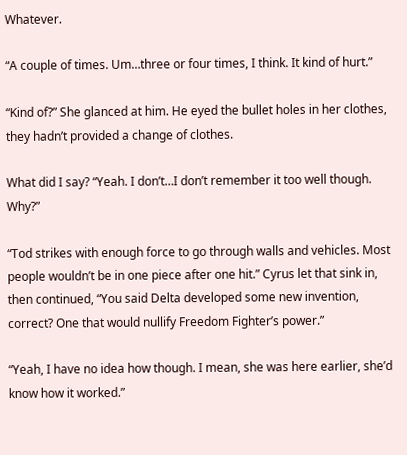Whatever.

“A couple of times. Um…three or four times, I think. It kind of hurt.”

“Kind of?” She glanced at him. He eyed the bullet holes in her clothes, they hadn’t provided a change of clothes.

What did I say? “Yeah. I don’t…I don’t remember it too well though. Why?”

“Tod strikes with enough force to go through walls and vehicles. Most people wouldn’t be in one piece after one hit.” Cyrus let that sink in, then continued, “You said Delta developed some new invention, correct? One that would nullify Freedom Fighter’s power.”

“Yeah, I have no idea how though. I mean, she was here earlier, she’d know how it worked.”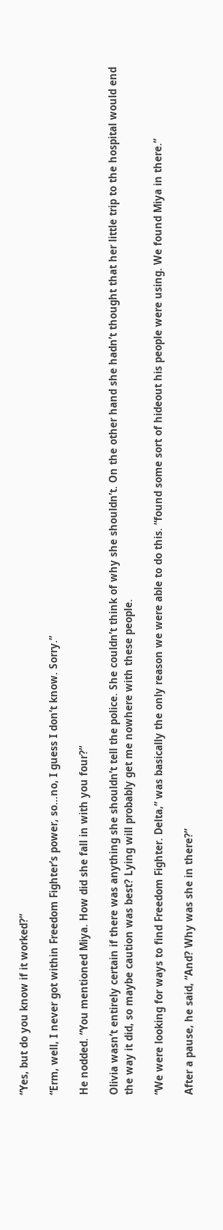“Yes, but do you know if it worked?”

“Erm, well, I never got within Freedom Fighter’s power, so…no, I guess I don’t know. Sorry.”

He nodded. “You mentioned Miya. How did she fall in with you four?”

Olivia wasn’t entirely certain if there was anything she shouldn’t tell the police. She couldn’t think of why she shouldn’t. On the other hand she hadn’t thought that her little trip to the hospital would end the way it did, so maybe caution was best? Lying will probably get me nowhere with these people.

“We were looking for ways to find Freedom Fighter. Delta,” was basically the only reason we were able to do this. “found some sort of hideout his people were using. We found Miya in there.”

After a pause, he said, “And? Why was she in there?”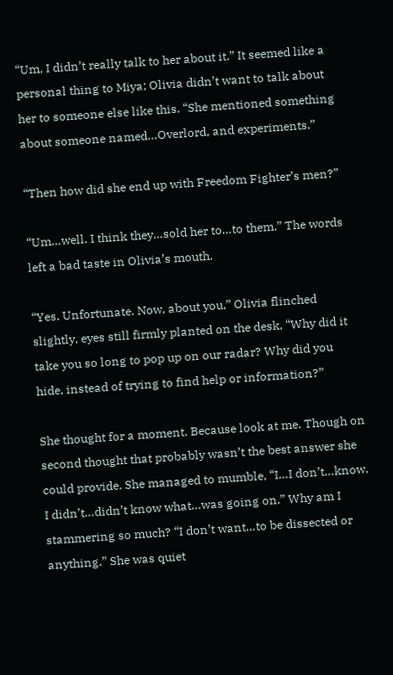“Um, I didn’t really talk to her about it.” It seemed like a personal thing to Miya; Olivia didn’t want to talk about her to someone else like this. “She mentioned something about someone named…Overlord, and experiments.”

“Then how did she end up with Freedom Fighter’s men?”

“Um…well. I think they…sold her to…to them.” The words left a bad taste in Olivia’s mouth.

“Yes. Unfortunate. Now, about you,” Olivia flinched slightly, eyes still firmly planted on the desk, “Why did it take you so long to pop up on our radar? Why did you hide, instead of trying to find help or information?”

She thought for a moment. Because look at me. Though on second thought that probably wasn’t the best answer she could provide. She managed to mumble, “I…I don’t…know. I didn’t…didn’t know what…was going on.” Why am I stammering so much? “I don’t want…to be dissected or anything.” She was quiet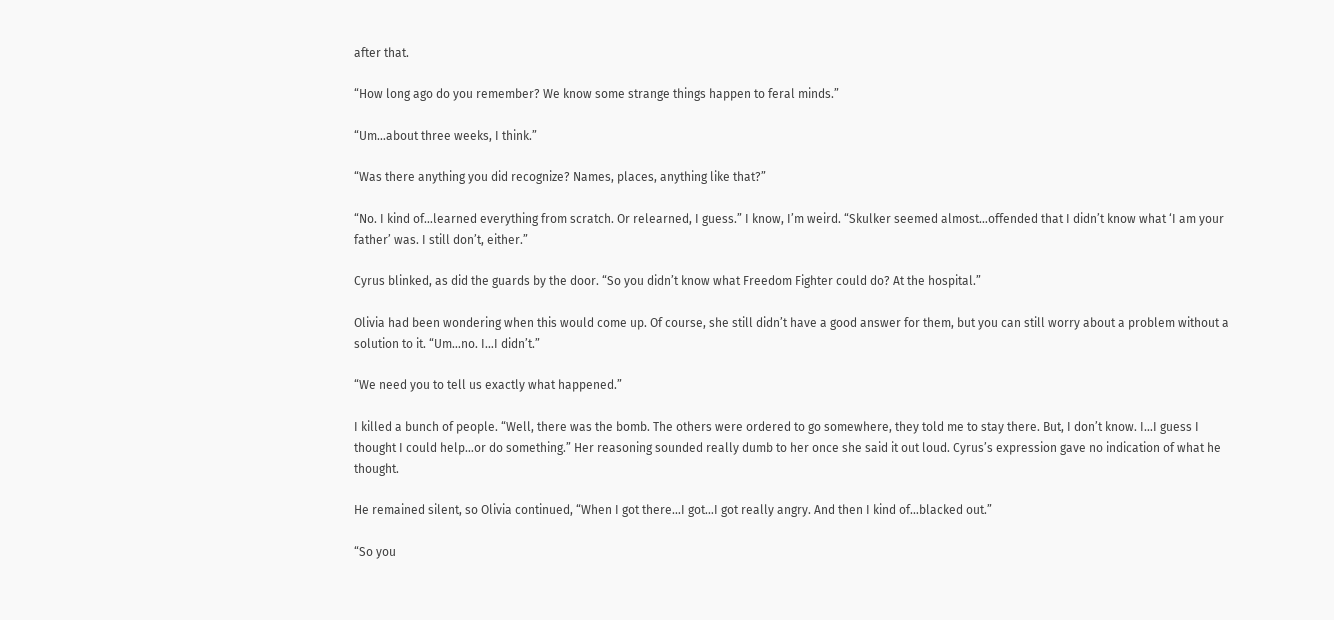after that.

“How long ago do you remember? We know some strange things happen to feral minds.”

“Um…about three weeks, I think.”

“Was there anything you did recognize? Names, places, anything like that?”

“No. I kind of…learned everything from scratch. Or relearned, I guess.” I know, I’m weird. “Skulker seemed almost…offended that I didn’t know what ‘I am your father’ was. I still don’t, either.”

Cyrus blinked, as did the guards by the door. “So you didn’t know what Freedom Fighter could do? At the hospital.”

Olivia had been wondering when this would come up. Of course, she still didn’t have a good answer for them, but you can still worry about a problem without a solution to it. “Um…no. I…I didn’t.”

“We need you to tell us exactly what happened.”

I killed a bunch of people. “Well, there was the bomb. The others were ordered to go somewhere, they told me to stay there. But, I don’t know. I…I guess I thought I could help…or do something.” Her reasoning sounded really dumb to her once she said it out loud. Cyrus’s expression gave no indication of what he thought.

He remained silent, so Olivia continued, “When I got there…I got…I got really angry. And then I kind of…blacked out.”

“So you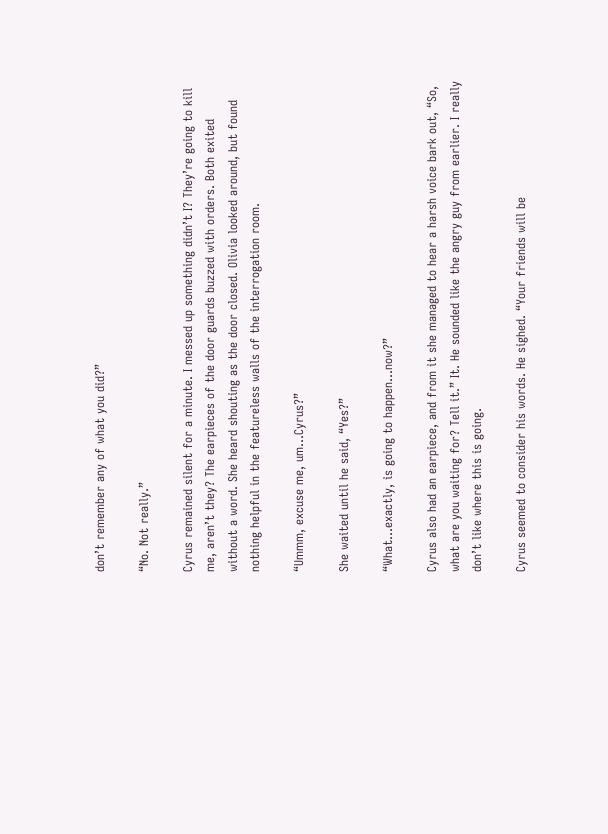don’t remember any of what you did?”

“No. Not really.”

Cyrus remained silent for a minute. I messed up something didn’t I? They’re going to kill me, aren’t they? The earpieces of the door guards buzzed with orders. Both exited without a word. She heard shouting as the door closed. Olivia looked around, but found nothing helpful in the featureless walls of the interrogation room.

“Ummm, excuse me, um…Cyrus?”

She waited until he said, “Yes?”

“What…exactly, is going to happen…now?”

Cyrus also had an earpiece, and from it she managed to hear a harsh voice bark out, “So, what are you waiting for? Tell it.” It. He sounded like the angry guy from earlier. I really don’t like where this is going.

Cyrus seemed to consider his words. He sighed. “Your friends will be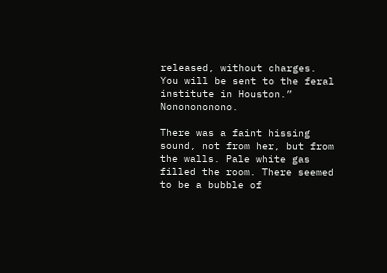released, without charges. You will be sent to the feral institute in Houston.” Nononononono.

There was a faint hissing sound, not from her, but from the walls. Pale white gas filled the room. There seemed to be a bubble of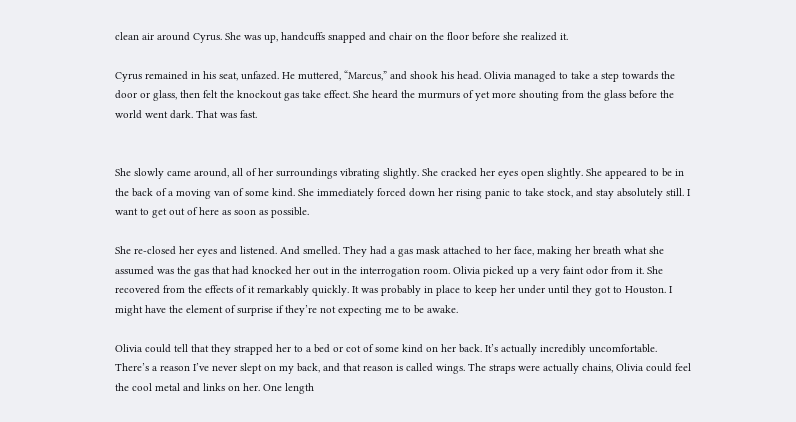clean air around Cyrus. She was up, handcuffs snapped and chair on the floor before she realized it.

Cyrus remained in his seat, unfazed. He muttered, “Marcus,” and shook his head. Olivia managed to take a step towards the door or glass, then felt the knockout gas take effect. She heard the murmurs of yet more shouting from the glass before the world went dark. That was fast.


She slowly came around, all of her surroundings vibrating slightly. She cracked her eyes open slightly. She appeared to be in the back of a moving van of some kind. She immediately forced down her rising panic to take stock, and stay absolutely still. I want to get out of here as soon as possible.

She re-closed her eyes and listened. And smelled. They had a gas mask attached to her face, making her breath what she assumed was the gas that had knocked her out in the interrogation room. Olivia picked up a very faint odor from it. She recovered from the effects of it remarkably quickly. It was probably in place to keep her under until they got to Houston. I might have the element of surprise if they’re not expecting me to be awake.

Olivia could tell that they strapped her to a bed or cot of some kind on her back. It’s actually incredibly uncomfortable. There’s a reason I’ve never slept on my back, and that reason is called wings. The straps were actually chains, Olivia could feel the cool metal and links on her. One length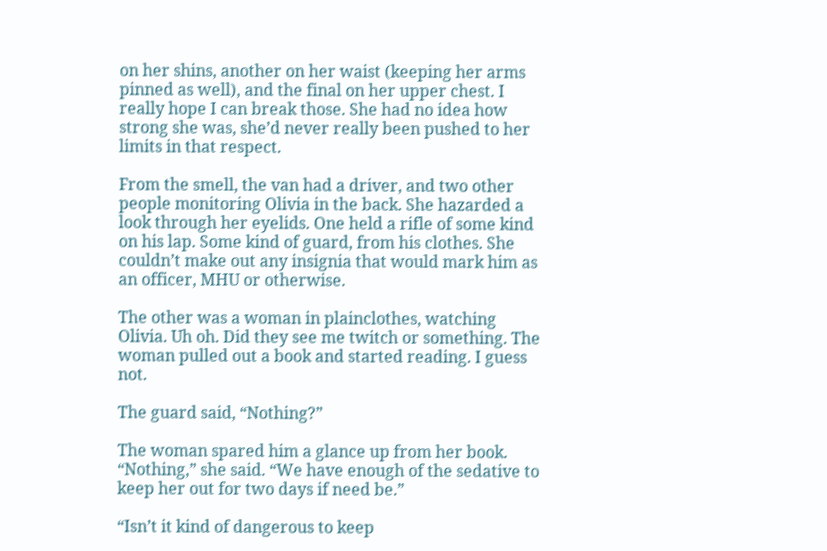on her shins, another on her waist (keeping her arms pinned as well), and the final on her upper chest. I really hope I can break those. She had no idea how strong she was, she’d never really been pushed to her limits in that respect.

From the smell, the van had a driver, and two other people monitoring Olivia in the back. She hazarded a look through her eyelids. One held a rifle of some kind on his lap. Some kind of guard, from his clothes. She couldn’t make out any insignia that would mark him as an officer, MHU or otherwise.

The other was a woman in plainclothes, watching Olivia. Uh oh. Did they see me twitch or something. The woman pulled out a book and started reading. I guess not.

The guard said, “Nothing?”

The woman spared him a glance up from her book. “Nothing,” she said. “We have enough of the sedative to keep her out for two days if need be.”

“Isn’t it kind of dangerous to keep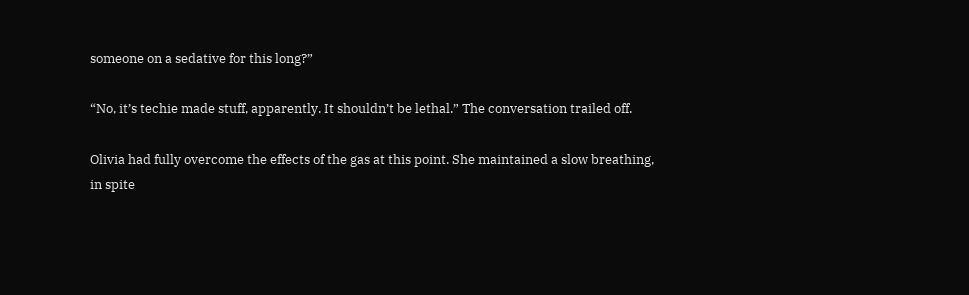someone on a sedative for this long?”

“No, it’s techie made stuff, apparently. It shouldn’t be lethal.” The conversation trailed off.

Olivia had fully overcome the effects of the gas at this point. She maintained a slow breathing, in spite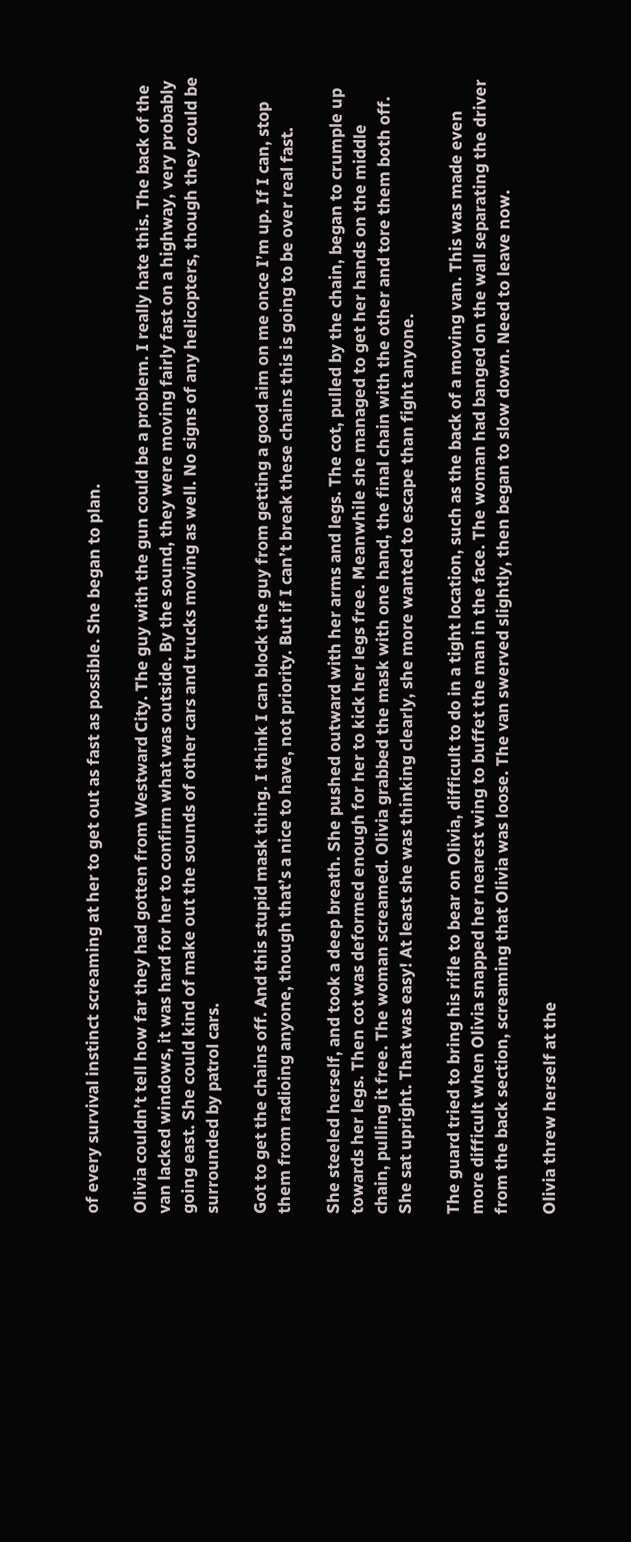of every survival instinct screaming at her to get out as fast as possible. She began to plan.

Olivia couldn’t tell how far they had gotten from Westward City. The guy with the gun could be a problem. I really hate this. The back of the van lacked windows, it was hard for her to confirm what was outside. By the sound, they were moving fairly fast on a highway, very probably going east. She could kind of make out the sounds of other cars and trucks moving as well. No signs of any helicopters, though they could be surrounded by patrol cars.

Got to get the chains off. And this stupid mask thing. I think I can block the guy from getting a good aim on me once I’m up. If I can, stop them from radioing anyone, though that’s a nice to have, not priority. But if I can’t break these chains this is going to be over real fast.

She steeled herself, and took a deep breath. She pushed outward with her arms and legs. The cot, pulled by the chain, began to crumple up towards her legs. Then cot was deformed enough for her to kick her legs free. Meanwhile she managed to get her hands on the middle chain, pulling it free. The woman screamed. Olivia grabbed the mask with one hand, the final chain with the other and tore them both off. She sat upright. That was easy! At least she was thinking clearly, she more wanted to escape than fight anyone.

The guard tried to bring his rifle to bear on Olivia, difficult to do in a tight location, such as the back of a moving van. This was made even more difficult when Olivia snapped her nearest wing to buffet the man in the face. The woman had banged on the wall separating the driver from the back section, screaming that Olivia was loose. The van swerved slightly, then began to slow down. Need to leave now.

Olivia threw herself at the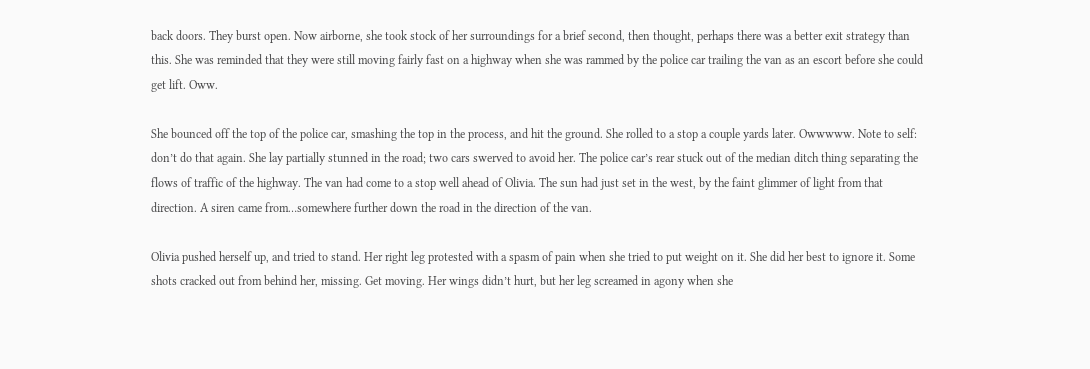back doors. They burst open. Now airborne, she took stock of her surroundings for a brief second, then thought, perhaps there was a better exit strategy than this. She was reminded that they were still moving fairly fast on a highway when she was rammed by the police car trailing the van as an escort before she could get lift. Oww.

She bounced off the top of the police car, smashing the top in the process, and hit the ground. She rolled to a stop a couple yards later. Owwwww. Note to self: don’t do that again. She lay partially stunned in the road; two cars swerved to avoid her. The police car’s rear stuck out of the median ditch thing separating the flows of traffic of the highway. The van had come to a stop well ahead of Olivia. The sun had just set in the west, by the faint glimmer of light from that direction. A siren came from…somewhere further down the road in the direction of the van.

Olivia pushed herself up, and tried to stand. Her right leg protested with a spasm of pain when she tried to put weight on it. She did her best to ignore it. Some shots cracked out from behind her, missing. Get moving. Her wings didn’t hurt, but her leg screamed in agony when she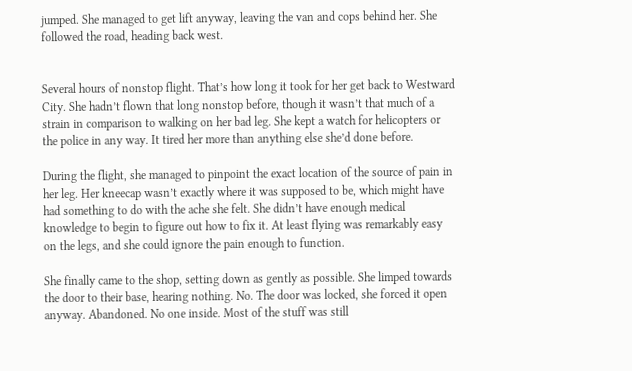jumped. She managed to get lift anyway, leaving the van and cops behind her. She followed the road, heading back west.


Several hours of nonstop flight. That’s how long it took for her get back to Westward City. She hadn’t flown that long nonstop before, though it wasn’t that much of a strain in comparison to walking on her bad leg. She kept a watch for helicopters or the police in any way. It tired her more than anything else she’d done before.

During the flight, she managed to pinpoint the exact location of the source of pain in her leg. Her kneecap wasn’t exactly where it was supposed to be, which might have had something to do with the ache she felt. She didn’t have enough medical knowledge to begin to figure out how to fix it. At least flying was remarkably easy on the legs, and she could ignore the pain enough to function.

She finally came to the shop, setting down as gently as possible. She limped towards the door to their base, hearing nothing. No. The door was locked, she forced it open anyway. Abandoned. No one inside. Most of the stuff was still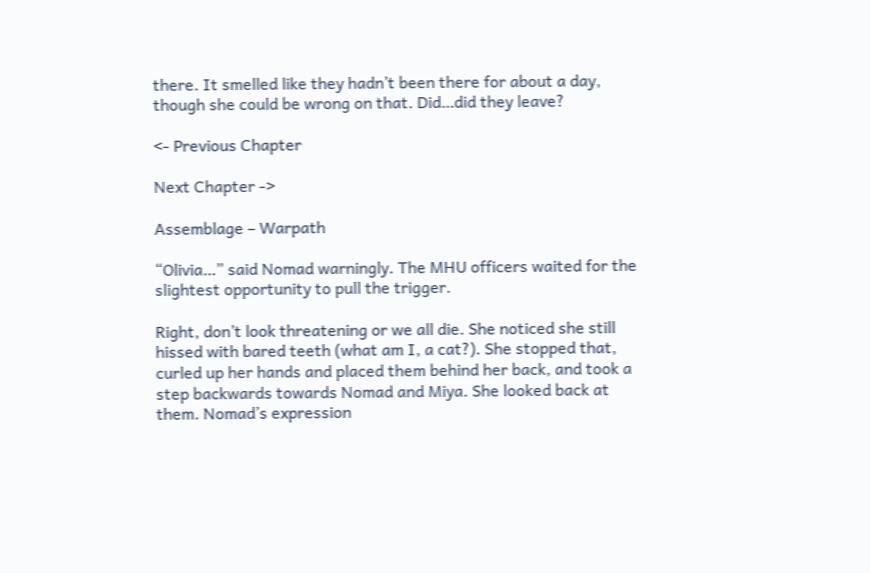there. It smelled like they hadn’t been there for about a day, though she could be wrong on that. Did…did they leave?

<- Previous Chapter

Next Chapter ->

Assemblage – Warpath

“Olivia…” said Nomad warningly. The MHU officers waited for the slightest opportunity to pull the trigger.

Right, don’t look threatening or we all die. She noticed she still hissed with bared teeth (what am I, a cat?). She stopped that, curled up her hands and placed them behind her back, and took a step backwards towards Nomad and Miya. She looked back at them. Nomad’s expression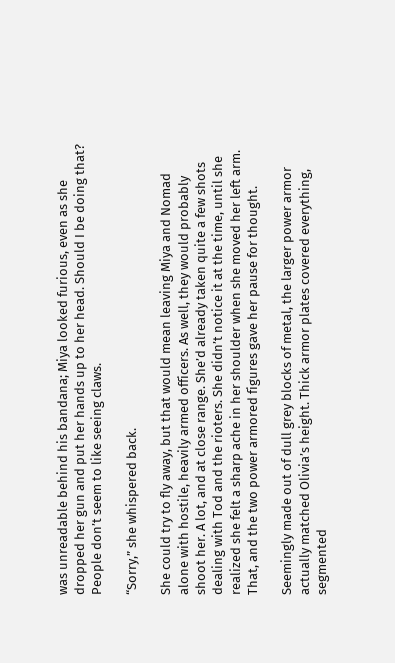was unreadable behind his bandana; Miya looked furious, even as she dropped her gun and put her hands up to her head. Should I be doing that? People don’t seem to like seeing claws.

“Sorry,” she whispered back.

She could try to fly away, but that would mean leaving Miya and Nomad alone with hostile, heavily armed officers. As well, they would probably shoot her. A lot, and at close range. She’d already taken quite a few shots dealing with Tod and the rioters. She didn’t notice it at the time, until she realized she felt a sharp ache in her shoulder when she moved her left arm. That, and the two power armored figures gave her pause for thought.

Seemingly made out of dull grey blocks of metal, the larger power armor actually matched Olivia’s height. Thick armor plates covered everything, segmented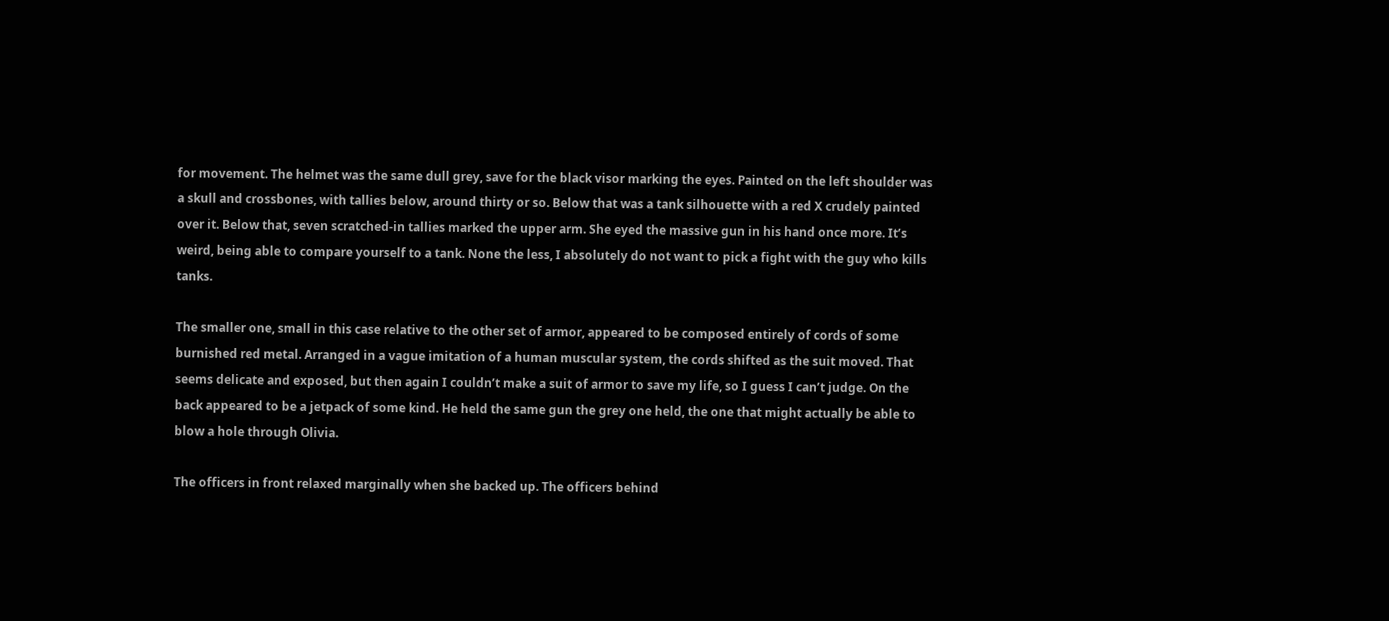for movement. The helmet was the same dull grey, save for the black visor marking the eyes. Painted on the left shoulder was a skull and crossbones, with tallies below, around thirty or so. Below that was a tank silhouette with a red X crudely painted over it. Below that, seven scratched-in tallies marked the upper arm. She eyed the massive gun in his hand once more. It’s weird, being able to compare yourself to a tank. None the less, I absolutely do not want to pick a fight with the guy who kills tanks.

The smaller one, small in this case relative to the other set of armor, appeared to be composed entirely of cords of some burnished red metal. Arranged in a vague imitation of a human muscular system, the cords shifted as the suit moved. That seems delicate and exposed, but then again I couldn’t make a suit of armor to save my life, so I guess I can’t judge. On the back appeared to be a jetpack of some kind. He held the same gun the grey one held, the one that might actually be able to blow a hole through Olivia.

The officers in front relaxed marginally when she backed up. The officers behind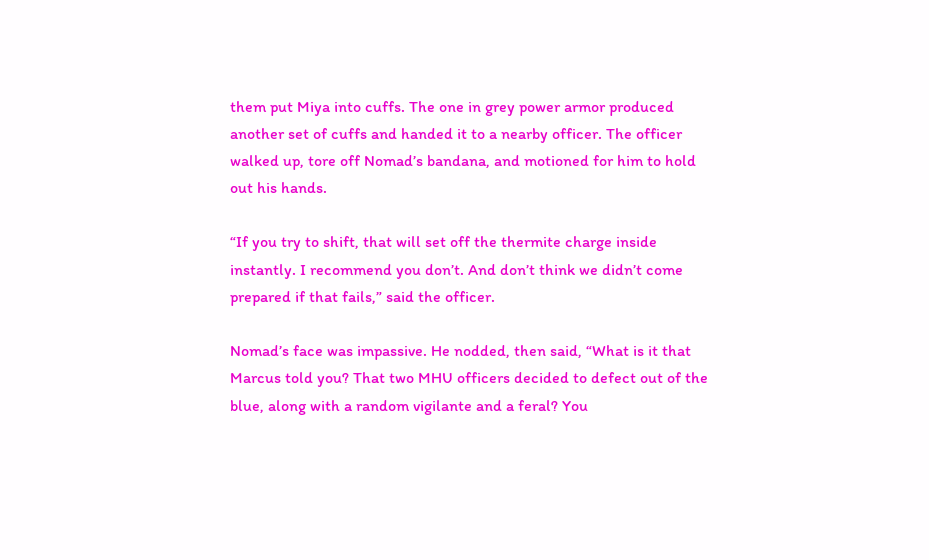them put Miya into cuffs. The one in grey power armor produced another set of cuffs and handed it to a nearby officer. The officer walked up, tore off Nomad’s bandana, and motioned for him to hold out his hands.

“If you try to shift, that will set off the thermite charge inside instantly. I recommend you don’t. And don’t think we didn’t come prepared if that fails,” said the officer.

Nomad’s face was impassive. He nodded, then said, “What is it that Marcus told you? That two MHU officers decided to defect out of the blue, along with a random vigilante and a feral? You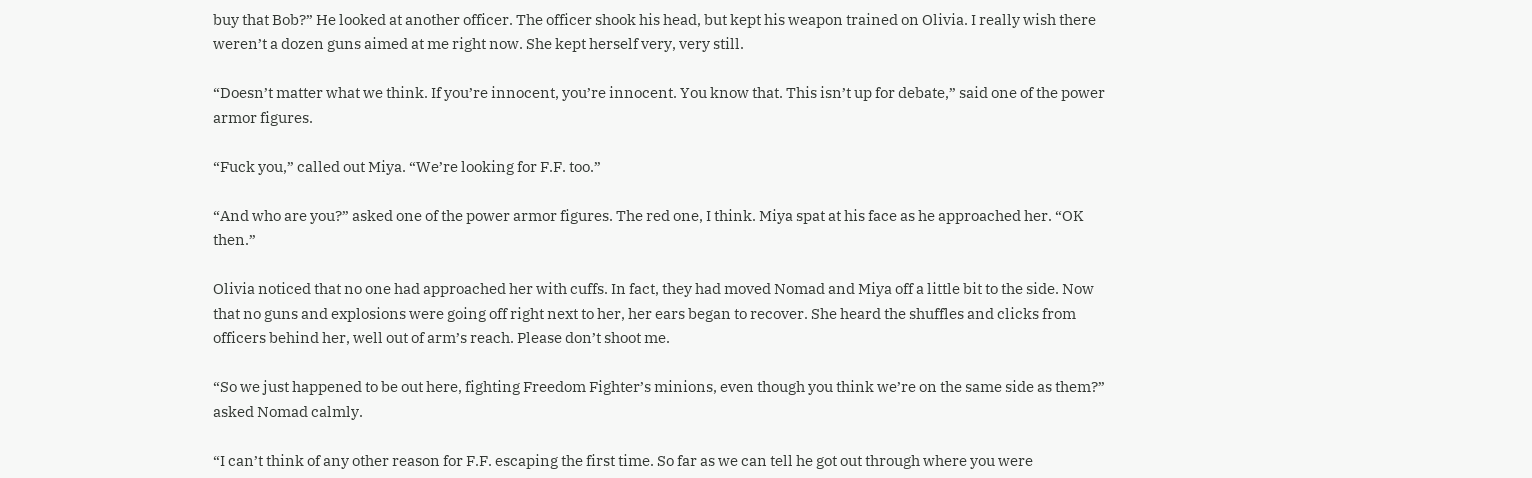buy that Bob?” He looked at another officer. The officer shook his head, but kept his weapon trained on Olivia. I really wish there weren’t a dozen guns aimed at me right now. She kept herself very, very still.

“Doesn’t matter what we think. If you’re innocent, you’re innocent. You know that. This isn’t up for debate,” said one of the power armor figures.

“Fuck you,” called out Miya. “We’re looking for F.F. too.”

“And who are you?” asked one of the power armor figures. The red one, I think. Miya spat at his face as he approached her. “OK then.”

Olivia noticed that no one had approached her with cuffs. In fact, they had moved Nomad and Miya off a little bit to the side. Now that no guns and explosions were going off right next to her, her ears began to recover. She heard the shuffles and clicks from officers behind her, well out of arm’s reach. Please don’t shoot me.

“So we just happened to be out here, fighting Freedom Fighter’s minions, even though you think we’re on the same side as them?” asked Nomad calmly.

“I can’t think of any other reason for F.F. escaping the first time. So far as we can tell he got out through where you were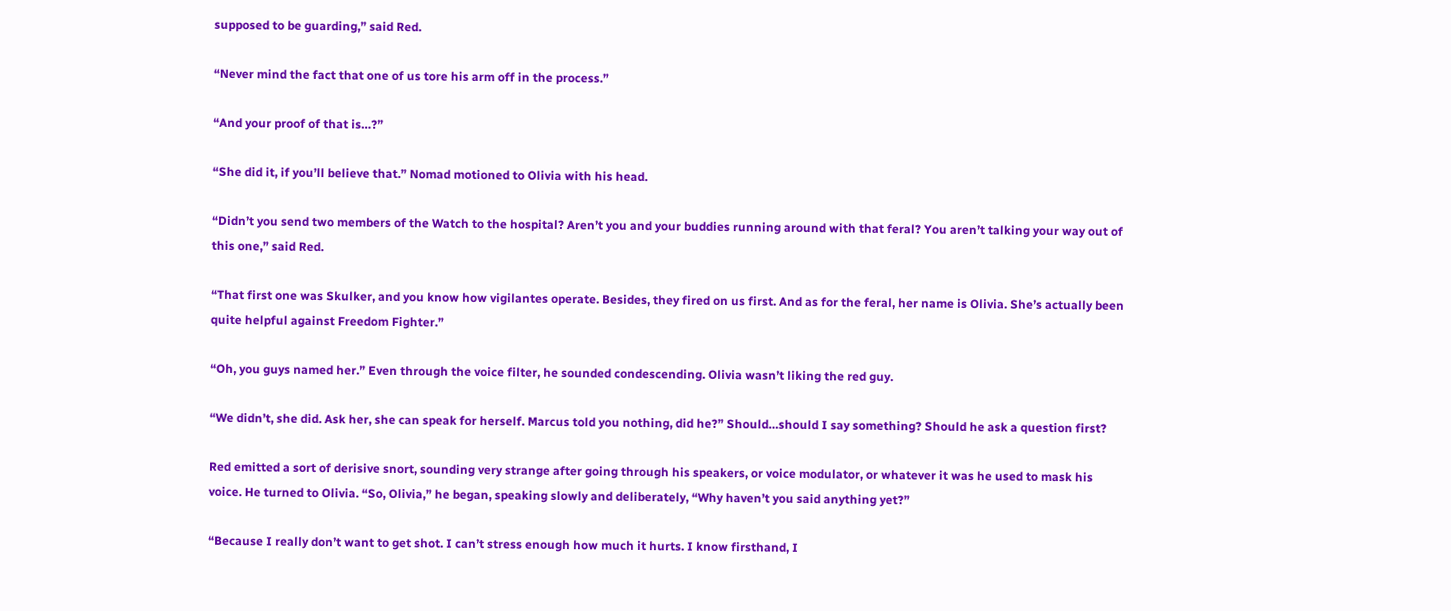supposed to be guarding,” said Red.

“Never mind the fact that one of us tore his arm off in the process.”

“And your proof of that is…?”

“She did it, if you’ll believe that.” Nomad motioned to Olivia with his head.

“Didn’t you send two members of the Watch to the hospital? Aren’t you and your buddies running around with that feral? You aren’t talking your way out of this one,” said Red.

“That first one was Skulker, and you know how vigilantes operate. Besides, they fired on us first. And as for the feral, her name is Olivia. She’s actually been quite helpful against Freedom Fighter.”

“Oh, you guys named her.” Even through the voice filter, he sounded condescending. Olivia wasn’t liking the red guy.

“We didn’t, she did. Ask her, she can speak for herself. Marcus told you nothing, did he?” Should…should I say something? Should he ask a question first?

Red emitted a sort of derisive snort, sounding very strange after going through his speakers, or voice modulator, or whatever it was he used to mask his voice. He turned to Olivia. “So, Olivia,” he began, speaking slowly and deliberately, “Why haven’t you said anything yet?”

“Because I really don’t want to get shot. I can’t stress enough how much it hurts. I know firsthand, I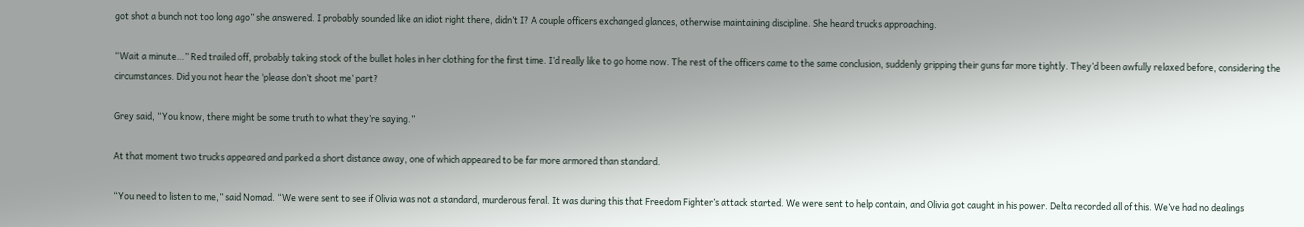got shot a bunch not too long ago” she answered. I probably sounded like an idiot right there, didn’t I? A couple officers exchanged glances, otherwise maintaining discipline. She heard trucks approaching.

“Wait a minute…” Red trailed off, probably taking stock of the bullet holes in her clothing for the first time. I’d really like to go home now. The rest of the officers came to the same conclusion, suddenly gripping their guns far more tightly. They’d been awfully relaxed before, considering the circumstances. Did you not hear the ‘please don’t shoot me’ part?

Grey said, “You know, there might be some truth to what they’re saying.”

At that moment two trucks appeared and parked a short distance away, one of which appeared to be far more armored than standard.

“You need to listen to me,” said Nomad. “We were sent to see if Olivia was not a standard, murderous feral. It was during this that Freedom Fighter’s attack started. We were sent to help contain, and Olivia got caught in his power. Delta recorded all of this. We’ve had no dealings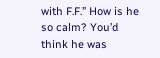with F.F.” How is he so calm? You’d think he was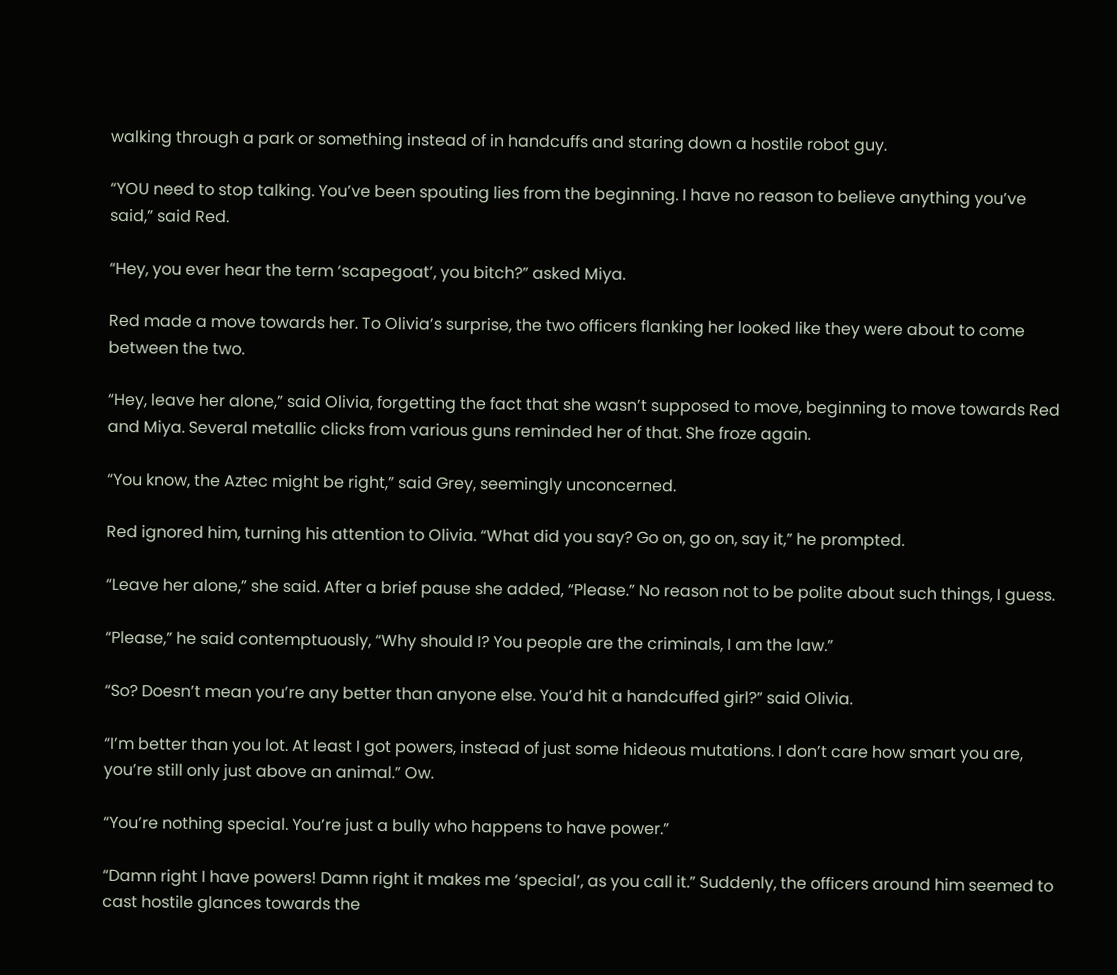walking through a park or something instead of in handcuffs and staring down a hostile robot guy.

“YOU need to stop talking. You’ve been spouting lies from the beginning. I have no reason to believe anything you’ve said,” said Red.

“Hey, you ever hear the term ‘scapegoat’, you bitch?” asked Miya.

Red made a move towards her. To Olivia’s surprise, the two officers flanking her looked like they were about to come between the two.

“Hey, leave her alone,” said Olivia, forgetting the fact that she wasn’t supposed to move, beginning to move towards Red and Miya. Several metallic clicks from various guns reminded her of that. She froze again.

“You know, the Aztec might be right,” said Grey, seemingly unconcerned.

Red ignored him, turning his attention to Olivia. “What did you say? Go on, go on, say it,” he prompted.

“Leave her alone,” she said. After a brief pause she added, “Please.” No reason not to be polite about such things, I guess.

“Please,” he said contemptuously, “Why should I? You people are the criminals, I am the law.”

“So? Doesn’t mean you’re any better than anyone else. You’d hit a handcuffed girl?” said Olivia.

“I’m better than you lot. At least I got powers, instead of just some hideous mutations. I don’t care how smart you are, you’re still only just above an animal.” Ow.

“You’re nothing special. You’re just a bully who happens to have power.”

“Damn right I have powers! Damn right it makes me ‘special’, as you call it.” Suddenly, the officers around him seemed to cast hostile glances towards the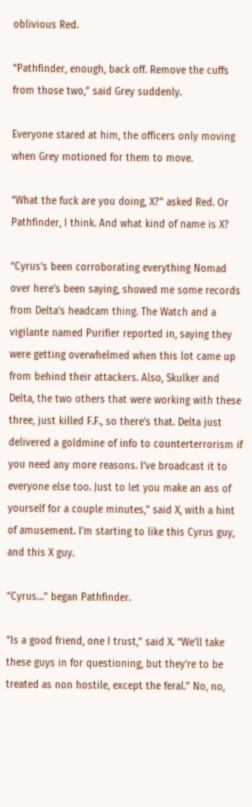oblivious Red.

“Pathfinder, enough, back off. Remove the cuffs from those two,” said Grey suddenly.

Everyone stared at him, the officers only moving when Grey motioned for them to move.

“What the fuck are you doing, X?” asked Red. Or Pathfinder, I think. And what kind of name is X?

“Cyrus’s been corroborating everything Nomad over here’s been saying, showed me some records from Delta’s headcam thing. The Watch and a vigilante named Purifier reported in, saying they were getting overwhelmed when this lot came up from behind their attackers. Also, Skulker and Delta, the two others that were working with these three, just killed F.F., so there’s that. Delta just delivered a goldmine of info to counterterrorism if you need any more reasons. I’ve broadcast it to everyone else too. Just to let you make an ass of yourself for a couple minutes,” said X, with a hint of amusement. I’m starting to like this Cyrus guy, and this X guy.

“Cyrus…” began Pathfinder.

“Is a good friend, one I trust,” said X. “We’ll take these guys in for questioning, but they’re to be treated as non hostile, except the feral.” No, no,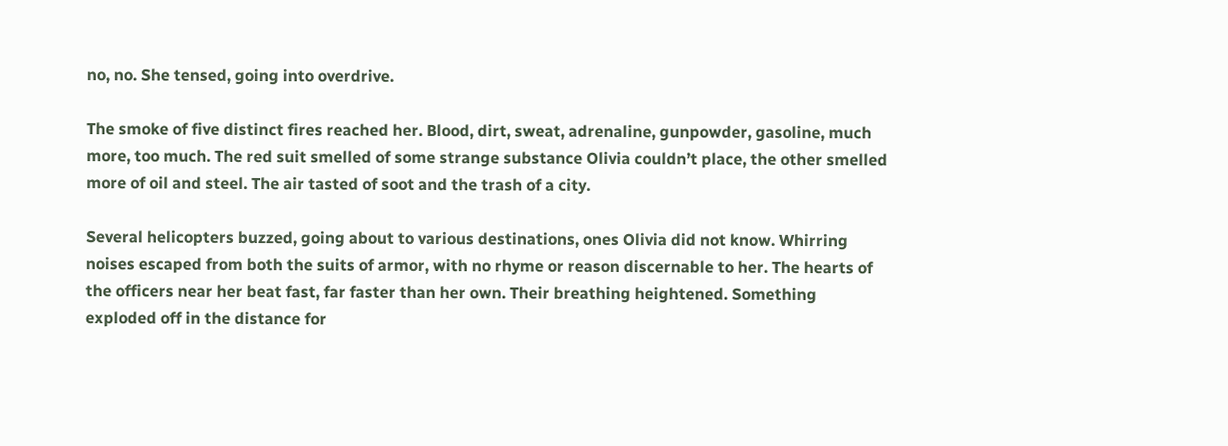no, no. She tensed, going into overdrive.

The smoke of five distinct fires reached her. Blood, dirt, sweat, adrenaline, gunpowder, gasoline, much more, too much. The red suit smelled of some strange substance Olivia couldn’t place, the other smelled more of oil and steel. The air tasted of soot and the trash of a city.

Several helicopters buzzed, going about to various destinations, ones Olivia did not know. Whirring noises escaped from both the suits of armor, with no rhyme or reason discernable to her. The hearts of the officers near her beat fast, far faster than her own. Their breathing heightened. Something exploded off in the distance for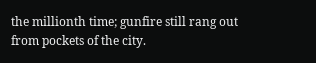the millionth time; gunfire still rang out from pockets of the city.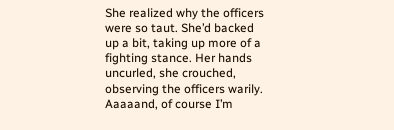She realized why the officers were so taut. She’d backed up a bit, taking up more of a fighting stance. Her hands uncurled, she crouched, observing the officers warily. Aaaaand, of course I’m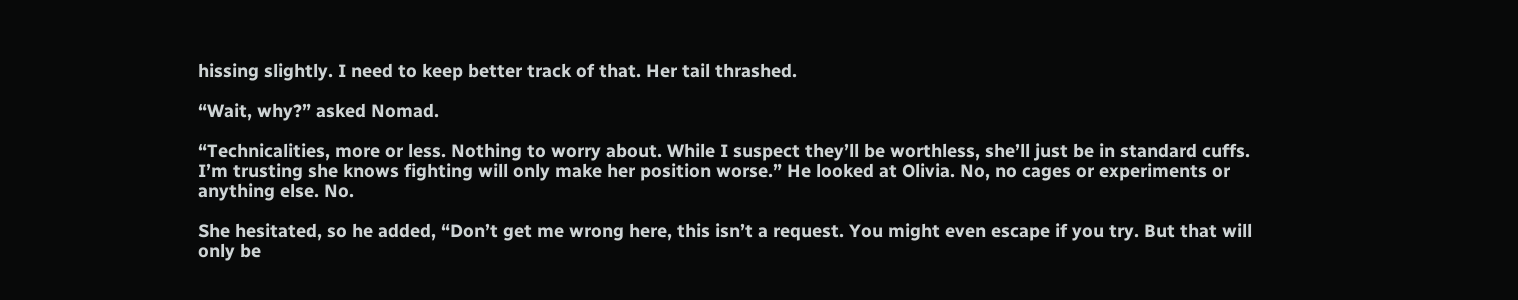hissing slightly. I need to keep better track of that. Her tail thrashed.

“Wait, why?” asked Nomad.

“Technicalities, more or less. Nothing to worry about. While I suspect they’ll be worthless, she’ll just be in standard cuffs. I’m trusting she knows fighting will only make her position worse.” He looked at Olivia. No, no cages or experiments or anything else. No.

She hesitated, so he added, “Don’t get me wrong here, this isn’t a request. You might even escape if you try. But that will only be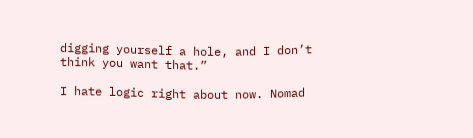digging yourself a hole, and I don’t think you want that.”

I hate logic right about now. Nomad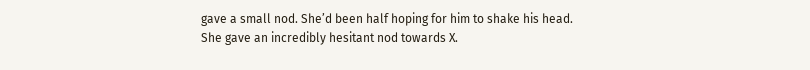gave a small nod. She’d been half hoping for him to shake his head. She gave an incredibly hesitant nod towards X.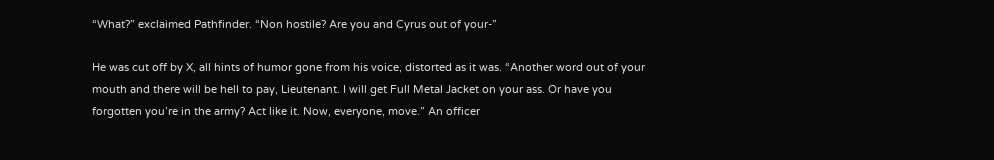“What?” exclaimed Pathfinder. “Non hostile? Are you and Cyrus out of your-”

He was cut off by X, all hints of humor gone from his voice, distorted as it was. “Another word out of your mouth and there will be hell to pay, Lieutenant. I will get Full Metal Jacket on your ass. Or have you forgotten you’re in the army? Act like it. Now, everyone, move.” An officer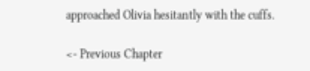approached Olivia hesitantly with the cuffs.

<- Previous Chapter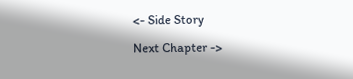<- Side Story

Next Chapter ->